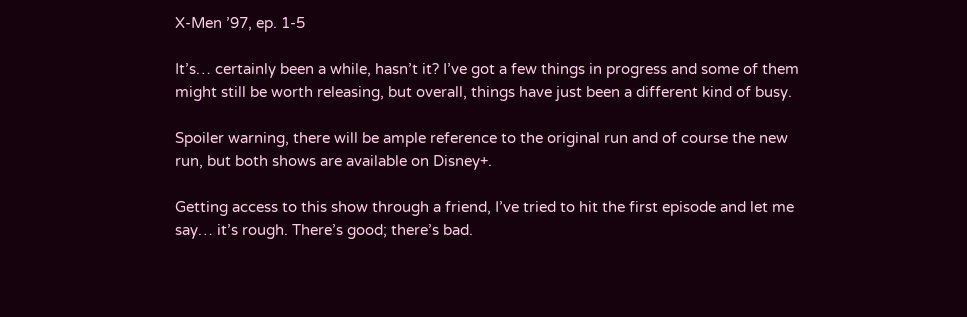X-Men ’97, ep. 1-5

It’s… certainly been a while, hasn’t it? I’ve got a few things in progress and some of them might still be worth releasing, but overall, things have just been a different kind of busy.

Spoiler warning, there will be ample reference to the original run and of course the new run, but both shows are available on Disney+.

Getting access to this show through a friend, I’ve tried to hit the first episode and let me say… it’s rough. There’s good; there’s bad.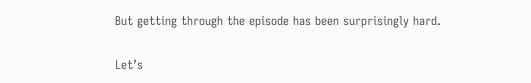But getting through the episode has been surprisingly hard.

Let’s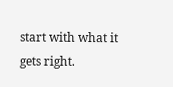start with what it gets right.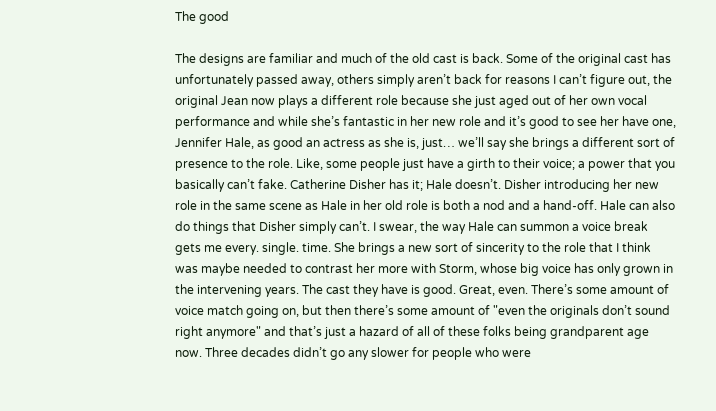The good

The designs are familiar and much of the old cast is back. Some of the original cast has unfortunately passed away, others simply aren’t back for reasons I can’t figure out, the original Jean now plays a different role because she just aged out of her own vocal performance and while she’s fantastic in her new role and it’s good to see her have one, Jennifer Hale, as good an actress as she is, just… we’ll say she brings a different sort of presence to the role. Like, some people just have a girth to their voice; a power that you basically can’t fake. Catherine Disher has it; Hale doesn’t. Disher introducing her new role in the same scene as Hale in her old role is both a nod and a hand-off. Hale can also do things that Disher simply can’t. I swear, the way Hale can summon a voice break gets me every. single. time. She brings a new sort of sincerity to the role that I think was maybe needed to contrast her more with Storm, whose big voice has only grown in the intervening years. The cast they have is good. Great, even. There’s some amount of voice match going on, but then there’s some amount of "even the originals don’t sound right anymore" and that’s just a hazard of all of these folks being grandparent age now. Three decades didn’t go any slower for people who were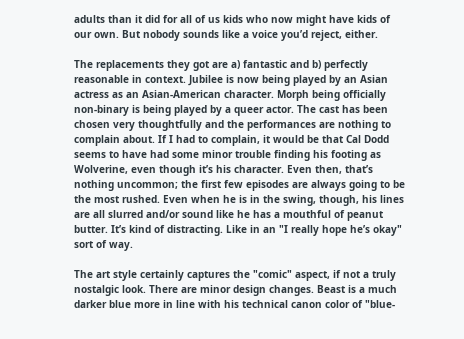adults than it did for all of us kids who now might have kids of our own. But nobody sounds like a voice you’d reject, either.

The replacements they got are a) fantastic and b) perfectly reasonable in context. Jubilee is now being played by an Asian actress as an Asian-American character. Morph being officially non-binary is being played by a queer actor. The cast has been chosen very thoughtfully and the performances are nothing to complain about. If I had to complain, it would be that Cal Dodd seems to have had some minor trouble finding his footing as Wolverine, even though it’s his character. Even then, that’s nothing uncommon; the first few episodes are always going to be the most rushed. Even when he is in the swing, though, his lines are all slurred and/or sound like he has a mouthful of peanut butter. It’s kind of distracting. Like in an "I really hope he’s okay" sort of way.

The art style certainly captures the "comic" aspect, if not a truly nostalgic look. There are minor design changes. Beast is a much darker blue more in line with his technical canon color of "blue-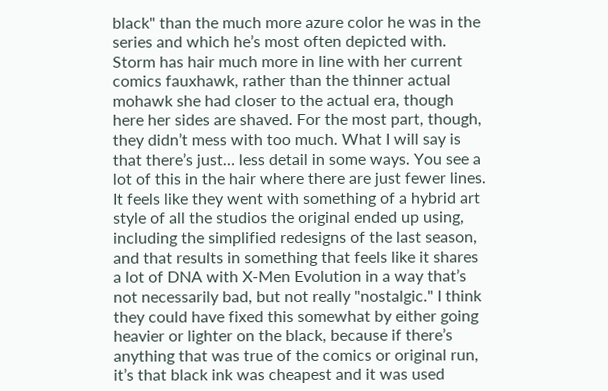black" than the much more azure color he was in the series and which he’s most often depicted with. Storm has hair much more in line with her current comics fauxhawk, rather than the thinner actual mohawk she had closer to the actual era, though here her sides are shaved. For the most part, though, they didn’t mess with too much. What I will say is that there’s just… less detail in some ways. You see a lot of this in the hair where there are just fewer lines. It feels like they went with something of a hybrid art style of all the studios the original ended up using, including the simplified redesigns of the last season, and that results in something that feels like it shares a lot of DNA with X-Men Evolution in a way that’s not necessarily bad, but not really "nostalgic." I think they could have fixed this somewhat by either going heavier or lighter on the black, because if there’s anything that was true of the comics or original run, it’s that black ink was cheapest and it was used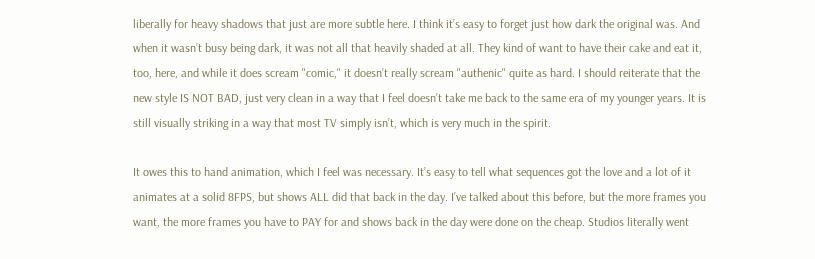liberally for heavy shadows that just are more subtle here. I think it’s easy to forget just how dark the original was. And when it wasn’t busy being dark, it was not all that heavily shaded at all. They kind of want to have their cake and eat it, too, here, and while it does scream "comic," it doesn’t really scream "authenic" quite as hard. I should reiterate that the new style IS NOT BAD, just very clean in a way that I feel doesn’t take me back to the same era of my younger years. It is still visually striking in a way that most TV simply isn’t, which is very much in the spirit.

It owes this to hand animation, which I feel was necessary. It’s easy to tell what sequences got the love and a lot of it animates at a solid 8FPS, but shows ALL did that back in the day. I’ve talked about this before, but the more frames you want, the more frames you have to PAY for and shows back in the day were done on the cheap. Studios literally went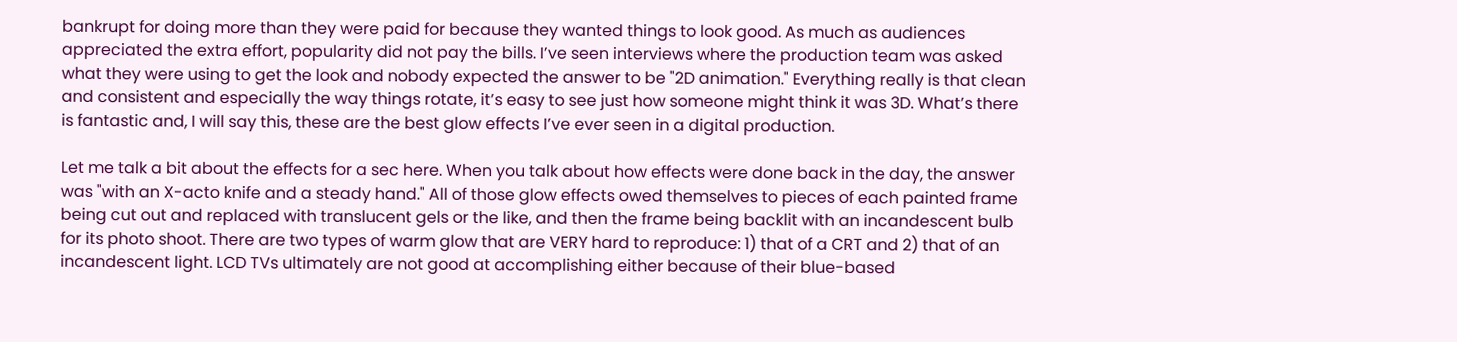bankrupt for doing more than they were paid for because they wanted things to look good. As much as audiences appreciated the extra effort, popularity did not pay the bills. I’ve seen interviews where the production team was asked what they were using to get the look and nobody expected the answer to be "2D animation." Everything really is that clean and consistent and especially the way things rotate, it’s easy to see just how someone might think it was 3D. What’s there is fantastic and, I will say this, these are the best glow effects I’ve ever seen in a digital production.

Let me talk a bit about the effects for a sec here. When you talk about how effects were done back in the day, the answer was "with an X-acto knife and a steady hand." All of those glow effects owed themselves to pieces of each painted frame being cut out and replaced with translucent gels or the like, and then the frame being backlit with an incandescent bulb for its photo shoot. There are two types of warm glow that are VERY hard to reproduce: 1) that of a CRT and 2) that of an incandescent light. LCD TVs ultimately are not good at accomplishing either because of their blue-based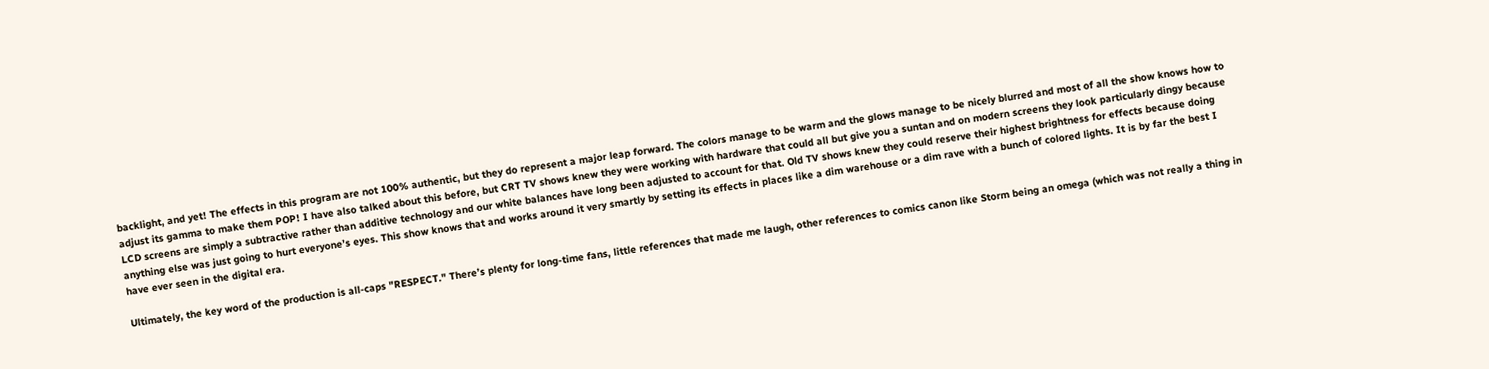backlight, and yet! The effects in this program are not 100% authentic, but they do represent a major leap forward. The colors manage to be warm and the glows manage to be nicely blurred and most of all the show knows how to adjust its gamma to make them POP! I have also talked about this before, but CRT TV shows knew they were working with hardware that could all but give you a suntan and on modern screens they look particularly dingy because LCD screens are simply a subtractive rather than additive technology and our white balances have long been adjusted to account for that. Old TV shows knew they could reserve their highest brightness for effects because doing anything else was just going to hurt everyone’s eyes. This show knows that and works around it very smartly by setting its effects in places like a dim warehouse or a dim rave with a bunch of colored lights. It is by far the best I have ever seen in the digital era.

Ultimately, the key word of the production is all-caps "RESPECT." There’s plenty for long-time fans, little references that made me laugh, other references to comics canon like Storm being an omega (which was not really a thing in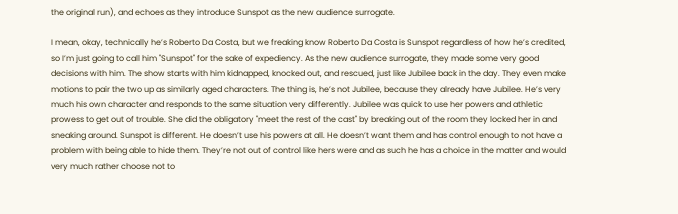the original run), and echoes as they introduce Sunspot as the new audience surrogate.

I mean, okay, technically he’s Roberto Da Costa, but we freaking know Roberto Da Costa is Sunspot regardless of how he’s credited, so I’m just going to call him "Sunspot" for the sake of expediency. As the new audience surrogate, they made some very good decisions with him. The show starts with him kidnapped, knocked out, and rescued, just like Jubilee back in the day. They even make motions to pair the two up as similarly aged characters. The thing is, he’s not Jubilee, because they already have Jubilee. He’s very much his own character and responds to the same situation very differently. Jubilee was quick to use her powers and athletic prowess to get out of trouble. She did the obligatory "meet the rest of the cast" by breaking out of the room they locked her in and sneaking around. Sunspot is different. He doesn’t use his powers at all. He doesn’t want them and has control enough to not have a problem with being able to hide them. They’re not out of control like hers were and as such he has a choice in the matter and would very much rather choose not to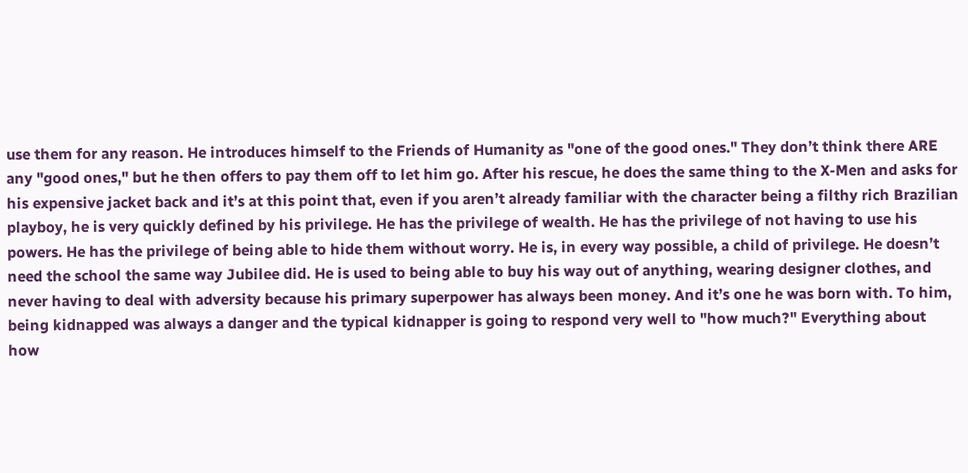use them for any reason. He introduces himself to the Friends of Humanity as "one of the good ones." They don’t think there ARE any "good ones," but he then offers to pay them off to let him go. After his rescue, he does the same thing to the X-Men and asks for his expensive jacket back and it’s at this point that, even if you aren’t already familiar with the character being a filthy rich Brazilian playboy, he is very quickly defined by his privilege. He has the privilege of wealth. He has the privilege of not having to use his powers. He has the privilege of being able to hide them without worry. He is, in every way possible, a child of privilege. He doesn’t need the school the same way Jubilee did. He is used to being able to buy his way out of anything, wearing designer clothes, and never having to deal with adversity because his primary superpower has always been money. And it’s one he was born with. To him, being kidnapped was always a danger and the typical kidnapper is going to respond very well to "how much?" Everything about how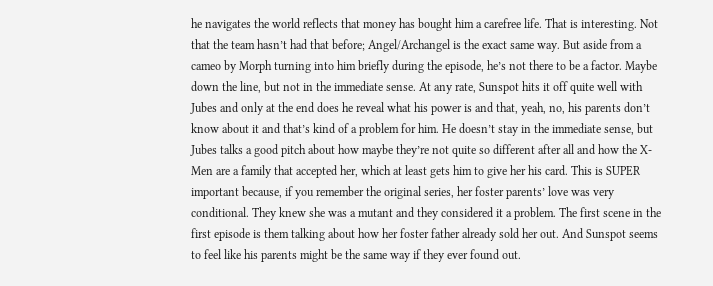he navigates the world reflects that money has bought him a carefree life. That is interesting. Not that the team hasn’t had that before; Angel/Archangel is the exact same way. But aside from a cameo by Morph turning into him briefly during the episode, he’s not there to be a factor. Maybe down the line, but not in the immediate sense. At any rate, Sunspot hits it off quite well with Jubes and only at the end does he reveal what his power is and that, yeah, no, his parents don’t know about it and that’s kind of a problem for him. He doesn’t stay in the immediate sense, but Jubes talks a good pitch about how maybe they’re not quite so different after all and how the X-Men are a family that accepted her, which at least gets him to give her his card. This is SUPER important because, if you remember the original series, her foster parents’ love was very conditional. They knew she was a mutant and they considered it a problem. The first scene in the first episode is them talking about how her foster father already sold her out. And Sunspot seems to feel like his parents might be the same way if they ever found out.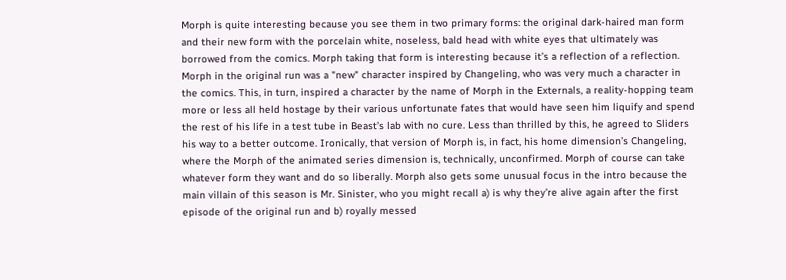Morph is quite interesting because you see them in two primary forms: the original dark-haired man form and their new form with the porcelain white, noseless, bald head with white eyes that ultimately was borrowed from the comics. Morph taking that form is interesting because it’s a reflection of a reflection. Morph in the original run was a "new" character inspired by Changeling, who was very much a character in the comics. This, in turn, inspired a character by the name of Morph in the Externals, a reality-hopping team more or less all held hostage by their various unfortunate fates that would have seen him liquify and spend the rest of his life in a test tube in Beast’s lab with no cure. Less than thrilled by this, he agreed to Sliders his way to a better outcome. Ironically, that version of Morph is, in fact, his home dimension’s Changeling, where the Morph of the animated series dimension is, technically, unconfirmed. Morph of course can take whatever form they want and do so liberally. Morph also gets some unusual focus in the intro because the main villain of this season is Mr. Sinister, who you might recall a) is why they’re alive again after the first episode of the original run and b) royally messed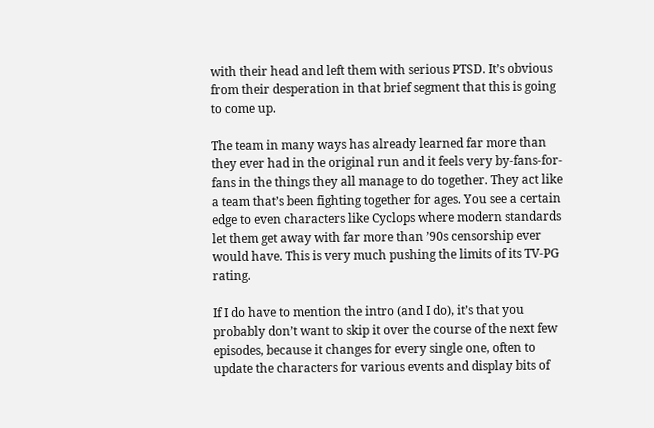with their head and left them with serious PTSD. It’s obvious from their desperation in that brief segment that this is going to come up.

The team in many ways has already learned far more than they ever had in the original run and it feels very by-fans-for-fans in the things they all manage to do together. They act like a team that’s been fighting together for ages. You see a certain edge to even characters like Cyclops where modern standards let them get away with far more than ’90s censorship ever would have. This is very much pushing the limits of its TV-PG rating.

If I do have to mention the intro (and I do), it’s that you probably don’t want to skip it over the course of the next few episodes, because it changes for every single one, often to update the characters for various events and display bits of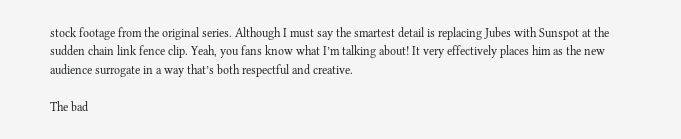stock footage from the original series. Although I must say the smartest detail is replacing Jubes with Sunspot at the sudden chain link fence clip. Yeah, you fans know what I’m talking about! It very effectively places him as the new audience surrogate in a way that’s both respectful and creative.

The bad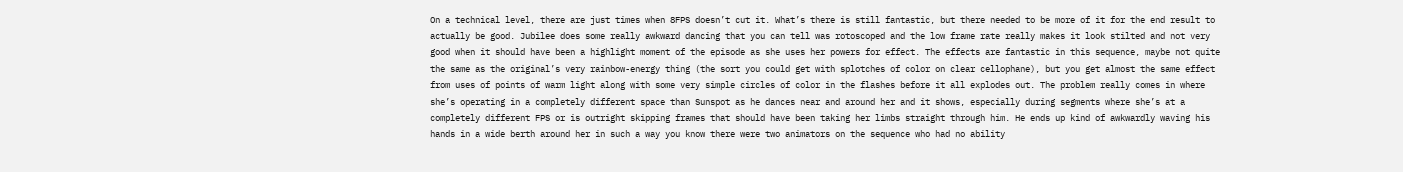On a technical level, there are just times when 8FPS doesn’t cut it. What’s there is still fantastic, but there needed to be more of it for the end result to actually be good. Jubilee does some really awkward dancing that you can tell was rotoscoped and the low frame rate really makes it look stilted and not very good when it should have been a highlight moment of the episode as she uses her powers for effect. The effects are fantastic in this sequence, maybe not quite the same as the original’s very rainbow-energy thing (the sort you could get with splotches of color on clear cellophane), but you get almost the same effect from uses of points of warm light along with some very simple circles of color in the flashes before it all explodes out. The problem really comes in where she’s operating in a completely different space than Sunspot as he dances near and around her and it shows, especially during segments where she’s at a completely different FPS or is outright skipping frames that should have been taking her limbs straight through him. He ends up kind of awkwardly waving his hands in a wide berth around her in such a way you know there were two animators on the sequence who had no ability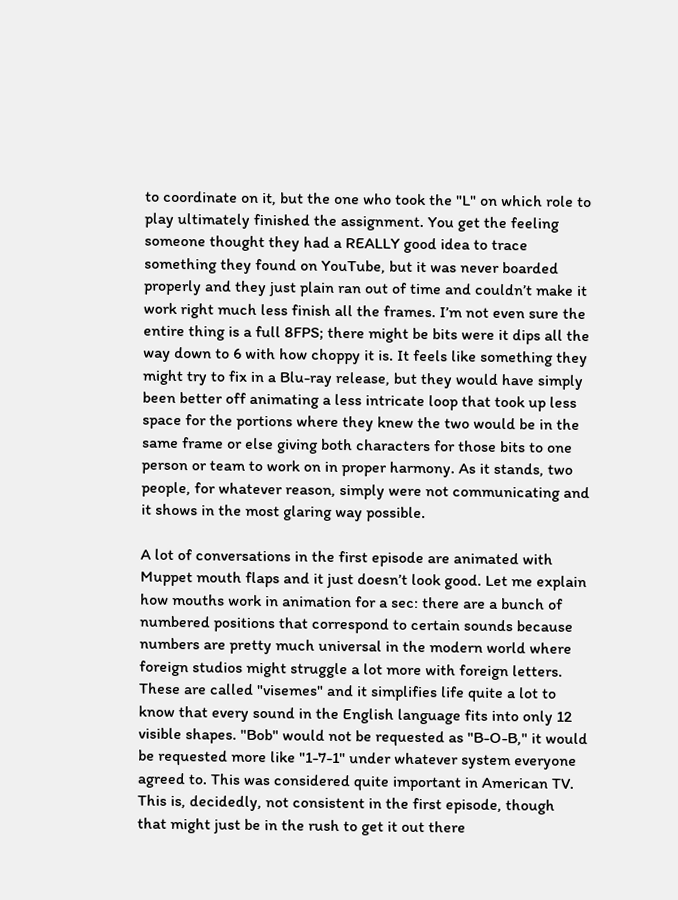to coordinate on it, but the one who took the "L" on which role to play ultimately finished the assignment. You get the feeling someone thought they had a REALLY good idea to trace something they found on YouTube, but it was never boarded properly and they just plain ran out of time and couldn’t make it work right much less finish all the frames. I’m not even sure the entire thing is a full 8FPS; there might be bits were it dips all the way down to 6 with how choppy it is. It feels like something they might try to fix in a Blu-ray release, but they would have simply been better off animating a less intricate loop that took up less space for the portions where they knew the two would be in the same frame or else giving both characters for those bits to one person or team to work on in proper harmony. As it stands, two people, for whatever reason, simply were not communicating and it shows in the most glaring way possible.

A lot of conversations in the first episode are animated with Muppet mouth flaps and it just doesn’t look good. Let me explain how mouths work in animation for a sec: there are a bunch of numbered positions that correspond to certain sounds because numbers are pretty much universal in the modern world where foreign studios might struggle a lot more with foreign letters. These are called "visemes" and it simplifies life quite a lot to know that every sound in the English language fits into only 12 visible shapes. "Bob" would not be requested as "B-O-B," it would be requested more like "1-7-1" under whatever system everyone agreed to. This was considered quite important in American TV. This is, decidedly, not consistent in the first episode, though that might just be in the rush to get it out there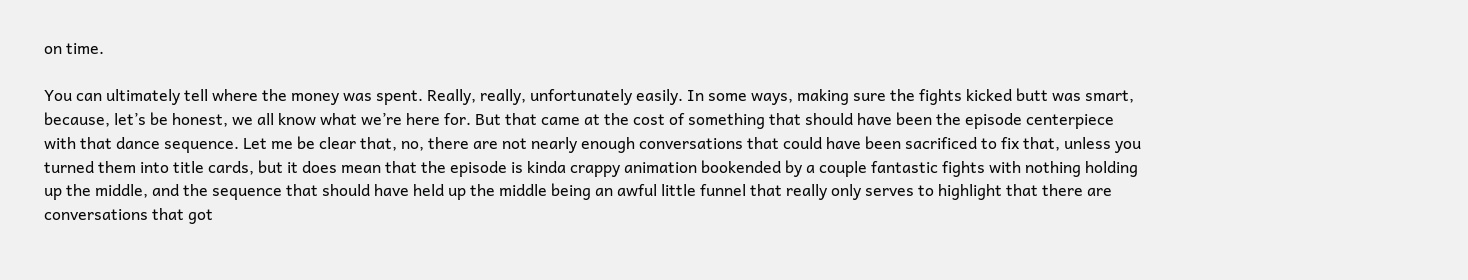on time.

You can ultimately tell where the money was spent. Really, really, unfortunately easily. In some ways, making sure the fights kicked butt was smart, because, let’s be honest, we all know what we’re here for. But that came at the cost of something that should have been the episode centerpiece with that dance sequence. Let me be clear that, no, there are not nearly enough conversations that could have been sacrificed to fix that, unless you turned them into title cards, but it does mean that the episode is kinda crappy animation bookended by a couple fantastic fights with nothing holding up the middle, and the sequence that should have held up the middle being an awful little funnel that really only serves to highlight that there are conversations that got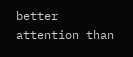better attention than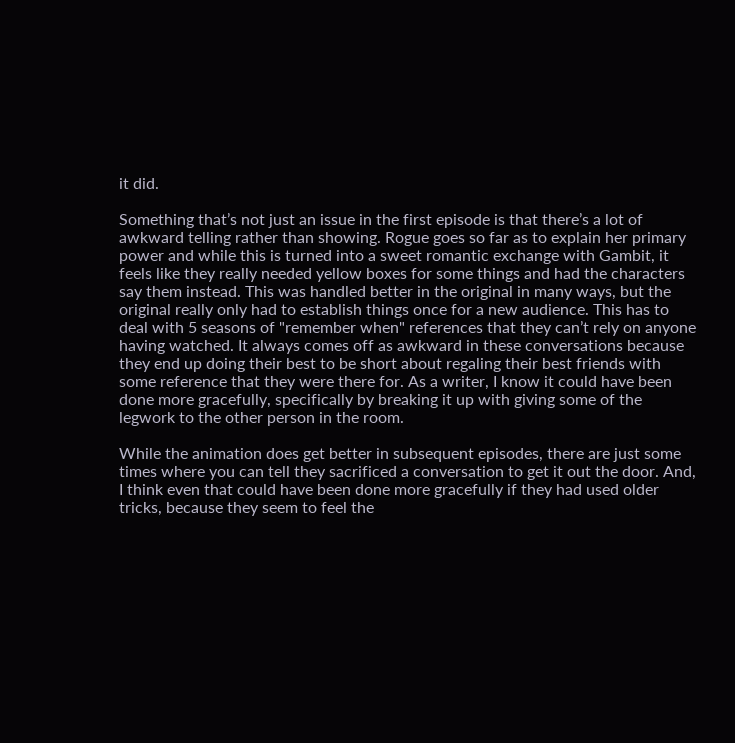it did.

Something that’s not just an issue in the first episode is that there’s a lot of awkward telling rather than showing. Rogue goes so far as to explain her primary power and while this is turned into a sweet romantic exchange with Gambit, it feels like they really needed yellow boxes for some things and had the characters say them instead. This was handled better in the original in many ways, but the original really only had to establish things once for a new audience. This has to deal with 5 seasons of "remember when" references that they can’t rely on anyone having watched. It always comes off as awkward in these conversations because they end up doing their best to be short about regaling their best friends with some reference that they were there for. As a writer, I know it could have been done more gracefully, specifically by breaking it up with giving some of the legwork to the other person in the room.

While the animation does get better in subsequent episodes, there are just some times where you can tell they sacrificed a conversation to get it out the door. And, I think even that could have been done more gracefully if they had used older tricks, because they seem to feel the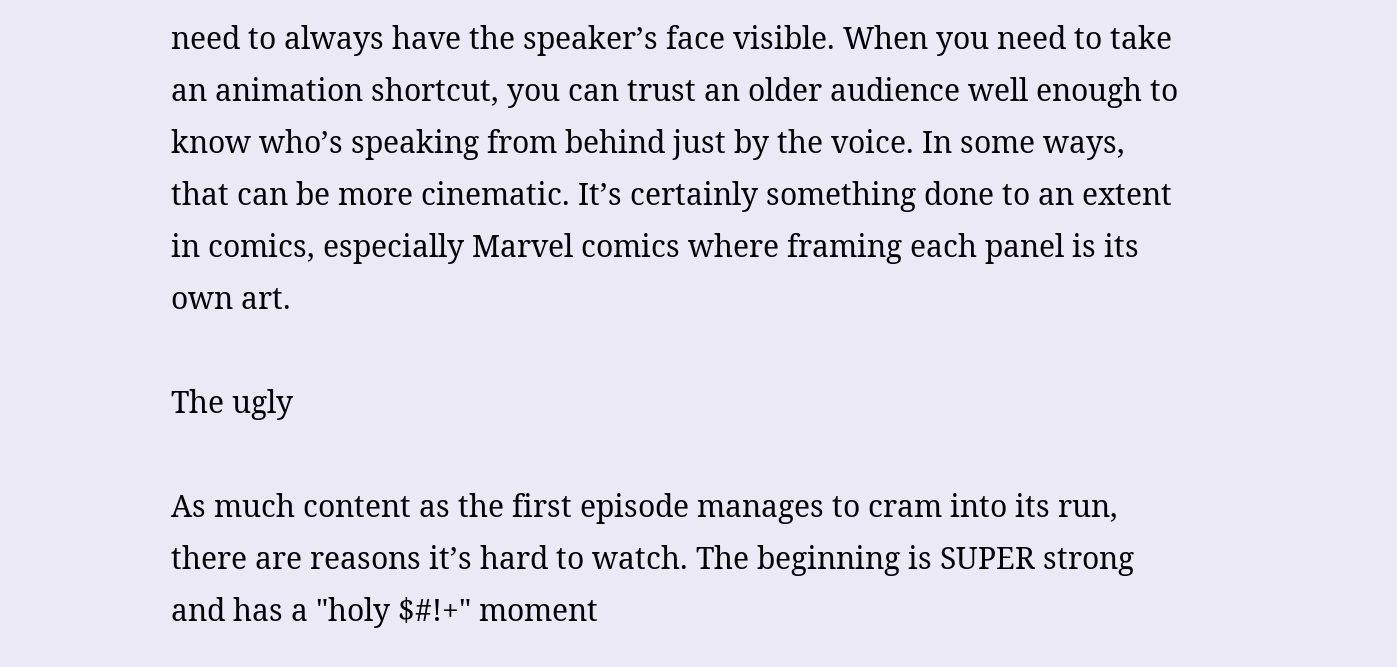need to always have the speaker’s face visible. When you need to take an animation shortcut, you can trust an older audience well enough to know who’s speaking from behind just by the voice. In some ways, that can be more cinematic. It’s certainly something done to an extent in comics, especially Marvel comics where framing each panel is its own art.

The ugly

As much content as the first episode manages to cram into its run, there are reasons it’s hard to watch. The beginning is SUPER strong and has a "holy $#!+" moment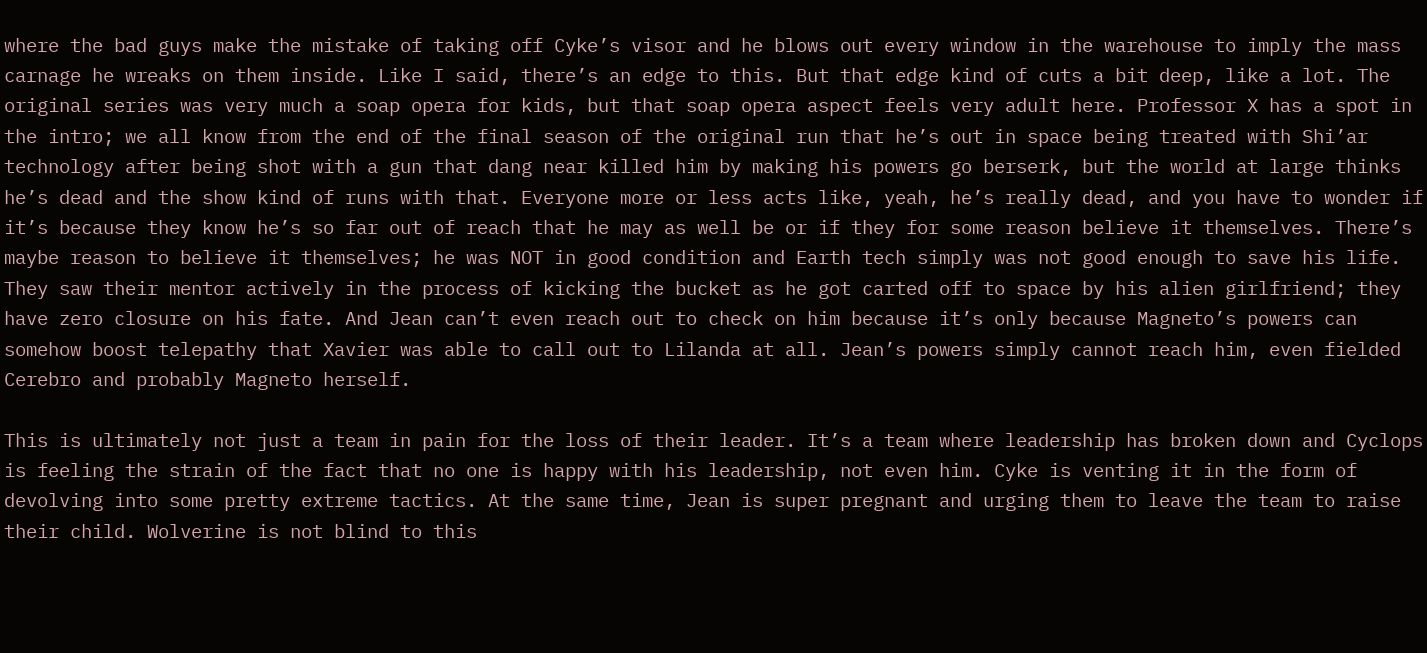where the bad guys make the mistake of taking off Cyke’s visor and he blows out every window in the warehouse to imply the mass carnage he wreaks on them inside. Like I said, there’s an edge to this. But that edge kind of cuts a bit deep, like a lot. The original series was very much a soap opera for kids, but that soap opera aspect feels very adult here. Professor X has a spot in the intro; we all know from the end of the final season of the original run that he’s out in space being treated with Shi’ar technology after being shot with a gun that dang near killed him by making his powers go berserk, but the world at large thinks he’s dead and the show kind of runs with that. Everyone more or less acts like, yeah, he’s really dead, and you have to wonder if it’s because they know he’s so far out of reach that he may as well be or if they for some reason believe it themselves. There’s maybe reason to believe it themselves; he was NOT in good condition and Earth tech simply was not good enough to save his life. They saw their mentor actively in the process of kicking the bucket as he got carted off to space by his alien girlfriend; they have zero closure on his fate. And Jean can’t even reach out to check on him because it’s only because Magneto’s powers can somehow boost telepathy that Xavier was able to call out to Lilanda at all. Jean’s powers simply cannot reach him, even fielded Cerebro and probably Magneto herself.

This is ultimately not just a team in pain for the loss of their leader. It’s a team where leadership has broken down and Cyclops is feeling the strain of the fact that no one is happy with his leadership, not even him. Cyke is venting it in the form of devolving into some pretty extreme tactics. At the same time, Jean is super pregnant and urging them to leave the team to raise their child. Wolverine is not blind to this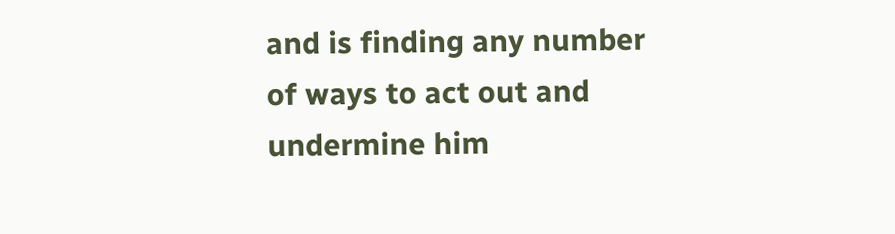and is finding any number of ways to act out and undermine him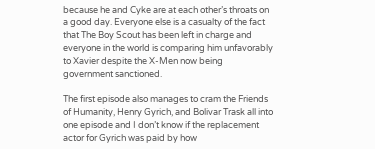because he and Cyke are at each other’s throats on a good day. Everyone else is a casualty of the fact that The Boy Scout has been left in charge and everyone in the world is comparing him unfavorably to Xavier despite the X-Men now being government sanctioned.

The first episode also manages to cram the Friends of Humanity, Henry Gyrich, and Bolivar Trask all into one episode and I don’t know if the replacement actor for Gyrich was paid by how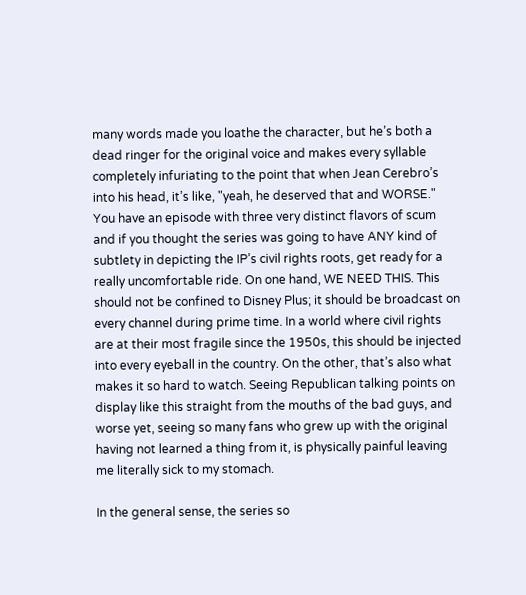many words made you loathe the character, but he’s both a dead ringer for the original voice and makes every syllable completely infuriating to the point that when Jean Cerebro’s into his head, it’s like, "yeah, he deserved that and WORSE." You have an episode with three very distinct flavors of scum and if you thought the series was going to have ANY kind of subtlety in depicting the IP’s civil rights roots, get ready for a really uncomfortable ride. On one hand, WE NEED THIS. This should not be confined to Disney Plus; it should be broadcast on every channel during prime time. In a world where civil rights are at their most fragile since the 1950s, this should be injected into every eyeball in the country. On the other, that’s also what makes it so hard to watch. Seeing Republican talking points on display like this straight from the mouths of the bad guys, and worse yet, seeing so many fans who grew up with the original having not learned a thing from it, is physically painful leaving me literally sick to my stomach.

In the general sense, the series so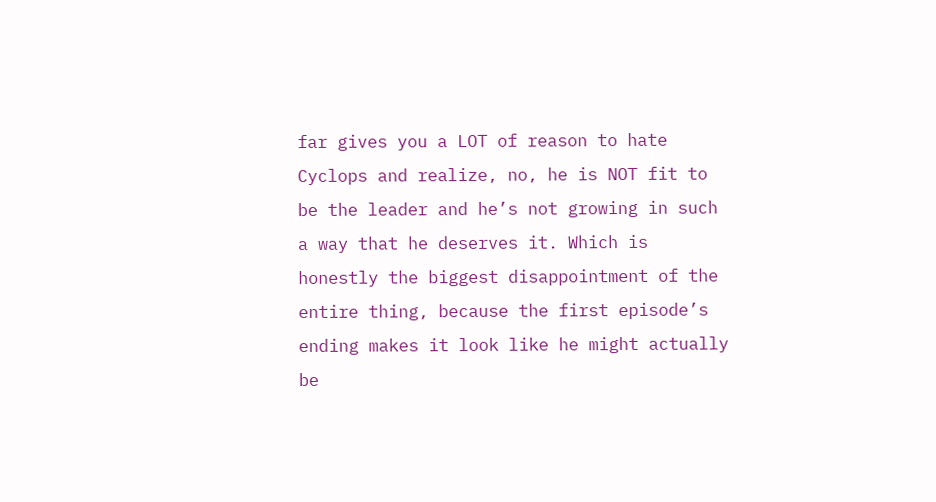far gives you a LOT of reason to hate Cyclops and realize, no, he is NOT fit to be the leader and he’s not growing in such a way that he deserves it. Which is honestly the biggest disappointment of the entire thing, because the first episode’s ending makes it look like he might actually be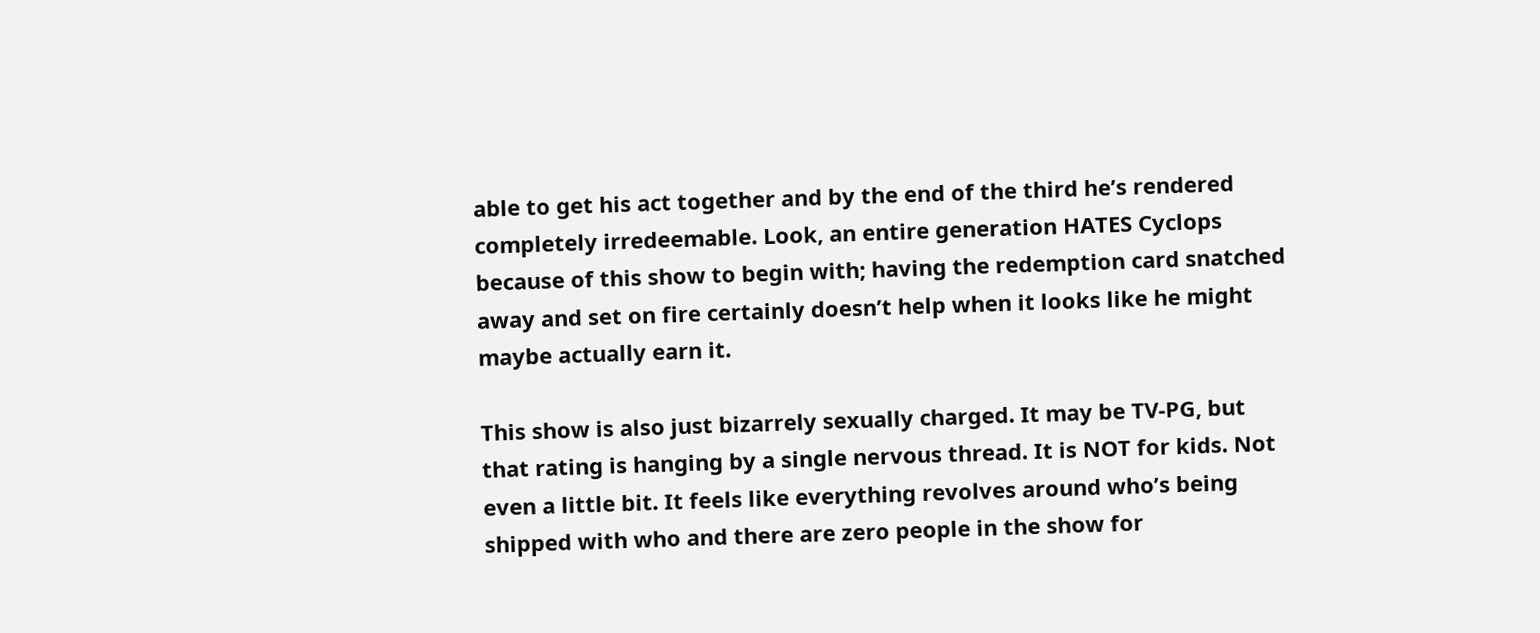able to get his act together and by the end of the third he’s rendered completely irredeemable. Look, an entire generation HATES Cyclops because of this show to begin with; having the redemption card snatched away and set on fire certainly doesn’t help when it looks like he might maybe actually earn it.

This show is also just bizarrely sexually charged. It may be TV-PG, but that rating is hanging by a single nervous thread. It is NOT for kids. Not even a little bit. It feels like everything revolves around who’s being shipped with who and there are zero people in the show for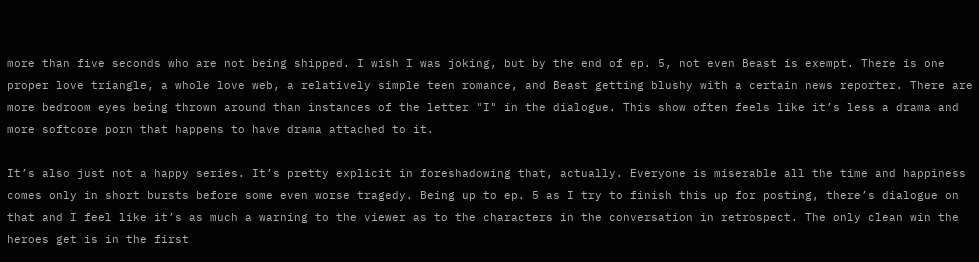more than five seconds who are not being shipped. I wish I was joking, but by the end of ep. 5, not even Beast is exempt. There is one proper love triangle, a whole love web, a relatively simple teen romance, and Beast getting blushy with a certain news reporter. There are more bedroom eyes being thrown around than instances of the letter "I" in the dialogue. This show often feels like it’s less a drama and more softcore porn that happens to have drama attached to it.

It’s also just not a happy series. It’s pretty explicit in foreshadowing that, actually. Everyone is miserable all the time and happiness comes only in short bursts before some even worse tragedy. Being up to ep. 5 as I try to finish this up for posting, there’s dialogue on that and I feel like it’s as much a warning to the viewer as to the characters in the conversation in retrospect. The only clean win the heroes get is in the first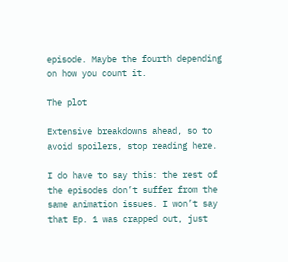episode. Maybe the fourth depending on how you count it.

The plot

Extensive breakdowns ahead, so to avoid spoilers, stop reading here.

I do have to say this: the rest of the episodes don’t suffer from the same animation issues. I won’t say that Ep. 1 was crapped out, just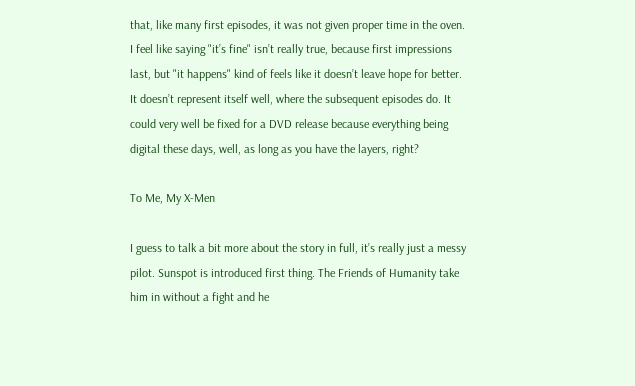that, like many first episodes, it was not given proper time in the oven. I feel like saying "it’s fine" isn’t really true, because first impressions last, but "it happens" kind of feels like it doesn’t leave hope for better. It doesn’t represent itself well, where the subsequent episodes do. It could very well be fixed for a DVD release because everything being digital these days, well, as long as you have the layers, right?

To Me, My X-Men

I guess to talk a bit more about the story in full, it’s really just a messy pilot. Sunspot is introduced first thing. The Friends of Humanity take him in without a fight and he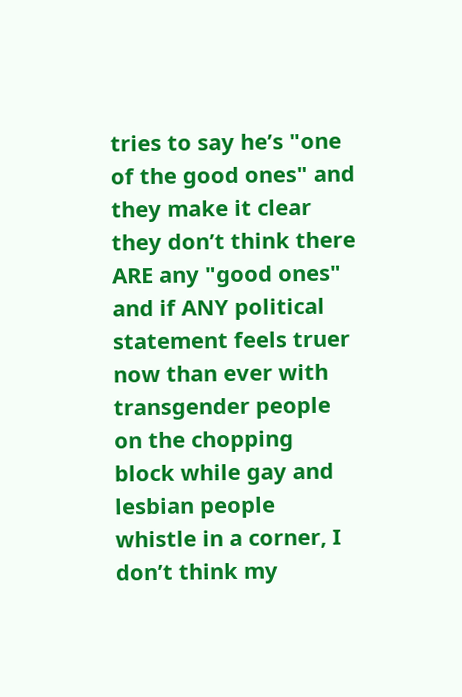tries to say he’s "one of the good ones" and they make it clear they don’t think there ARE any "good ones" and if ANY political statement feels truer now than ever with transgender people on the chopping block while gay and lesbian people whistle in a corner, I don’t think my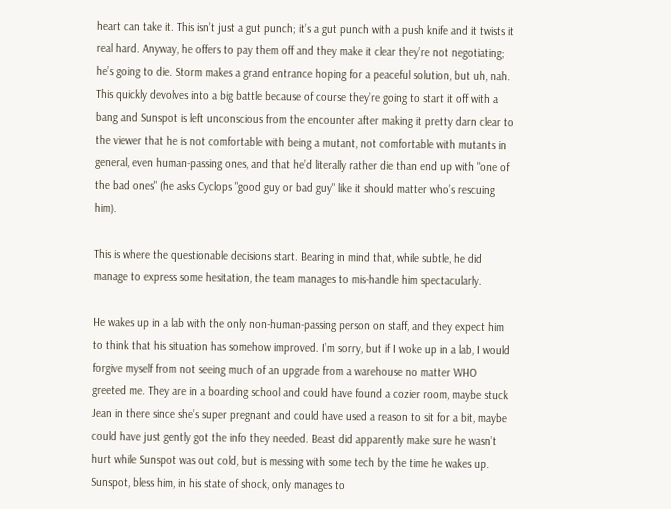heart can take it. This isn’t just a gut punch; it’s a gut punch with a push knife and it twists it real hard. Anyway, he offers to pay them off and they make it clear they’re not negotiating; he’s going to die. Storm makes a grand entrance hoping for a peaceful solution, but uh, nah. This quickly devolves into a big battle because of course they’re going to start it off with a bang and Sunspot is left unconscious from the encounter after making it pretty darn clear to the viewer that he is not comfortable with being a mutant, not comfortable with mutants in general, even human-passing ones, and that he’d literally rather die than end up with "one of the bad ones" (he asks Cyclops "good guy or bad guy" like it should matter who’s rescuing him).

This is where the questionable decisions start. Bearing in mind that, while subtle, he did manage to express some hesitation, the team manages to mis-handle him spectacularly.

He wakes up in a lab with the only non-human-passing person on staff, and they expect him to think that his situation has somehow improved. I’m sorry, but if I woke up in a lab, I would forgive myself from not seeing much of an upgrade from a warehouse no matter WHO greeted me. They are in a boarding school and could have found a cozier room, maybe stuck Jean in there since she’s super pregnant and could have used a reason to sit for a bit, maybe could have just gently got the info they needed. Beast did apparently make sure he wasn’t hurt while Sunspot was out cold, but is messing with some tech by the time he wakes up. Sunspot, bless him, in his state of shock, only manages to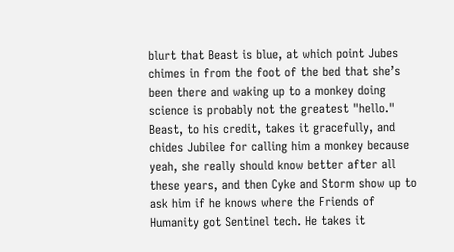blurt that Beast is blue, at which point Jubes chimes in from the foot of the bed that she’s been there and waking up to a monkey doing science is probably not the greatest "hello." Beast, to his credit, takes it gracefully, and chides Jubilee for calling him a monkey because yeah, she really should know better after all these years, and then Cyke and Storm show up to ask him if he knows where the Friends of Humanity got Sentinel tech. He takes it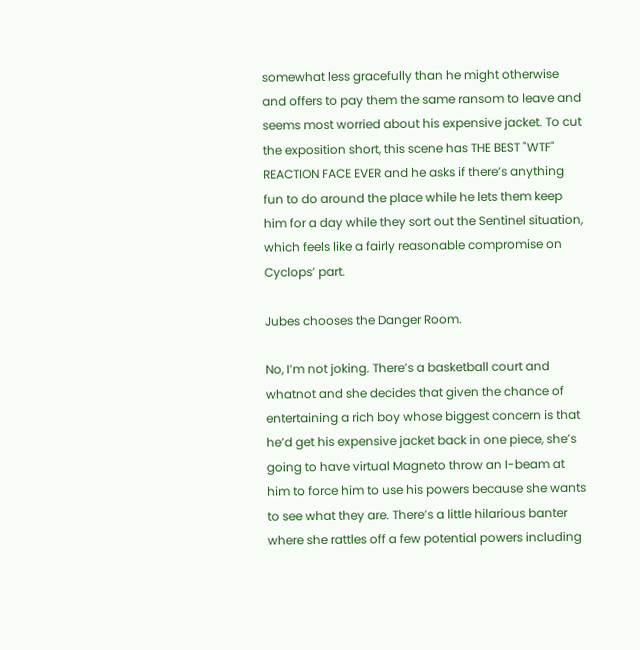somewhat less gracefully than he might otherwise and offers to pay them the same ransom to leave and seems most worried about his expensive jacket. To cut the exposition short, this scene has THE BEST "WTF" REACTION FACE EVER and he asks if there’s anything fun to do around the place while he lets them keep him for a day while they sort out the Sentinel situation, which feels like a fairly reasonable compromise on Cyclops’ part.

Jubes chooses the Danger Room.

No, I’m not joking. There’s a basketball court and whatnot and she decides that given the chance of entertaining a rich boy whose biggest concern is that he’d get his expensive jacket back in one piece, she’s going to have virtual Magneto throw an I-beam at him to force him to use his powers because she wants to see what they are. There’s a little hilarious banter where she rattles off a few potential powers including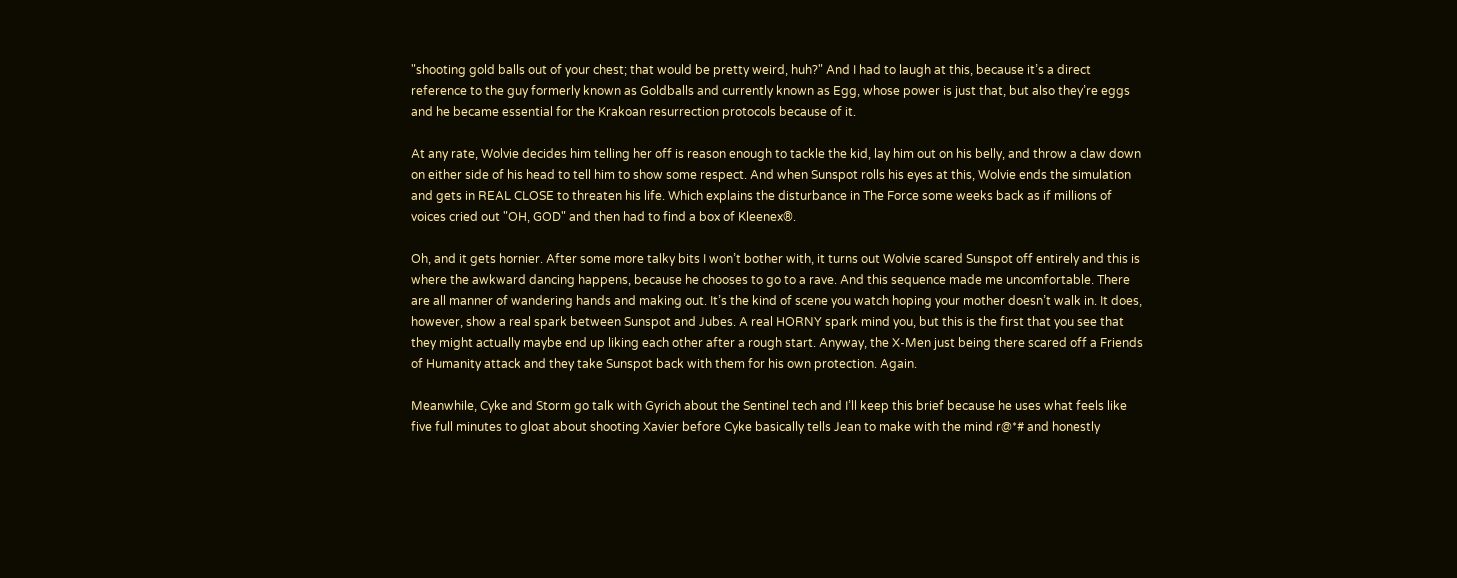"shooting gold balls out of your chest; that would be pretty weird, huh?" And I had to laugh at this, because it’s a direct reference to the guy formerly known as Goldballs and currently known as Egg, whose power is just that, but also they’re eggs and he became essential for the Krakoan resurrection protocols because of it.

At any rate, Wolvie decides him telling her off is reason enough to tackle the kid, lay him out on his belly, and throw a claw down on either side of his head to tell him to show some respect. And when Sunspot rolls his eyes at this, Wolvie ends the simulation and gets in REAL CLOSE to threaten his life. Which explains the disturbance in The Force some weeks back as if millions of voices cried out "OH, GOD" and then had to find a box of Kleenex®.

Oh, and it gets hornier. After some more talky bits I won’t bother with, it turns out Wolvie scared Sunspot off entirely and this is where the awkward dancing happens, because he chooses to go to a rave. And this sequence made me uncomfortable. There are all manner of wandering hands and making out. It’s the kind of scene you watch hoping your mother doesn’t walk in. It does, however, show a real spark between Sunspot and Jubes. A real HORNY spark mind you, but this is the first that you see that they might actually maybe end up liking each other after a rough start. Anyway, the X-Men just being there scared off a Friends of Humanity attack and they take Sunspot back with them for his own protection. Again.

Meanwhile, Cyke and Storm go talk with Gyrich about the Sentinel tech and I’ll keep this brief because he uses what feels like five full minutes to gloat about shooting Xavier before Cyke basically tells Jean to make with the mind r@*# and honestly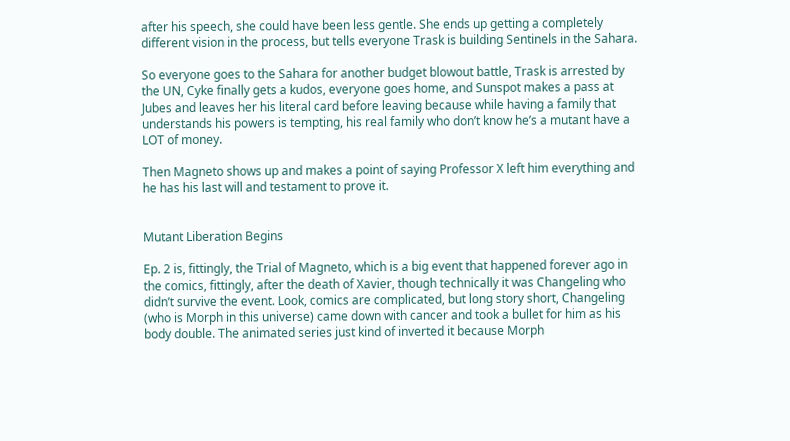after his speech, she could have been less gentle. She ends up getting a completely different vision in the process, but tells everyone Trask is building Sentinels in the Sahara.

So everyone goes to the Sahara for another budget blowout battle, Trask is arrested by the UN, Cyke finally gets a kudos, everyone goes home, and Sunspot makes a pass at Jubes and leaves her his literal card before leaving because while having a family that understands his powers is tempting, his real family who don’t know he’s a mutant have a LOT of money.

Then Magneto shows up and makes a point of saying Professor X left him everything and he has his last will and testament to prove it.


Mutant Liberation Begins

Ep. 2 is, fittingly, the Trial of Magneto, which is a big event that happened forever ago in the comics, fittingly, after the death of Xavier, though technically it was Changeling who didn’t survive the event. Look, comics are complicated, but long story short, Changeling (who is Morph in this universe) came down with cancer and took a bullet for him as his body double. The animated series just kind of inverted it because Morph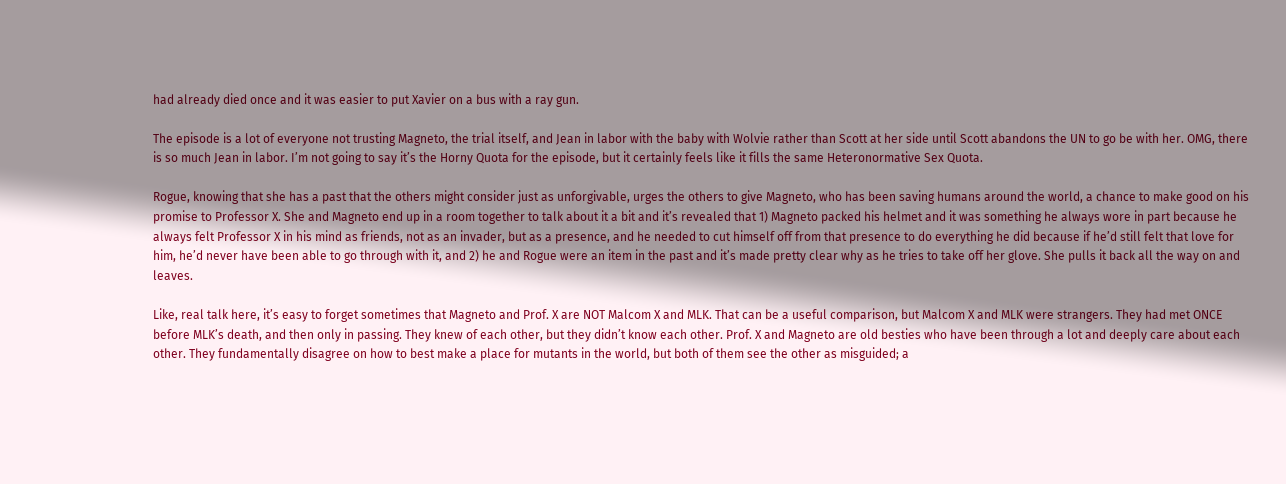had already died once and it was easier to put Xavier on a bus with a ray gun.

The episode is a lot of everyone not trusting Magneto, the trial itself, and Jean in labor with the baby with Wolvie rather than Scott at her side until Scott abandons the UN to go be with her. OMG, there is so much Jean in labor. I’m not going to say it’s the Horny Quota for the episode, but it certainly feels like it fills the same Heteronormative Sex Quota.

Rogue, knowing that she has a past that the others might consider just as unforgivable, urges the others to give Magneto, who has been saving humans around the world, a chance to make good on his promise to Professor X. She and Magneto end up in a room together to talk about it a bit and it’s revealed that 1) Magneto packed his helmet and it was something he always wore in part because he always felt Professor X in his mind as friends, not as an invader, but as a presence, and he needed to cut himself off from that presence to do everything he did because if he’d still felt that love for him, he’d never have been able to go through with it, and 2) he and Rogue were an item in the past and it’s made pretty clear why as he tries to take off her glove. She pulls it back all the way on and leaves.

Like, real talk here, it’s easy to forget sometimes that Magneto and Prof. X are NOT Malcom X and MLK. That can be a useful comparison, but Malcom X and MLK were strangers. They had met ONCE before MLK’s death, and then only in passing. They knew of each other, but they didn’t know each other. Prof. X and Magneto are old besties who have been through a lot and deeply care about each other. They fundamentally disagree on how to best make a place for mutants in the world, but both of them see the other as misguided; a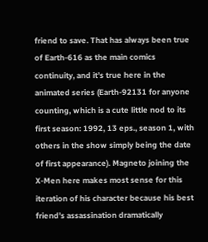friend to save. That has always been true of Earth-616 as the main comics continuity, and it’s true here in the animated series (Earth-92131 for anyone counting, which is a cute little nod to its first season: 1992, 13 eps., season 1, with others in the show simply being the date of first appearance). Magneto joining the X-Men here makes most sense for this iteration of his character because his best friend’s assassination dramatically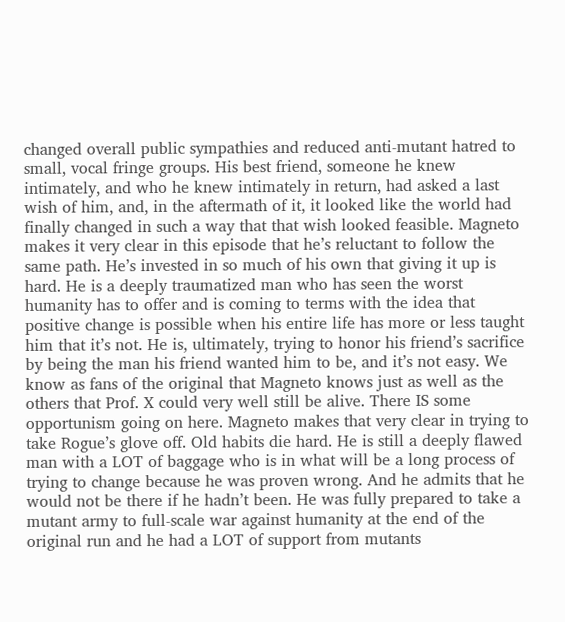changed overall public sympathies and reduced anti-mutant hatred to small, vocal fringe groups. His best friend, someone he knew intimately, and who he knew intimately in return, had asked a last wish of him, and, in the aftermath of it, it looked like the world had finally changed in such a way that that wish looked feasible. Magneto makes it very clear in this episode that he’s reluctant to follow the same path. He’s invested in so much of his own that giving it up is hard. He is a deeply traumatized man who has seen the worst humanity has to offer and is coming to terms with the idea that positive change is possible when his entire life has more or less taught him that it’s not. He is, ultimately, trying to honor his friend’s sacrifice by being the man his friend wanted him to be, and it’s not easy. We know as fans of the original that Magneto knows just as well as the others that Prof. X could very well still be alive. There IS some opportunism going on here. Magneto makes that very clear in trying to take Rogue’s glove off. Old habits die hard. He is still a deeply flawed man with a LOT of baggage who is in what will be a long process of trying to change because he was proven wrong. And he admits that he would not be there if he hadn’t been. He was fully prepared to take a mutant army to full-scale war against humanity at the end of the original run and he had a LOT of support from mutants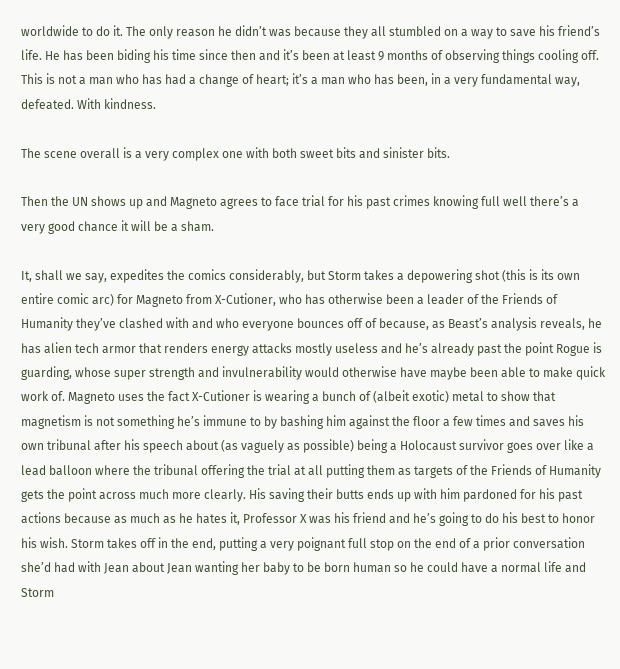worldwide to do it. The only reason he didn’t was because they all stumbled on a way to save his friend’s life. He has been biding his time since then and it’s been at least 9 months of observing things cooling off. This is not a man who has had a change of heart; it’s a man who has been, in a very fundamental way, defeated. With kindness.

The scene overall is a very complex one with both sweet bits and sinister bits.

Then the UN shows up and Magneto agrees to face trial for his past crimes knowing full well there’s a very good chance it will be a sham.

It, shall we say, expedites the comics considerably, but Storm takes a depowering shot (this is its own entire comic arc) for Magneto from X-Cutioner, who has otherwise been a leader of the Friends of Humanity they’ve clashed with and who everyone bounces off of because, as Beast’s analysis reveals, he has alien tech armor that renders energy attacks mostly useless and he’s already past the point Rogue is guarding, whose super strength and invulnerability would otherwise have maybe been able to make quick work of. Magneto uses the fact X-Cutioner is wearing a bunch of (albeit exotic) metal to show that magnetism is not something he’s immune to by bashing him against the floor a few times and saves his own tribunal after his speech about (as vaguely as possible) being a Holocaust survivor goes over like a lead balloon where the tribunal offering the trial at all putting them as targets of the Friends of Humanity gets the point across much more clearly. His saving their butts ends up with him pardoned for his past actions because as much as he hates it, Professor X was his friend and he’s going to do his best to honor his wish. Storm takes off in the end, putting a very poignant full stop on the end of a prior conversation she’d had with Jean about Jean wanting her baby to be born human so he could have a normal life and Storm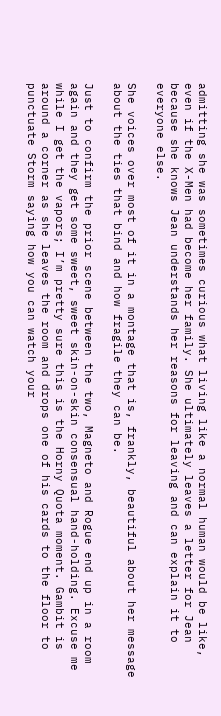admitting she was sometimes curious what living like a normal human would be like, even if the X-Men had become her family. She ultimately leaves a letter for Jean because she knows Jean understands her reasons for leaving and can explain it to everyone else.

She voices over most of it in a montage that is, frankly, beautiful about her message about the ties that bind and how fragile they can be.

Just to confirm the prior scene between the two, Magneto and Rogue end up in a room again and they get some sweet, sweet skin-on-skin consensual hand-holding. Excuse me while I get the vapors; I’m pretty sure this is the Horny Quota moment. Gambit is around a corner as she leaves the room and drops one of his cards to the floor to punctuate Storm saying how you can watch your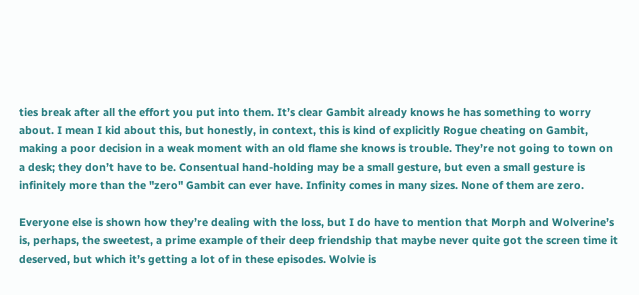ties break after all the effort you put into them. It’s clear Gambit already knows he has something to worry about. I mean I kid about this, but honestly, in context, this is kind of explicitly Rogue cheating on Gambit, making a poor decision in a weak moment with an old flame she knows is trouble. They’re not going to town on a desk; they don’t have to be. Consentual hand-holding may be a small gesture, but even a small gesture is infinitely more than the "zero" Gambit can ever have. Infinity comes in many sizes. None of them are zero.

Everyone else is shown how they’re dealing with the loss, but I do have to mention that Morph and Wolverine’s is, perhaps, the sweetest, a prime example of their deep friendship that maybe never quite got the screen time it deserved, but which it’s getting a lot of in these episodes. Wolvie is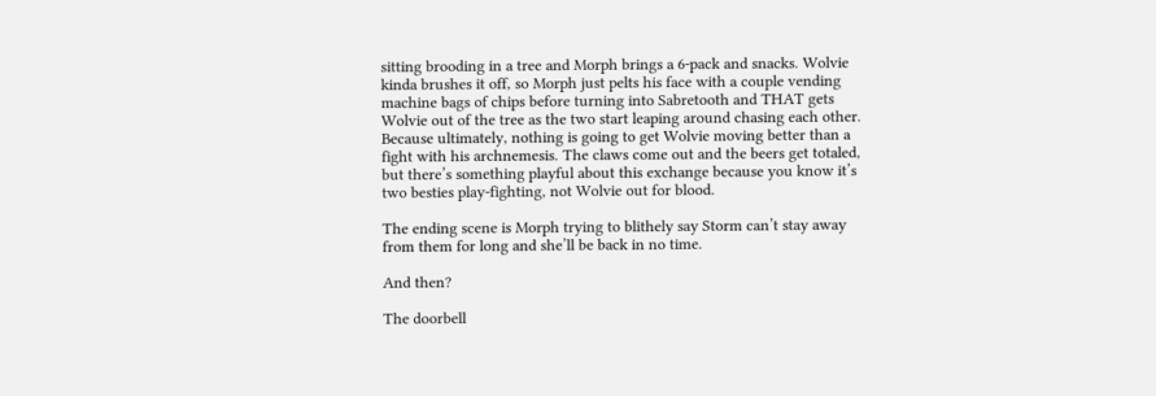sitting brooding in a tree and Morph brings a 6-pack and snacks. Wolvie kinda brushes it off, so Morph just pelts his face with a couple vending machine bags of chips before turning into Sabretooth and THAT gets Wolvie out of the tree as the two start leaping around chasing each other. Because ultimately, nothing is going to get Wolvie moving better than a fight with his archnemesis. The claws come out and the beers get totaled, but there’s something playful about this exchange because you know it’s two besties play-fighting, not Wolvie out for blood.

The ending scene is Morph trying to blithely say Storm can’t stay away from them for long and she’ll be back in no time.

And then?

The doorbell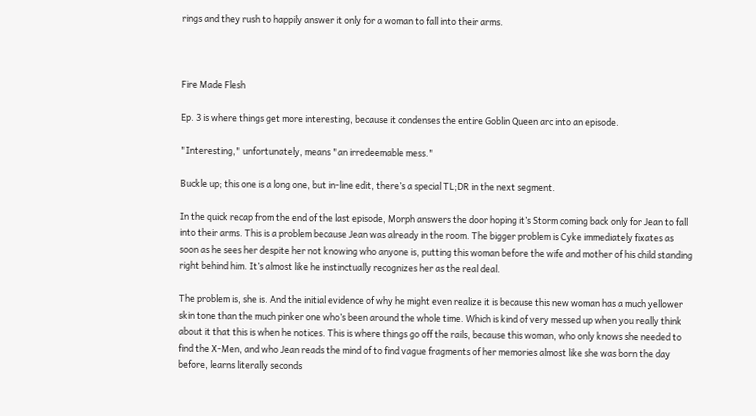rings and they rush to happily answer it only for a woman to fall into their arms.



Fire Made Flesh

Ep. 3 is where things get more interesting, because it condenses the entire Goblin Queen arc into an episode.

"Interesting," unfortunately, means "an irredeemable mess."

Buckle up; this one is a long one, but in-line edit, there’s a special TL;DR in the next segment.

In the quick recap from the end of the last episode, Morph answers the door hoping it’s Storm coming back only for Jean to fall into their arms. This is a problem because Jean was already in the room. The bigger problem is Cyke immediately fixates as soon as he sees her despite her not knowing who anyone is, putting this woman before the wife and mother of his child standing right behind him. It’s almost like he instinctually recognizes her as the real deal.

The problem is, she is. And the initial evidence of why he might even realize it is because this new woman has a much yellower skin tone than the much pinker one who’s been around the whole time. Which is kind of very messed up when you really think about it that this is when he notices. This is where things go off the rails, because this woman, who only knows she needed to find the X-Men, and who Jean reads the mind of to find vague fragments of her memories almost like she was born the day before, learns literally seconds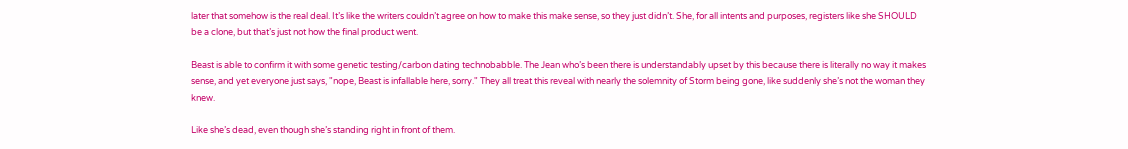later that somehow is the real deal. It’s like the writers couldn’t agree on how to make this make sense, so they just didn’t. She, for all intents and purposes, registers like she SHOULD be a clone, but that’s just not how the final product went.

Beast is able to confirm it with some genetic testing/carbon dating technobabble. The Jean who’s been there is understandably upset by this because there is literally no way it makes sense, and yet everyone just says, "nope, Beast is infallable here, sorry." They all treat this reveal with nearly the solemnity of Storm being gone, like suddenly she’s not the woman they knew.

Like she’s dead, even though she’s standing right in front of them.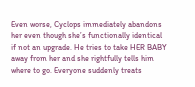Even worse, Cyclops immediately abandons her even though she’s functionally identical if not an upgrade. He tries to take HER BABY away from her and she rightfully tells him where to go. Everyone suddenly treats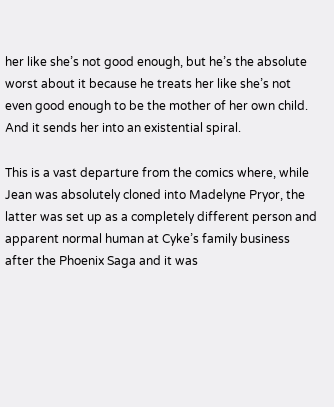her like she’s not good enough, but he’s the absolute worst about it because he treats her like she’s not even good enough to be the mother of her own child. And it sends her into an existential spiral.

This is a vast departure from the comics where, while Jean was absolutely cloned into Madelyne Pryor, the latter was set up as a completely different person and apparent normal human at Cyke’s family business after the Phoenix Saga and it was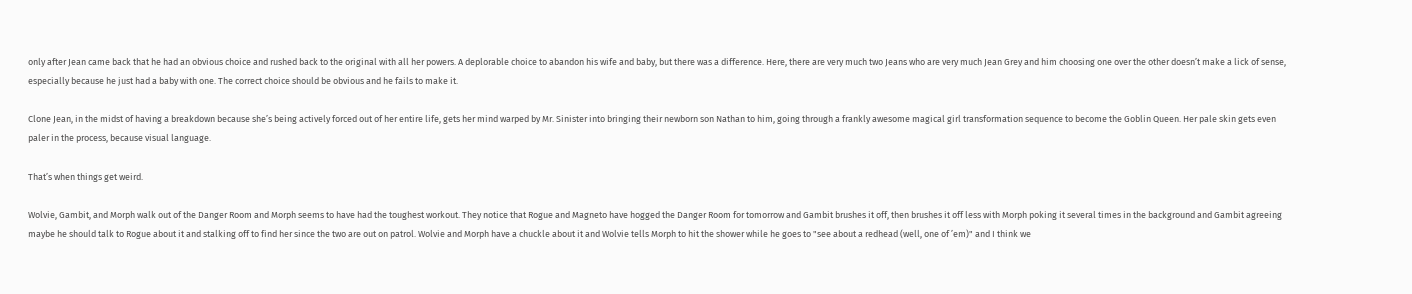only after Jean came back that he had an obvious choice and rushed back to the original with all her powers. A deplorable choice to abandon his wife and baby, but there was a difference. Here, there are very much two Jeans who are very much Jean Grey and him choosing one over the other doesn’t make a lick of sense, especially because he just had a baby with one. The correct choice should be obvious and he fails to make it.

Clone Jean, in the midst of having a breakdown because she’s being actively forced out of her entire life, gets her mind warped by Mr. Sinister into bringing their newborn son Nathan to him, going through a frankly awesome magical girl transformation sequence to become the Goblin Queen. Her pale skin gets even paler in the process, because visual language.

That’s when things get weird.

Wolvie, Gambit, and Morph walk out of the Danger Room and Morph seems to have had the toughest workout. They notice that Rogue and Magneto have hogged the Danger Room for tomorrow and Gambit brushes it off, then brushes it off less with Morph poking it several times in the background and Gambit agreeing maybe he should talk to Rogue about it and stalking off to find her since the two are out on patrol. Wolvie and Morph have a chuckle about it and Wolvie tells Morph to hit the shower while he goes to "see about a redhead (well, one of ’em)" and I think we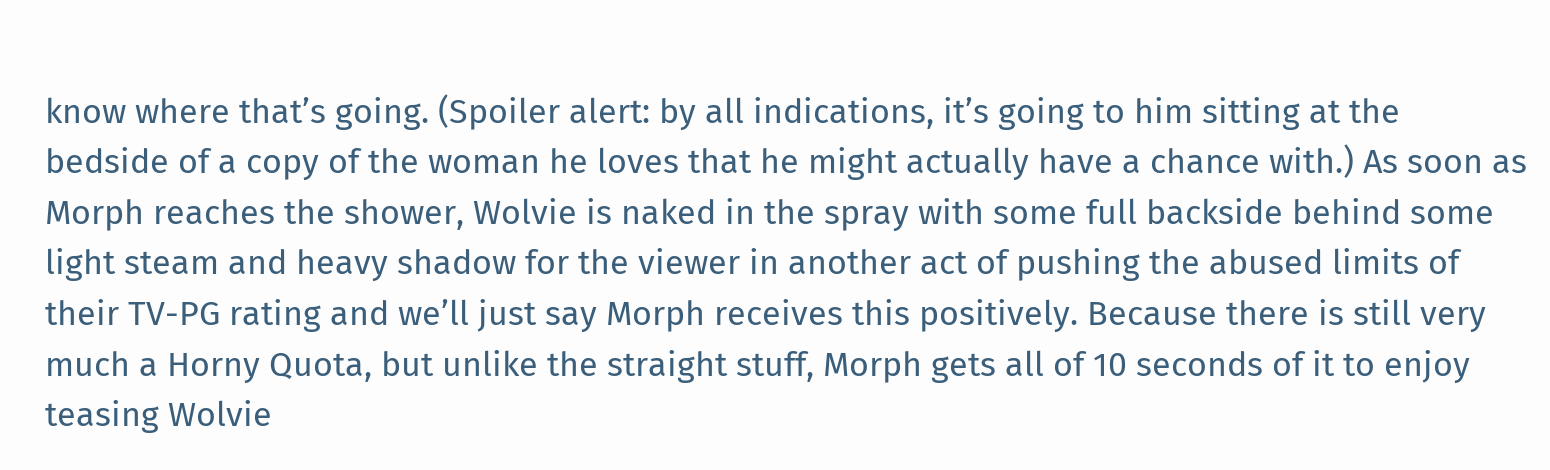know where that’s going. (Spoiler alert: by all indications, it’s going to him sitting at the bedside of a copy of the woman he loves that he might actually have a chance with.) As soon as Morph reaches the shower, Wolvie is naked in the spray with some full backside behind some light steam and heavy shadow for the viewer in another act of pushing the abused limits of their TV-PG rating and we’ll just say Morph receives this positively. Because there is still very much a Horny Quota, but unlike the straight stuff, Morph gets all of 10 seconds of it to enjoy teasing Wolvie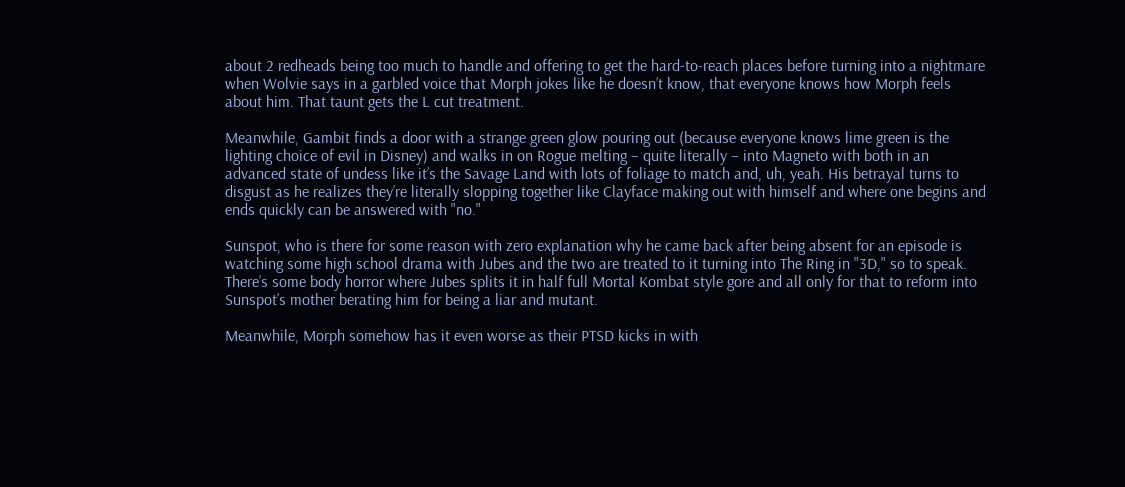about 2 redheads being too much to handle and offering to get the hard-to-reach places before turning into a nightmare when Wolvie says in a garbled voice that Morph jokes like he doesn’t know, that everyone knows how Morph feels about him. That taunt gets the L cut treatment.

Meanwhile, Gambit finds a door with a strange green glow pouring out (because everyone knows lime green is the lighting choice of evil in Disney) and walks in on Rogue melting – quite literally – into Magneto with both in an advanced state of undess like it’s the Savage Land with lots of foliage to match and, uh, yeah. His betrayal turns to disgust as he realizes they’re literally slopping together like Clayface making out with himself and where one begins and ends quickly can be answered with "no."

Sunspot, who is there for some reason with zero explanation why he came back after being absent for an episode is watching some high school drama with Jubes and the two are treated to it turning into The Ring in "3D," so to speak. There’s some body horror where Jubes splits it in half full Mortal Kombat style gore and all only for that to reform into Sunspot’s mother berating him for being a liar and mutant.

Meanwhile, Morph somehow has it even worse as their PTSD kicks in with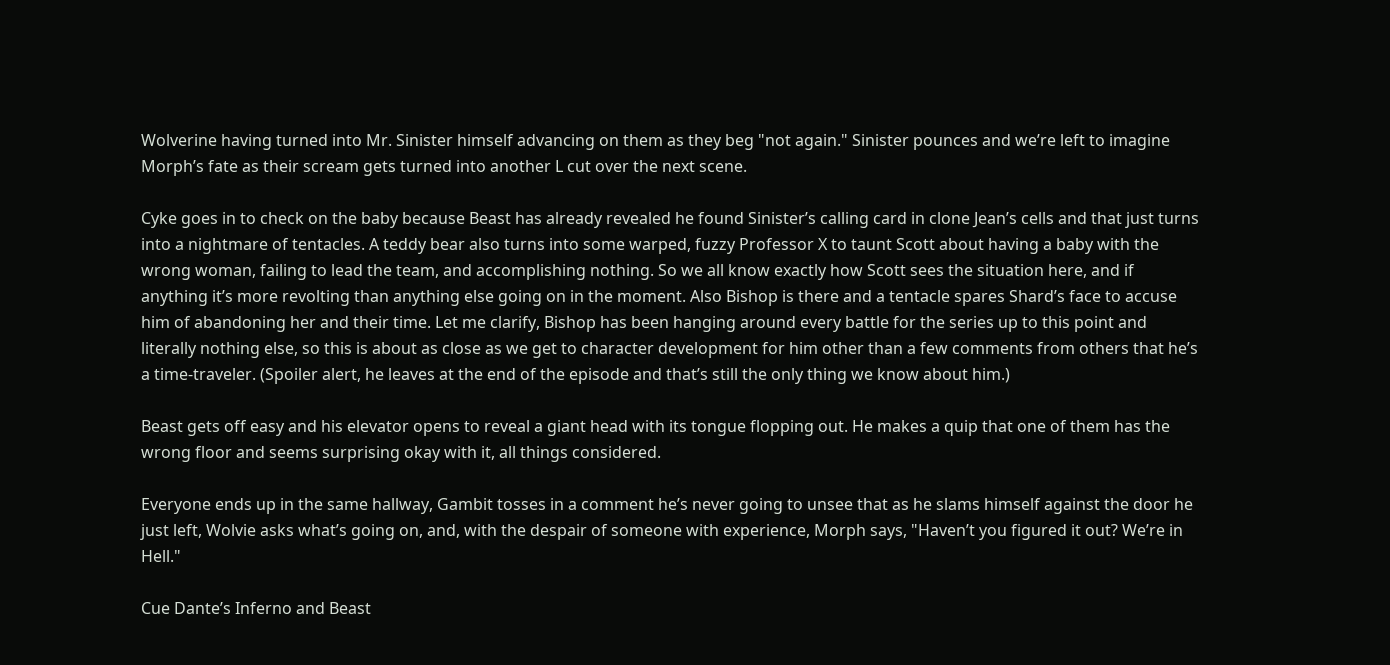Wolverine having turned into Mr. Sinister himself advancing on them as they beg "not again." Sinister pounces and we’re left to imagine Morph’s fate as their scream gets turned into another L cut over the next scene.

Cyke goes in to check on the baby because Beast has already revealed he found Sinister’s calling card in clone Jean’s cells and that just turns into a nightmare of tentacles. A teddy bear also turns into some warped, fuzzy Professor X to taunt Scott about having a baby with the wrong woman, failing to lead the team, and accomplishing nothing. So we all know exactly how Scott sees the situation here, and if anything it’s more revolting than anything else going on in the moment. Also Bishop is there and a tentacle spares Shard’s face to accuse him of abandoning her and their time. Let me clarify, Bishop has been hanging around every battle for the series up to this point and literally nothing else, so this is about as close as we get to character development for him other than a few comments from others that he’s a time-traveler. (Spoiler alert, he leaves at the end of the episode and that’s still the only thing we know about him.)

Beast gets off easy and his elevator opens to reveal a giant head with its tongue flopping out. He makes a quip that one of them has the wrong floor and seems surprising okay with it, all things considered.

Everyone ends up in the same hallway, Gambit tosses in a comment he’s never going to unsee that as he slams himself against the door he just left, Wolvie asks what’s going on, and, with the despair of someone with experience, Morph says, "Haven’t you figured it out? We’re in Hell."

Cue Dante’s Inferno and Beast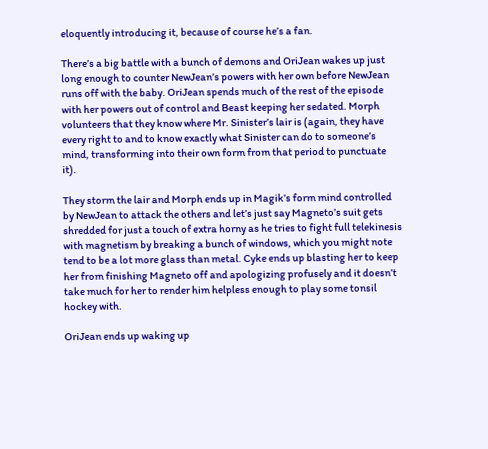eloquently introducing it, because of course he’s a fan.

There’s a big battle with a bunch of demons and OriJean wakes up just long enough to counter NewJean’s powers with her own before NewJean runs off with the baby. OriJean spends much of the rest of the episode with her powers out of control and Beast keeping her sedated. Morph volunteers that they know where Mr. Sinister’s lair is (again, they have every right to and to know exactly what Sinister can do to someone’s mind, transforming into their own form from that period to punctuate it).

They storm the lair and Morph ends up in Magik’s form mind controlled by NewJean to attack the others and let’s just say Magneto’s suit gets shredded for just a touch of extra horny as he tries to fight full telekinesis with magnetism by breaking a bunch of windows, which you might note tend to be a lot more glass than metal. Cyke ends up blasting her to keep her from finishing Magneto off and apologizing profusely and it doesn’t take much for her to render him helpless enough to play some tonsil hockey with.

OriJean ends up waking up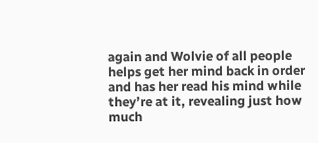again and Wolvie of all people helps get her mind back in order and has her read his mind while they’re at it, revealing just how much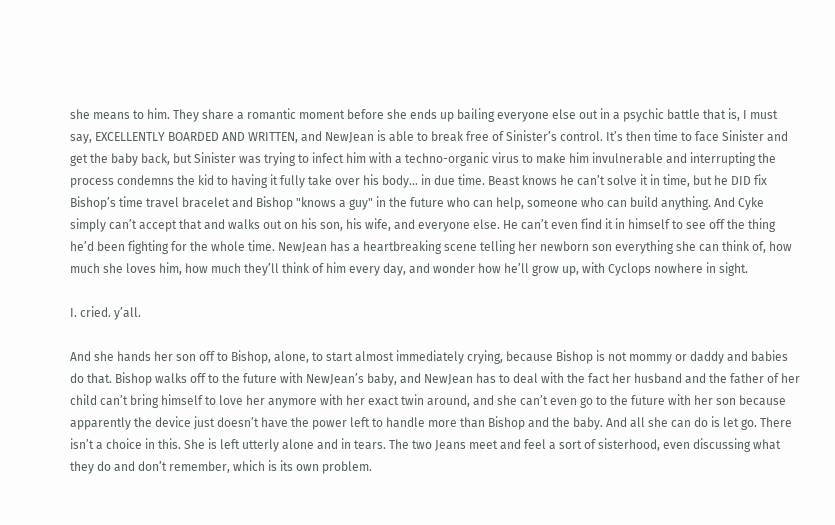she means to him. They share a romantic moment before she ends up bailing everyone else out in a psychic battle that is, I must say, EXCELLENTLY BOARDED AND WRITTEN, and NewJean is able to break free of Sinister’s control. It’s then time to face Sinister and get the baby back, but Sinister was trying to infect him with a techno-organic virus to make him invulnerable and interrupting the process condemns the kid to having it fully take over his body… in due time. Beast knows he can’t solve it in time, but he DID fix Bishop’s time travel bracelet and Bishop "knows a guy" in the future who can help, someone who can build anything. And Cyke simply can’t accept that and walks out on his son, his wife, and everyone else. He can’t even find it in himself to see off the thing he’d been fighting for the whole time. NewJean has a heartbreaking scene telling her newborn son everything she can think of, how much she loves him, how much they’ll think of him every day, and wonder how he’ll grow up, with Cyclops nowhere in sight.

I. cried. y’all.

And she hands her son off to Bishop, alone, to start almost immediately crying, because Bishop is not mommy or daddy and babies do that. Bishop walks off to the future with NewJean’s baby, and NewJean has to deal with the fact her husband and the father of her child can’t bring himself to love her anymore with her exact twin around, and she can’t even go to the future with her son because apparently the device just doesn’t have the power left to handle more than Bishop and the baby. And all she can do is let go. There isn’t a choice in this. She is left utterly alone and in tears. The two Jeans meet and feel a sort of sisterhood, even discussing what they do and don’t remember, which is its own problem.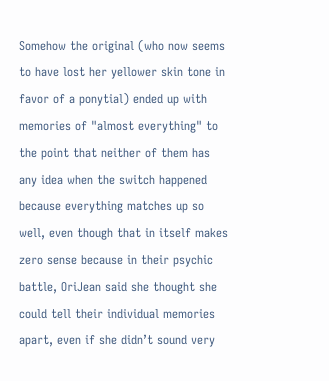Somehow the original (who now seems to have lost her yellower skin tone in favor of a ponytial) ended up with memories of "almost everything" to the point that neither of them has any idea when the switch happened because everything matches up so well, even though that in itself makes zero sense because in their psychic battle, OriJean said she thought she could tell their individual memories apart, even if she didn’t sound very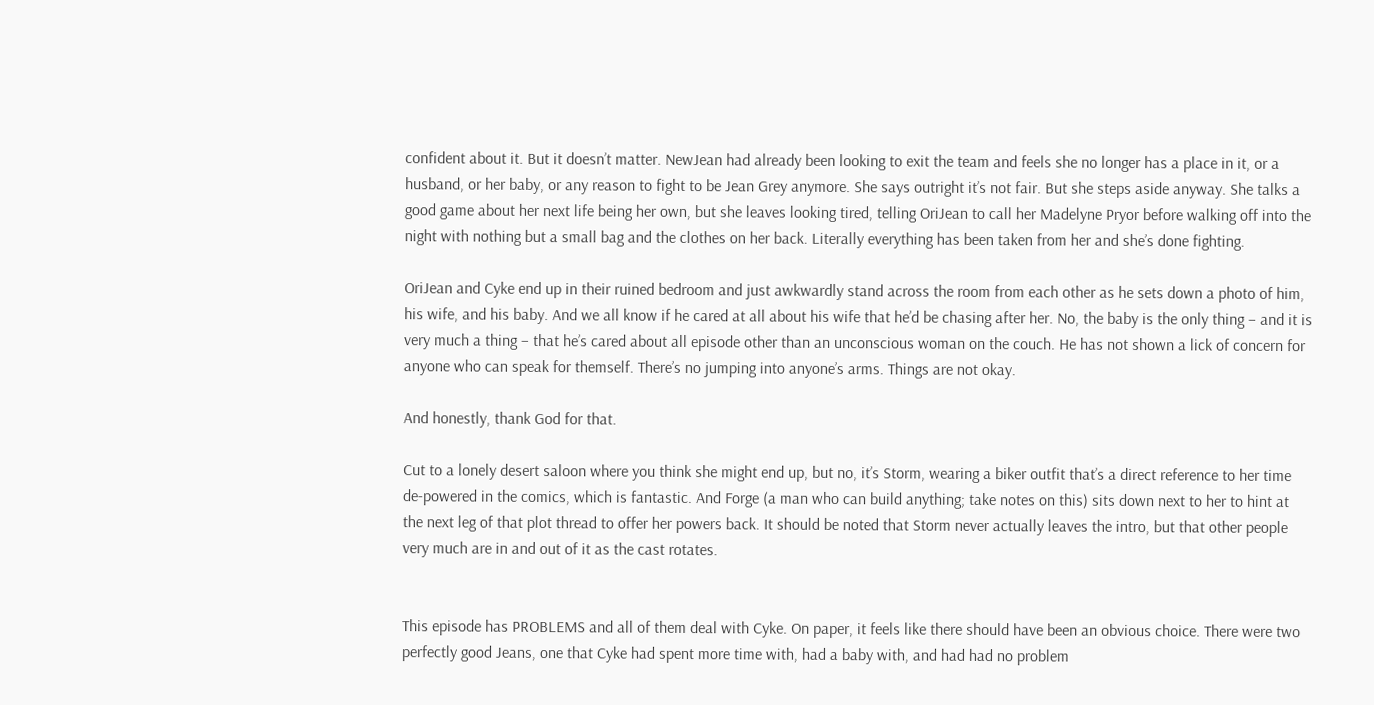confident about it. But it doesn’t matter. NewJean had already been looking to exit the team and feels she no longer has a place in it, or a husband, or her baby, or any reason to fight to be Jean Grey anymore. She says outright it’s not fair. But she steps aside anyway. She talks a good game about her next life being her own, but she leaves looking tired, telling OriJean to call her Madelyne Pryor before walking off into the night with nothing but a small bag and the clothes on her back. Literally everything has been taken from her and she’s done fighting.

OriJean and Cyke end up in their ruined bedroom and just awkwardly stand across the room from each other as he sets down a photo of him, his wife, and his baby. And we all know if he cared at all about his wife that he’d be chasing after her. No, the baby is the only thing – and it is very much a thing – that he’s cared about all episode other than an unconscious woman on the couch. He has not shown a lick of concern for anyone who can speak for themself. There’s no jumping into anyone’s arms. Things are not okay.

And honestly, thank God for that.

Cut to a lonely desert saloon where you think she might end up, but no, it’s Storm, wearing a biker outfit that’s a direct reference to her time de-powered in the comics, which is fantastic. And Forge (a man who can build anything; take notes on this) sits down next to her to hint at the next leg of that plot thread to offer her powers back. It should be noted that Storm never actually leaves the intro, but that other people very much are in and out of it as the cast rotates.


This episode has PROBLEMS and all of them deal with Cyke. On paper, it feels like there should have been an obvious choice. There were two perfectly good Jeans, one that Cyke had spent more time with, had a baby with, and had had no problem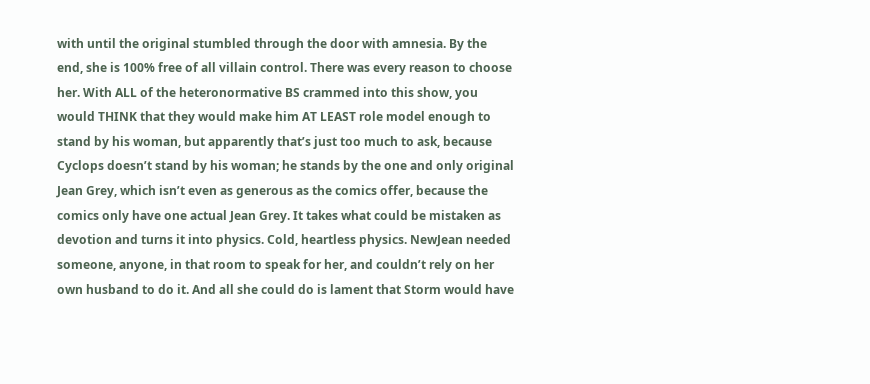with until the original stumbled through the door with amnesia. By the end, she is 100% free of all villain control. There was every reason to choose her. With ALL of the heteronormative BS crammed into this show, you would THINK that they would make him AT LEAST role model enough to stand by his woman, but apparently that’s just too much to ask, because Cyclops doesn’t stand by his woman; he stands by the one and only original Jean Grey, which isn’t even as generous as the comics offer, because the comics only have one actual Jean Grey. It takes what could be mistaken as devotion and turns it into physics. Cold, heartless physics. NewJean needed someone, anyone, in that room to speak for her, and couldn’t rely on her own husband to do it. And all she could do is lament that Storm would have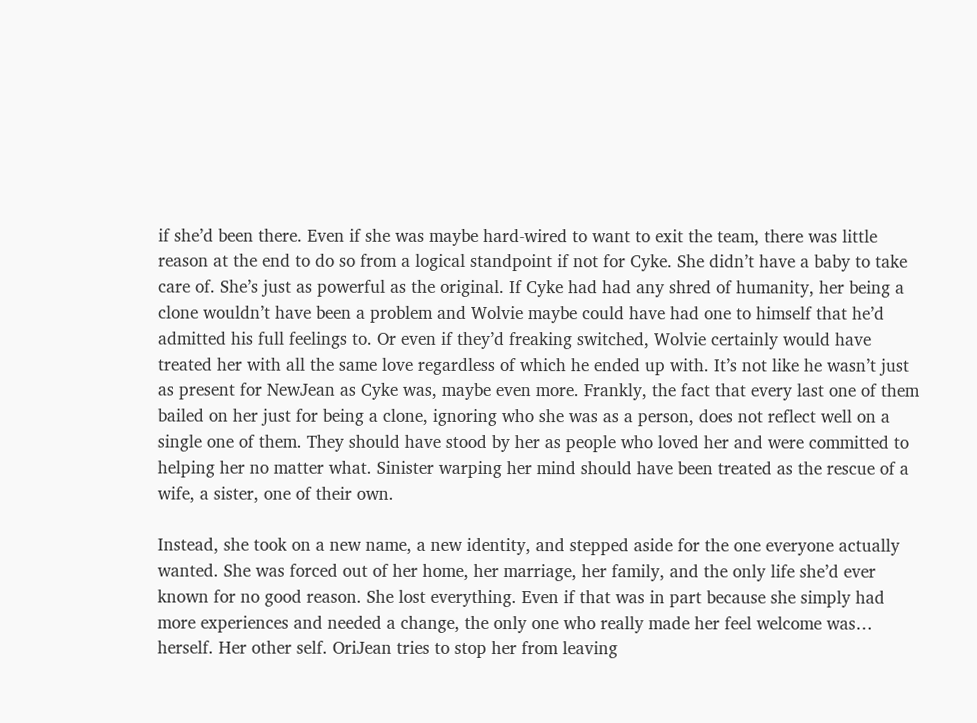if she’d been there. Even if she was maybe hard-wired to want to exit the team, there was little reason at the end to do so from a logical standpoint if not for Cyke. She didn’t have a baby to take care of. She’s just as powerful as the original. If Cyke had had any shred of humanity, her being a clone wouldn’t have been a problem and Wolvie maybe could have had one to himself that he’d admitted his full feelings to. Or even if they’d freaking switched, Wolvie certainly would have treated her with all the same love regardless of which he ended up with. It’s not like he wasn’t just as present for NewJean as Cyke was, maybe even more. Frankly, the fact that every last one of them bailed on her just for being a clone, ignoring who she was as a person, does not reflect well on a single one of them. They should have stood by her as people who loved her and were committed to helping her no matter what. Sinister warping her mind should have been treated as the rescue of a wife, a sister, one of their own.

Instead, she took on a new name, a new identity, and stepped aside for the one everyone actually wanted. She was forced out of her home, her marriage, her family, and the only life she’d ever known for no good reason. She lost everything. Even if that was in part because she simply had more experiences and needed a change, the only one who really made her feel welcome was… herself. Her other self. OriJean tries to stop her from leaving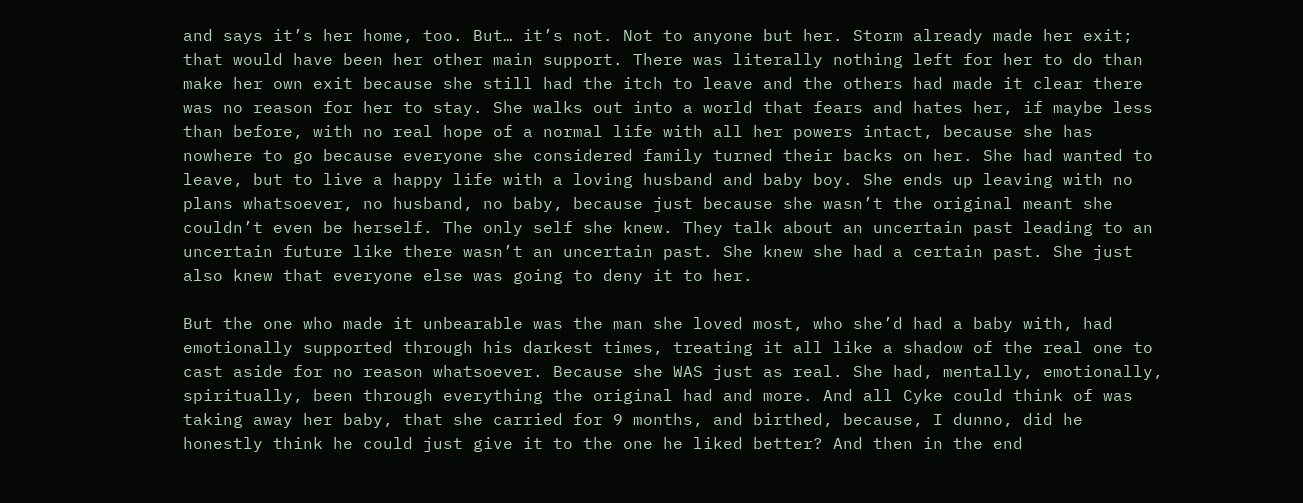and says it’s her home, too. But… it’s not. Not to anyone but her. Storm already made her exit; that would have been her other main support. There was literally nothing left for her to do than make her own exit because she still had the itch to leave and the others had made it clear there was no reason for her to stay. She walks out into a world that fears and hates her, if maybe less than before, with no real hope of a normal life with all her powers intact, because she has nowhere to go because everyone she considered family turned their backs on her. She had wanted to leave, but to live a happy life with a loving husband and baby boy. She ends up leaving with no plans whatsoever, no husband, no baby, because just because she wasn’t the original meant she couldn’t even be herself. The only self she knew. They talk about an uncertain past leading to an uncertain future like there wasn’t an uncertain past. She knew she had a certain past. She just also knew that everyone else was going to deny it to her.

But the one who made it unbearable was the man she loved most, who she’d had a baby with, had emotionally supported through his darkest times, treating it all like a shadow of the real one to cast aside for no reason whatsoever. Because she WAS just as real. She had, mentally, emotionally, spiritually, been through everything the original had and more. And all Cyke could think of was taking away her baby, that she carried for 9 months, and birthed, because, I dunno, did he honestly think he could just give it to the one he liked better? And then in the end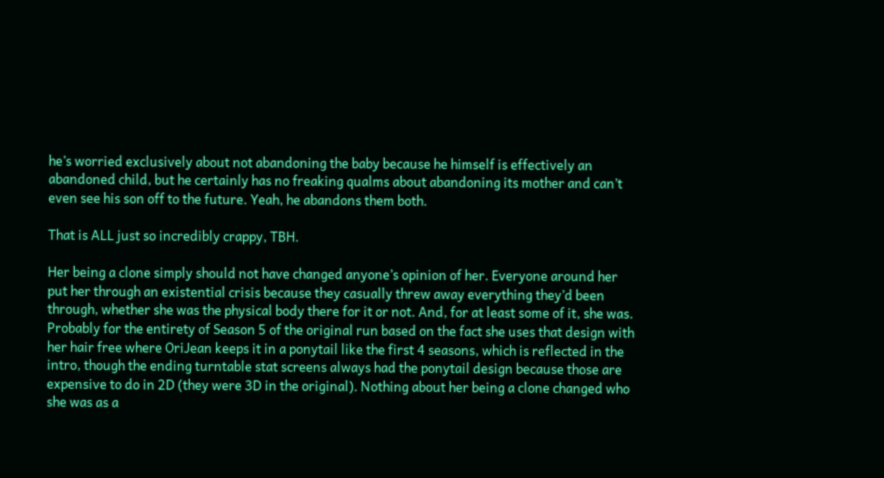he’s worried exclusively about not abandoning the baby because he himself is effectively an abandoned child, but he certainly has no freaking qualms about abandoning its mother and can’t even see his son off to the future. Yeah, he abandons them both.

That is ALL just so incredibly crappy, TBH.

Her being a clone simply should not have changed anyone’s opinion of her. Everyone around her put her through an existential crisis because they casually threw away everything they’d been through, whether she was the physical body there for it or not. And, for at least some of it, she was. Probably for the entirety of Season 5 of the original run based on the fact she uses that design with her hair free where OriJean keeps it in a ponytail like the first 4 seasons, which is reflected in the intro, though the ending turntable stat screens always had the ponytail design because those are expensive to do in 2D (they were 3D in the original). Nothing about her being a clone changed who she was as a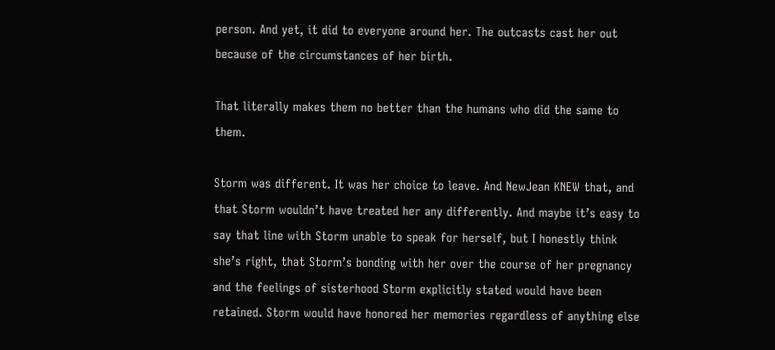person. And yet, it did to everyone around her. The outcasts cast her out because of the circumstances of her birth.

That literally makes them no better than the humans who did the same to them.

Storm was different. It was her choice to leave. And NewJean KNEW that, and that Storm wouldn’t have treated her any differently. And maybe it’s easy to say that line with Storm unable to speak for herself, but I honestly think she’s right, that Storm’s bonding with her over the course of her pregnancy and the feelings of sisterhood Storm explicitly stated would have been retained. Storm would have honored her memories regardless of anything else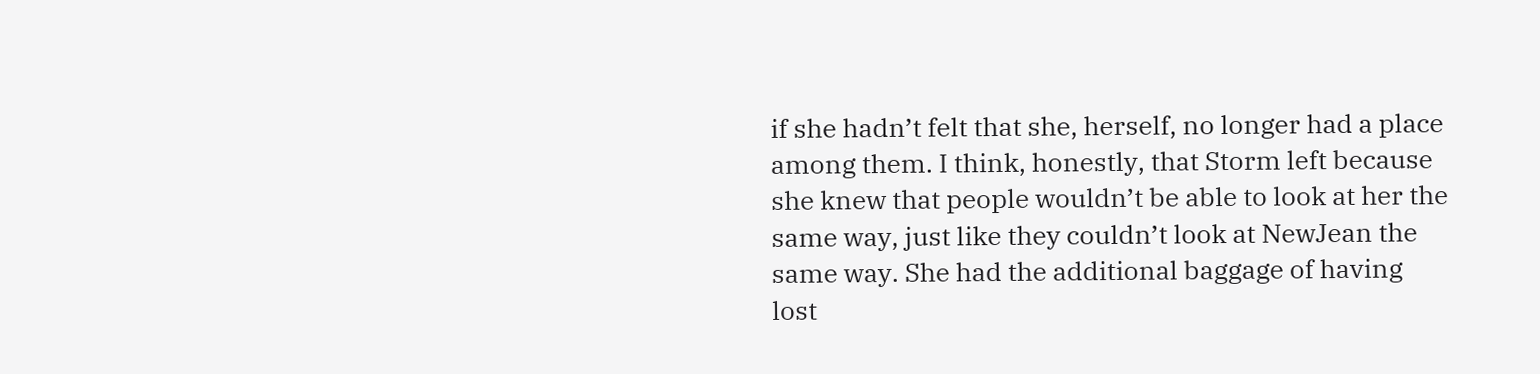if she hadn’t felt that she, herself, no longer had a place among them. I think, honestly, that Storm left because she knew that people wouldn’t be able to look at her the same way, just like they couldn’t look at NewJean the same way. She had the additional baggage of having lost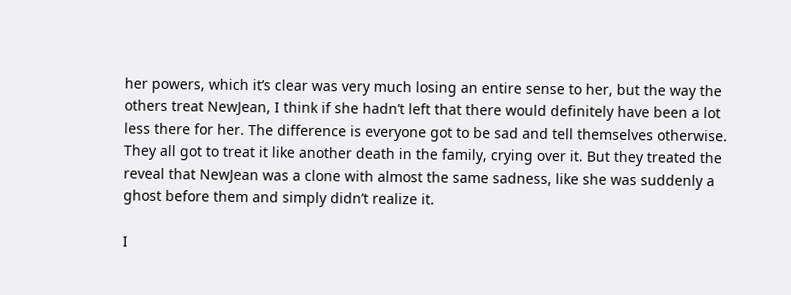her powers, which it’s clear was very much losing an entire sense to her, but the way the others treat NewJean, I think if she hadn’t left that there would definitely have been a lot less there for her. The difference is everyone got to be sad and tell themselves otherwise. They all got to treat it like another death in the family, crying over it. But they treated the reveal that NewJean was a clone with almost the same sadness, like she was suddenly a ghost before them and simply didn’t realize it.

I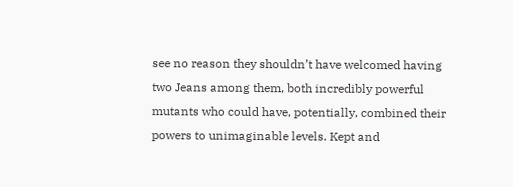see no reason they shouldn’t have welcomed having two Jeans among them, both incredibly powerful mutants who could have, potentially, combined their powers to unimaginable levels. Kept and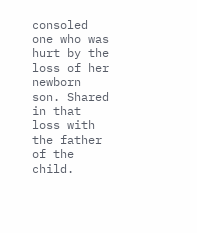consoled one who was hurt by the loss of her newborn son. Shared in that loss with the father of the child.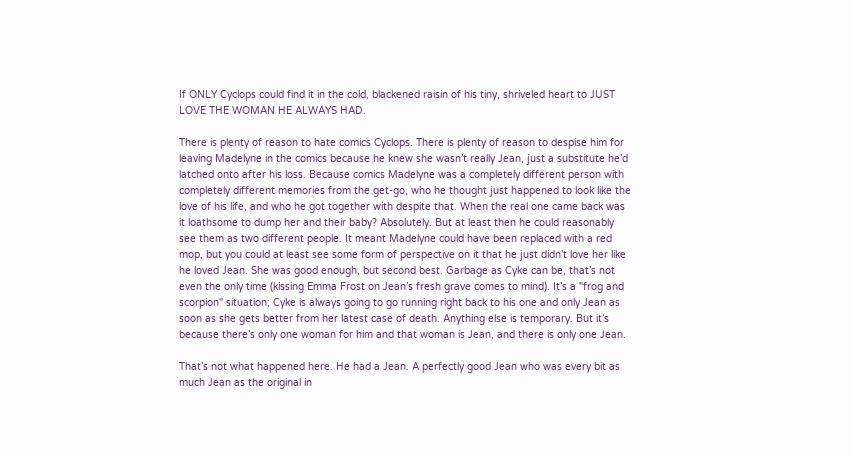If ONLY Cyclops could find it in the cold, blackened raisin of his tiny, shriveled heart to JUST LOVE THE WOMAN HE ALWAYS HAD.

There is plenty of reason to hate comics Cyclops. There is plenty of reason to despise him for leaving Madelyne in the comics because he knew she wasn’t really Jean, just a substitute he’d latched onto after his loss. Because comics Madelyne was a completely different person with completely different memories from the get-go, who he thought just happened to look like the love of his life, and who he got together with despite that. When the real one came back was it loathsome to dump her and their baby? Absolutely. But at least then he could reasonably see them as two different people. It meant Madelyne could have been replaced with a red mop, but you could at least see some form of perspective on it that he just didn’t love her like he loved Jean. She was good enough, but second best. Garbage as Cyke can be, that’s not even the only time (kissing Emma Frost on Jean’s fresh grave comes to mind). It’s a "frog and scorpion" situation; Cyke is always going to go running right back to his one and only Jean as soon as she gets better from her latest case of death. Anything else is temporary. But it’s because there’s only one woman for him and that woman is Jean, and there is only one Jean.

That’s not what happened here. He had a Jean. A perfectly good Jean who was every bit as much Jean as the original in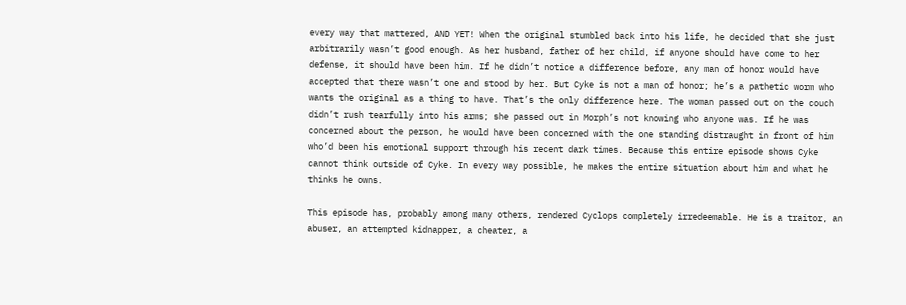every way that mattered, AND YET! When the original stumbled back into his life, he decided that she just arbitrarily wasn’t good enough. As her husband, father of her child, if anyone should have come to her defense, it should have been him. If he didn’t notice a difference before, any man of honor would have accepted that there wasn’t one and stood by her. But Cyke is not a man of honor; he’s a pathetic worm who wants the original as a thing to have. That’s the only difference here. The woman passed out on the couch didn’t rush tearfully into his arms; she passed out in Morph’s not knowing who anyone was. If he was concerned about the person, he would have been concerned with the one standing distraught in front of him who’d been his emotional support through his recent dark times. Because this entire episode shows Cyke cannot think outside of Cyke. In every way possible, he makes the entire situation about him and what he thinks he owns.

This episode has, probably among many others, rendered Cyclops completely irredeemable. He is a traitor, an abuser, an attempted kidnapper, a cheater, a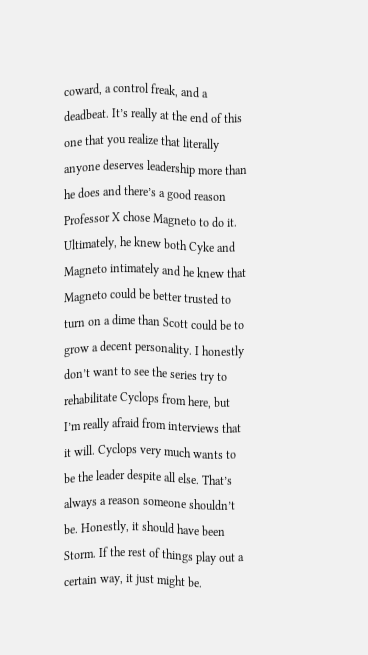coward, a control freak, and a deadbeat. It’s really at the end of this one that you realize that literally anyone deserves leadership more than he does and there’s a good reason Professor X chose Magneto to do it. Ultimately, he knew both Cyke and Magneto intimately and he knew that Magneto could be better trusted to turn on a dime than Scott could be to grow a decent personality. I honestly don’t want to see the series try to rehabilitate Cyclops from here, but I’m really afraid from interviews that it will. Cyclops very much wants to be the leader despite all else. That’s always a reason someone shouldn’t be. Honestly, it should have been Storm. If the rest of things play out a certain way, it just might be.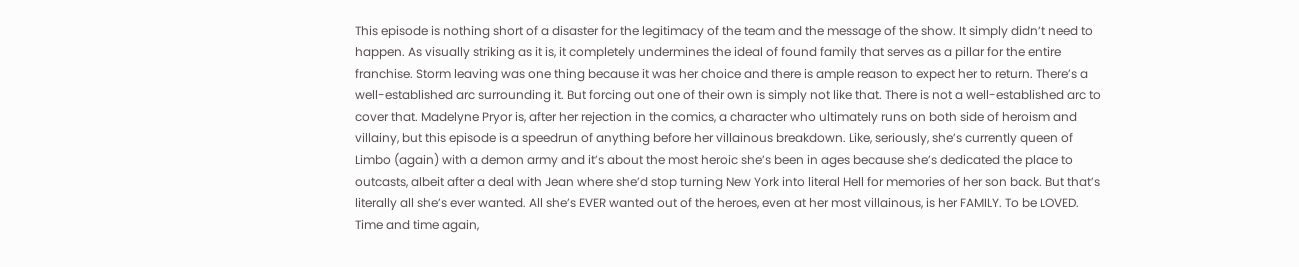This episode is nothing short of a disaster for the legitimacy of the team and the message of the show. It simply didn’t need to happen. As visually striking as it is, it completely undermines the ideal of found family that serves as a pillar for the entire franchise. Storm leaving was one thing because it was her choice and there is ample reason to expect her to return. There’s a well-established arc surrounding it. But forcing out one of their own is simply not like that. There is not a well-established arc to cover that. Madelyne Pryor is, after her rejection in the comics, a character who ultimately runs on both side of heroism and villainy, but this episode is a speedrun of anything before her villainous breakdown. Like, seriously, she’s currently queen of Limbo (again) with a demon army and it’s about the most heroic she’s been in ages because she’s dedicated the place to outcasts, albeit after a deal with Jean where she’d stop turning New York into literal Hell for memories of her son back. But that’s literally all she’s ever wanted. All she’s EVER wanted out of the heroes, even at her most villainous, is her FAMILY. To be LOVED. Time and time again,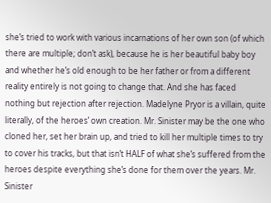she’s tried to work with various incarnations of her own son (of which there are multiple; don’t ask), because he is her beautiful baby boy and whether he’s old enough to be her father or from a different reality entirely is not going to change that. And she has faced nothing but rejection after rejection. Madelyne Pryor is a villain, quite literally, of the heroes’ own creation. Mr. Sinister may be the one who cloned her, set her brain up, and tried to kill her multiple times to try to cover his tracks, but that isn’t HALF of what she’s suffered from the heroes despite everything she’s done for them over the years. Mr. Sinister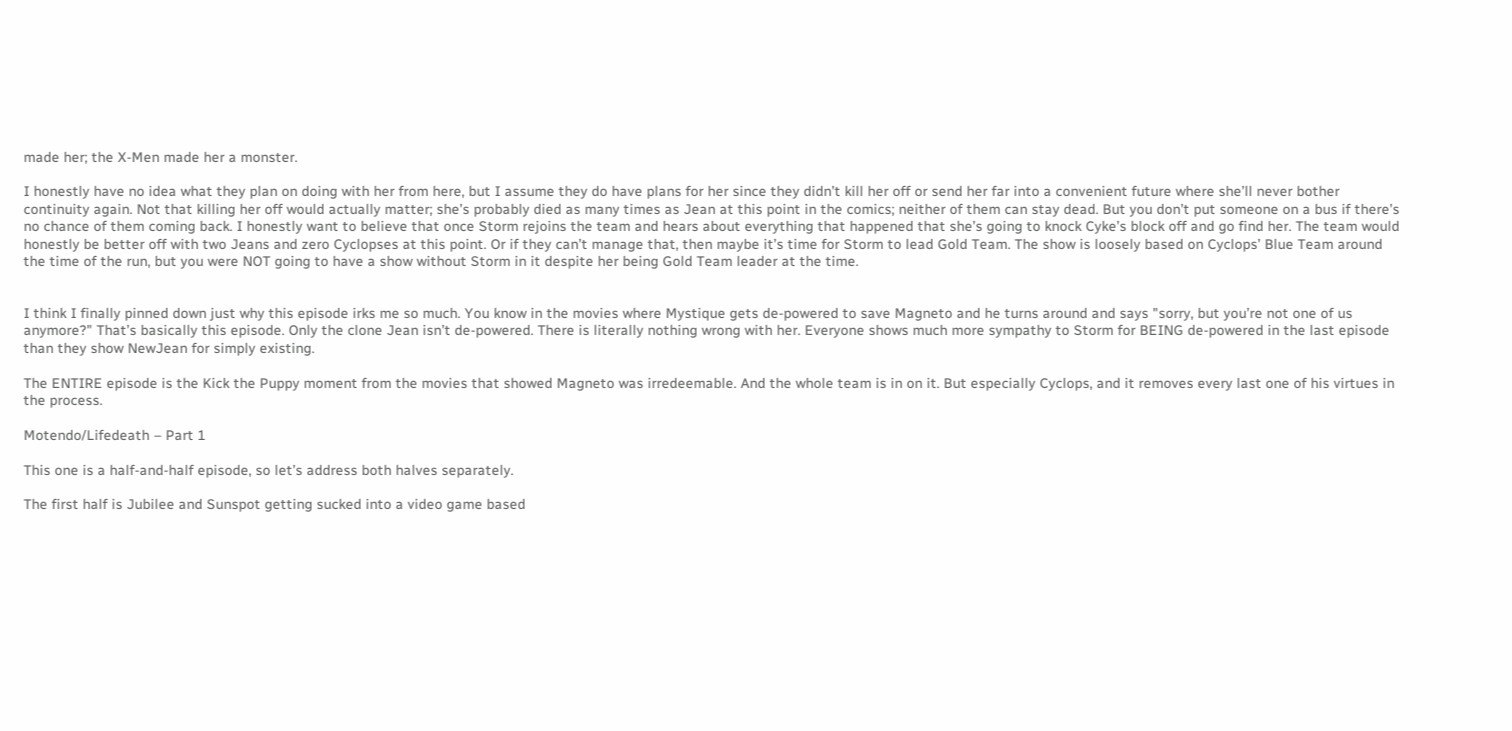made her; the X-Men made her a monster.

I honestly have no idea what they plan on doing with her from here, but I assume they do have plans for her since they didn’t kill her off or send her far into a convenient future where she’ll never bother continuity again. Not that killing her off would actually matter; she’s probably died as many times as Jean at this point in the comics; neither of them can stay dead. But you don’t put someone on a bus if there’s no chance of them coming back. I honestly want to believe that once Storm rejoins the team and hears about everything that happened that she’s going to knock Cyke’s block off and go find her. The team would honestly be better off with two Jeans and zero Cyclopses at this point. Or if they can’t manage that, then maybe it’s time for Storm to lead Gold Team. The show is loosely based on Cyclops’ Blue Team around the time of the run, but you were NOT going to have a show without Storm in it despite her being Gold Team leader at the time.


I think I finally pinned down just why this episode irks me so much. You know in the movies where Mystique gets de-powered to save Magneto and he turns around and says "sorry, but you’re not one of us anymore?" That’s basically this episode. Only the clone Jean isn’t de-powered. There is literally nothing wrong with her. Everyone shows much more sympathy to Storm for BEING de-powered in the last episode than they show NewJean for simply existing.

The ENTIRE episode is the Kick the Puppy moment from the movies that showed Magneto was irredeemable. And the whole team is in on it. But especially Cyclops, and it removes every last one of his virtues in the process.

Motendo/Lifedeath – Part 1

This one is a half-and-half episode, so let’s address both halves separately.

The first half is Jubilee and Sunspot getting sucked into a video game based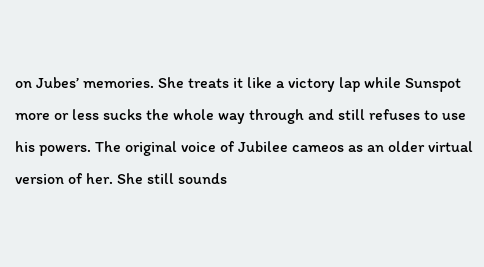on Jubes’ memories. She treats it like a victory lap while Sunspot more or less sucks the whole way through and still refuses to use his powers. The original voice of Jubilee cameos as an older virtual version of her. She still sounds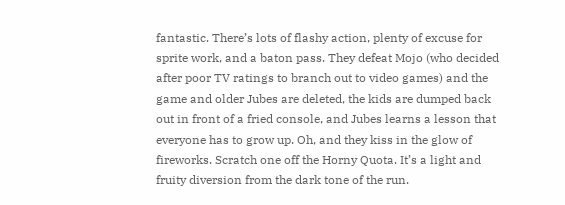fantastic. There’s lots of flashy action, plenty of excuse for sprite work, and a baton pass. They defeat Mojo (who decided after poor TV ratings to branch out to video games) and the game and older Jubes are deleted, the kids are dumped back out in front of a fried console, and Jubes learns a lesson that everyone has to grow up. Oh, and they kiss in the glow of fireworks. Scratch one off the Horny Quota. It’s a light and fruity diversion from the dark tone of the run.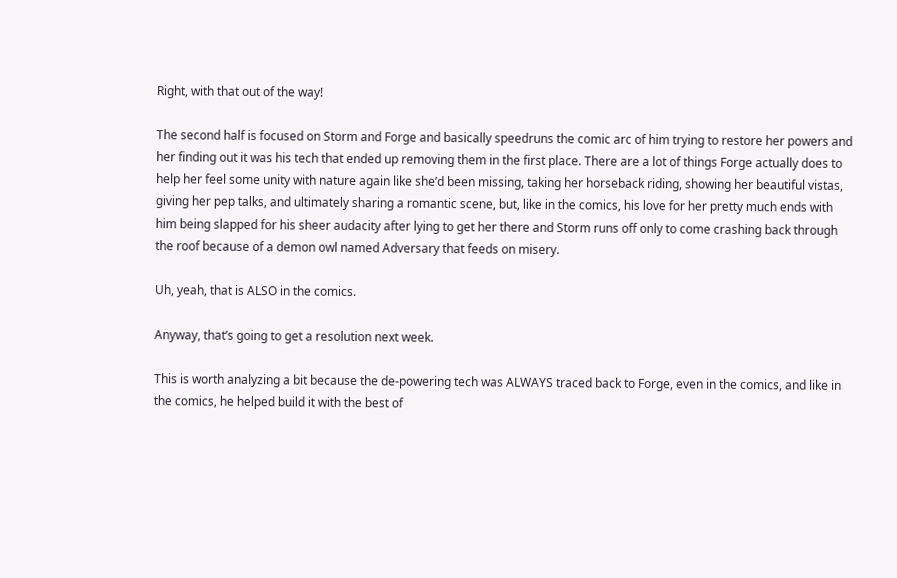Right, with that out of the way!

The second half is focused on Storm and Forge and basically speedruns the comic arc of him trying to restore her powers and her finding out it was his tech that ended up removing them in the first place. There are a lot of things Forge actually does to help her feel some unity with nature again like she’d been missing, taking her horseback riding, showing her beautiful vistas, giving her pep talks, and ultimately sharing a romantic scene, but, like in the comics, his love for her pretty much ends with him being slapped for his sheer audacity after lying to get her there and Storm runs off only to come crashing back through the roof because of a demon owl named Adversary that feeds on misery.

Uh, yeah, that is ALSO in the comics.

Anyway, that’s going to get a resolution next week.

This is worth analyzing a bit because the de-powering tech was ALWAYS traced back to Forge, even in the comics, and like in the comics, he helped build it with the best of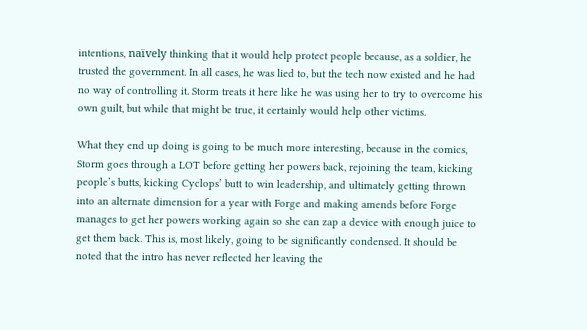intentions, naïvely thinking that it would help protect people because, as a soldier, he trusted the government. In all cases, he was lied to, but the tech now existed and he had no way of controlling it. Storm treats it here like he was using her to try to overcome his own guilt, but while that might be true, it certainly would help other victims.

What they end up doing is going to be much more interesting, because in the comics, Storm goes through a LOT before getting her powers back, rejoining the team, kicking people’s butts, kicking Cyclops’ butt to win leadership, and ultimately getting thrown into an alternate dimension for a year with Forge and making amends before Forge manages to get her powers working again so she can zap a device with enough juice to get them back. This is, most likely, going to be significantly condensed. It should be noted that the intro has never reflected her leaving the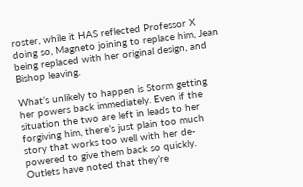roster, while it HAS reflected Professor X doing so, Magneto joining to replace him, Jean being replaced with her original design, and Bishop leaving.

What’s unlikely to happen is Storm getting her powers back immediately. Even if the situation the two are left in leads to her forgiving him, there’s just plain too much story that works too well with her de-powered to give them back so quickly. Outlets have noted that they’re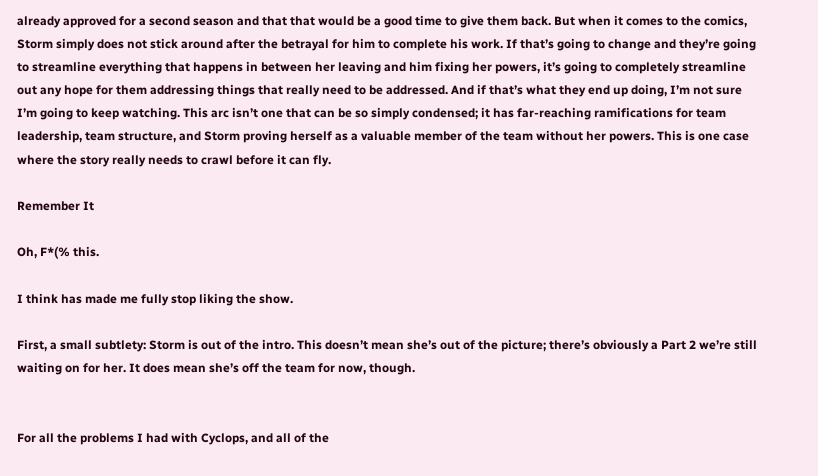already approved for a second season and that that would be a good time to give them back. But when it comes to the comics, Storm simply does not stick around after the betrayal for him to complete his work. If that’s going to change and they’re going to streamline everything that happens in between her leaving and him fixing her powers, it’s going to completely streamline out any hope for them addressing things that really need to be addressed. And if that’s what they end up doing, I’m not sure I’m going to keep watching. This arc isn’t one that can be so simply condensed; it has far-reaching ramifications for team leadership, team structure, and Storm proving herself as a valuable member of the team without her powers. This is one case where the story really needs to crawl before it can fly.

Remember It

Oh, F*(% this.

I think has made me fully stop liking the show.

First, a small subtlety: Storm is out of the intro. This doesn’t mean she’s out of the picture; there’s obviously a Part 2 we’re still waiting on for her. It does mean she’s off the team for now, though.


For all the problems I had with Cyclops, and all of the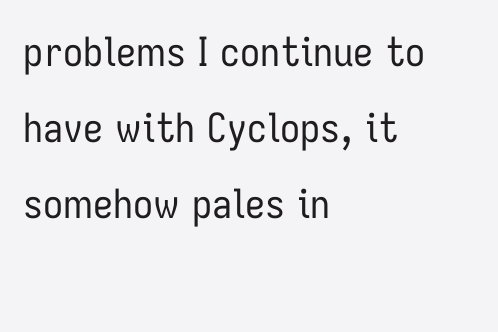problems I continue to have with Cyclops, it somehow pales in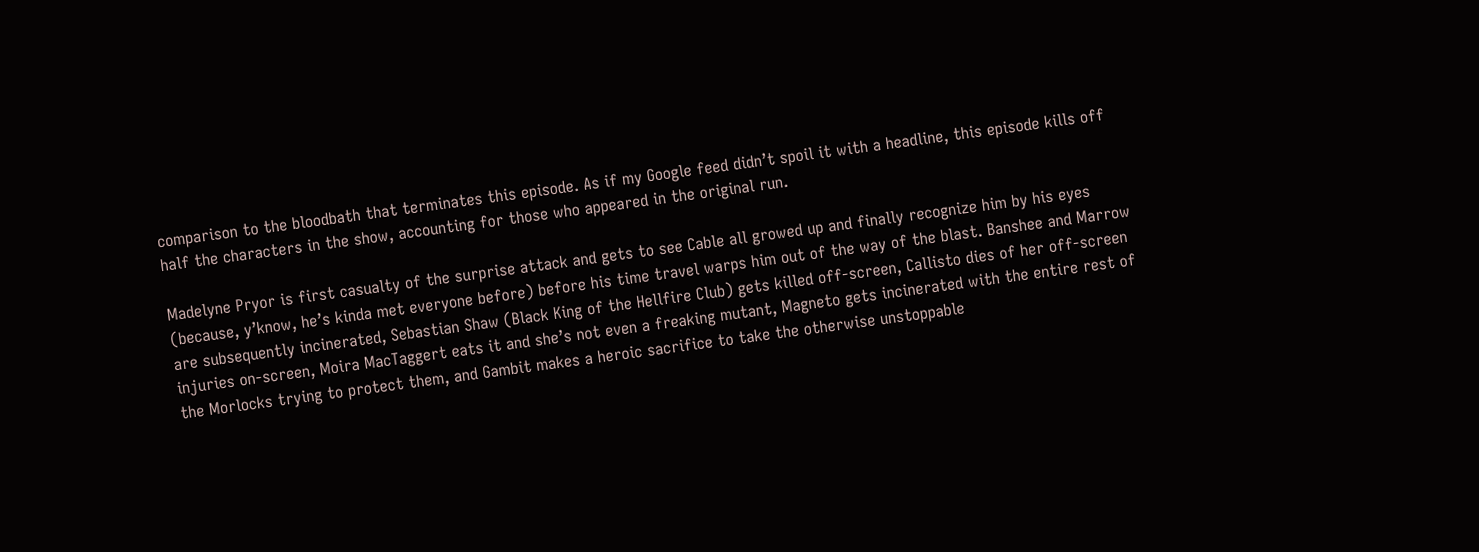comparison to the bloodbath that terminates this episode. As if my Google feed didn’t spoil it with a headline, this episode kills off half the characters in the show, accounting for those who appeared in the original run.

Madelyne Pryor is first casualty of the surprise attack and gets to see Cable all growed up and finally recognize him by his eyes (because, y’know, he’s kinda met everyone before) before his time travel warps him out of the way of the blast. Banshee and Marrow are subsequently incinerated, Sebastian Shaw (Black King of the Hellfire Club) gets killed off-screen, Callisto dies of her off-screen injuries on-screen, Moira MacTaggert eats it and she’s not even a freaking mutant, Magneto gets incinerated with the entire rest of the Morlocks trying to protect them, and Gambit makes a heroic sacrifice to take the otherwise unstoppable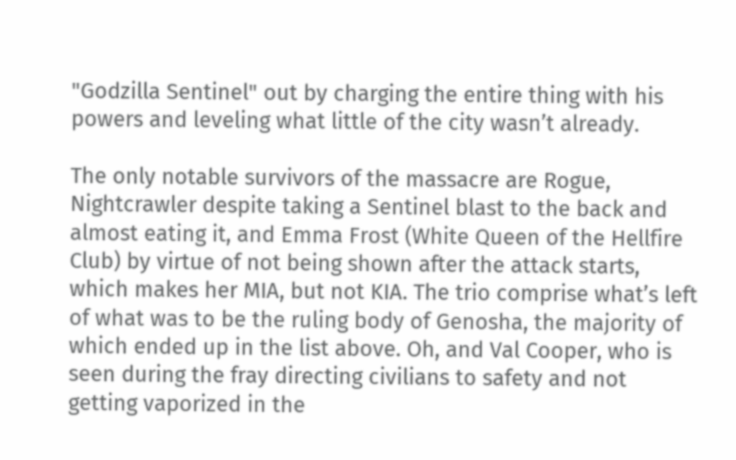"Godzilla Sentinel" out by charging the entire thing with his powers and leveling what little of the city wasn’t already.

The only notable survivors of the massacre are Rogue, Nightcrawler despite taking a Sentinel blast to the back and almost eating it, and Emma Frost (White Queen of the Hellfire Club) by virtue of not being shown after the attack starts, which makes her MIA, but not KIA. The trio comprise what’s left of what was to be the ruling body of Genosha, the majority of which ended up in the list above. Oh, and Val Cooper, who is seen during the fray directing civilians to safety and not getting vaporized in the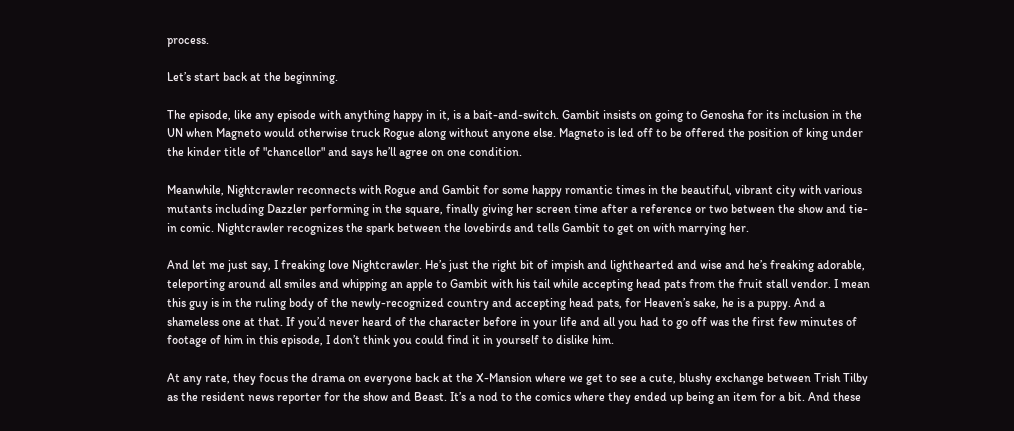process.

Let’s start back at the beginning.

The episode, like any episode with anything happy in it, is a bait-and-switch. Gambit insists on going to Genosha for its inclusion in the UN when Magneto would otherwise truck Rogue along without anyone else. Magneto is led off to be offered the position of king under the kinder title of "chancellor" and says he’ll agree on one condition.

Meanwhile, Nightcrawler reconnects with Rogue and Gambit for some happy romantic times in the beautiful, vibrant city with various mutants including Dazzler performing in the square, finally giving her screen time after a reference or two between the show and tie-in comic. Nightcrawler recognizes the spark between the lovebirds and tells Gambit to get on with marrying her.

And let me just say, I freaking love Nightcrawler. He’s just the right bit of impish and lighthearted and wise and he’s freaking adorable, teleporting around all smiles and whipping an apple to Gambit with his tail while accepting head pats from the fruit stall vendor. I mean this guy is in the ruling body of the newly-recognized country and accepting head pats, for Heaven’s sake, he is a puppy. And a shameless one at that. If you’d never heard of the character before in your life and all you had to go off was the first few minutes of footage of him in this episode, I don’t think you could find it in yourself to dislike him.

At any rate, they focus the drama on everyone back at the X-Mansion where we get to see a cute, blushy exchange between Trish Tilby as the resident news reporter for the show and Beast. It’s a nod to the comics where they ended up being an item for a bit. And these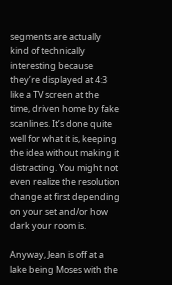segments are actually kind of technically interesting because they’re displayed at 4:3 like a TV screen at the time, driven home by fake scanlines. It’s done quite well for what it is, keeping the idea without making it distracting. You might not even realize the resolution change at first depending on your set and/or how dark your room is.

Anyway, Jean is off at a lake being Moses with the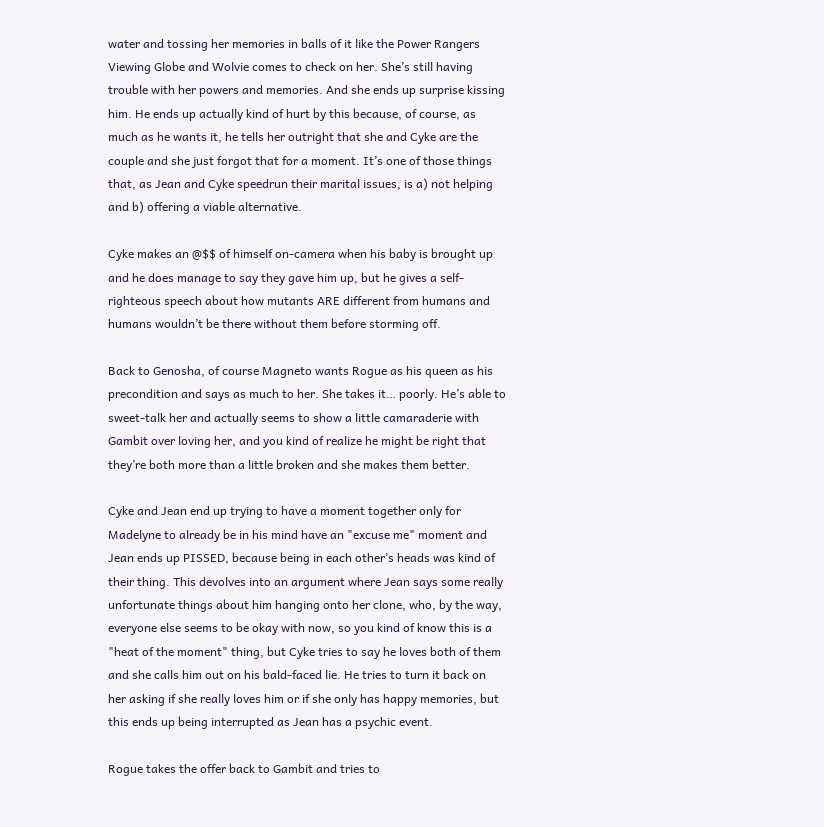water and tossing her memories in balls of it like the Power Rangers Viewing Globe and Wolvie comes to check on her. She’s still having trouble with her powers and memories. And she ends up surprise kissing him. He ends up actually kind of hurt by this because, of course, as much as he wants it, he tells her outright that she and Cyke are the couple and she just forgot that for a moment. It’s one of those things that, as Jean and Cyke speedrun their marital issues, is a) not helping and b) offering a viable alternative.

Cyke makes an @$$ of himself on-camera when his baby is brought up and he does manage to say they gave him up, but he gives a self-righteous speech about how mutants ARE different from humans and humans wouldn’t be there without them before storming off.

Back to Genosha, of course Magneto wants Rogue as his queen as his precondition and says as much to her. She takes it… poorly. He’s able to sweet-talk her and actually seems to show a little camaraderie with Gambit over loving her, and you kind of realize he might be right that they’re both more than a little broken and she makes them better.

Cyke and Jean end up trying to have a moment together only for Madelyne to already be in his mind have an "excuse me" moment and Jean ends up PISSED, because being in each other’s heads was kind of their thing. This devolves into an argument where Jean says some really unfortunate things about him hanging onto her clone, who, by the way, everyone else seems to be okay with now, so you kind of know this is a "heat of the moment" thing, but Cyke tries to say he loves both of them and she calls him out on his bald-faced lie. He tries to turn it back on her asking if she really loves him or if she only has happy memories, but this ends up being interrupted as Jean has a psychic event.

Rogue takes the offer back to Gambit and tries to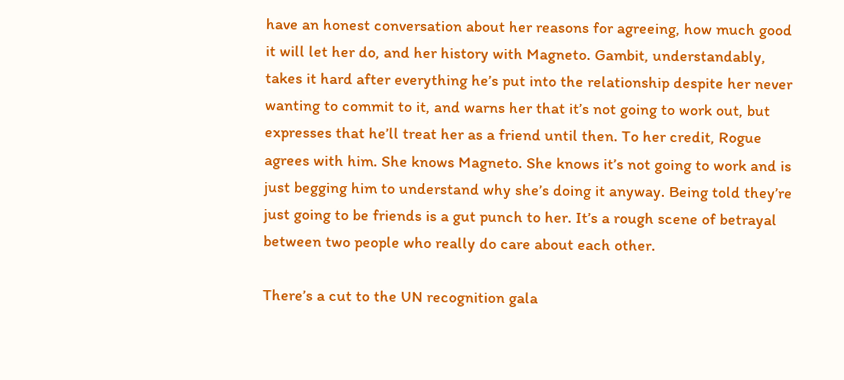have an honest conversation about her reasons for agreeing, how much good it will let her do, and her history with Magneto. Gambit, understandably, takes it hard after everything he’s put into the relationship despite her never wanting to commit to it, and warns her that it’s not going to work out, but expresses that he’ll treat her as a friend until then. To her credit, Rogue agrees with him. She knows Magneto. She knows it’s not going to work and is just begging him to understand why she’s doing it anyway. Being told they’re just going to be friends is a gut punch to her. It’s a rough scene of betrayal between two people who really do care about each other.

There’s a cut to the UN recognition gala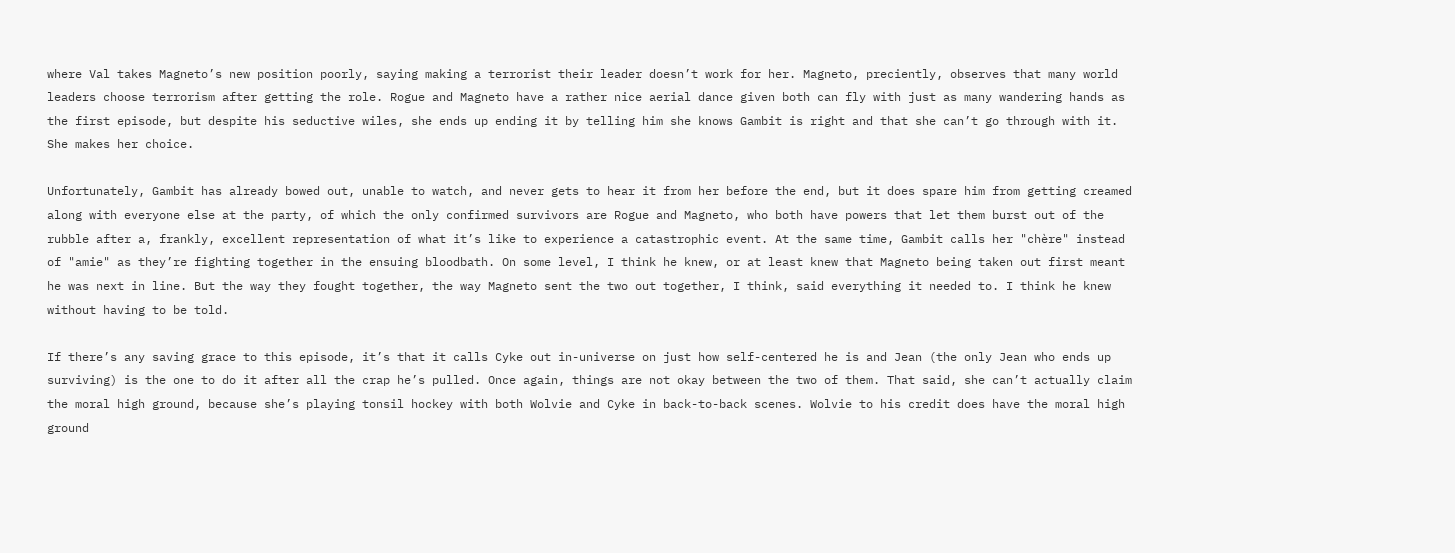where Val takes Magneto’s new position poorly, saying making a terrorist their leader doesn’t work for her. Magneto, preciently, observes that many world leaders choose terrorism after getting the role. Rogue and Magneto have a rather nice aerial dance given both can fly with just as many wandering hands as the first episode, but despite his seductive wiles, she ends up ending it by telling him she knows Gambit is right and that she can’t go through with it. She makes her choice.

Unfortunately, Gambit has already bowed out, unable to watch, and never gets to hear it from her before the end, but it does spare him from getting creamed along with everyone else at the party, of which the only confirmed survivors are Rogue and Magneto, who both have powers that let them burst out of the rubble after a, frankly, excellent representation of what it’s like to experience a catastrophic event. At the same time, Gambit calls her "chère" instead of "amie" as they’re fighting together in the ensuing bloodbath. On some level, I think he knew, or at least knew that Magneto being taken out first meant he was next in line. But the way they fought together, the way Magneto sent the two out together, I think, said everything it needed to. I think he knew without having to be told.

If there’s any saving grace to this episode, it’s that it calls Cyke out in-universe on just how self-centered he is and Jean (the only Jean who ends up surviving) is the one to do it after all the crap he’s pulled. Once again, things are not okay between the two of them. That said, she can’t actually claim the moral high ground, because she’s playing tonsil hockey with both Wolvie and Cyke in back-to-back scenes. Wolvie to his credit does have the moral high ground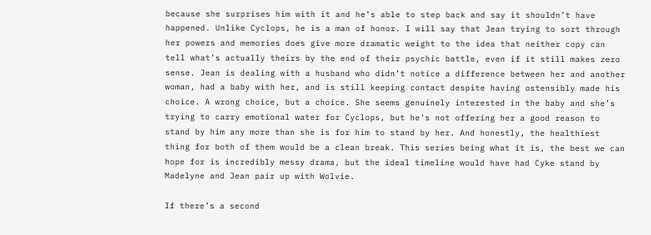because she surprises him with it and he’s able to step back and say it shouldn’t have happened. Unlike Cyclops, he is a man of honor. I will say that Jean trying to sort through her powers and memories does give more dramatic weight to the idea that neither copy can tell what’s actually theirs by the end of their psychic battle, even if it still makes zero sense. Jean is dealing with a husband who didn’t notice a difference between her and another woman, had a baby with her, and is still keeping contact despite having ostensibly made his choice. A wrong choice, but a choice. She seems genuinely interested in the baby and she’s trying to carry emotional water for Cyclops, but he’s not offering her a good reason to stand by him any more than she is for him to stand by her. And honestly, the healthiest thing for both of them would be a clean break. This series being what it is, the best we can hope for is incredibly messy drama, but the ideal timeline would have had Cyke stand by Madelyne and Jean pair up with Wolvie.

If there’s a second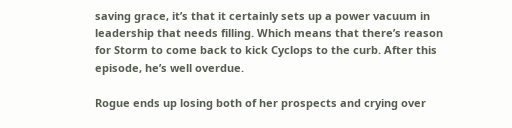saving grace, it’s that it certainly sets up a power vacuum in leadership that needs filling. Which means that there’s reason for Storm to come back to kick Cyclops to the curb. After this episode, he’s well overdue.

Rogue ends up losing both of her prospects and crying over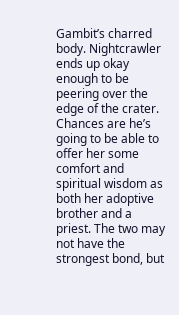Gambit’s charred body. Nightcrawler ends up okay enough to be peering over the edge of the crater. Chances are he’s going to be able to offer her some comfort and spiritual wisdom as both her adoptive brother and a priest. The two may not have the strongest bond, but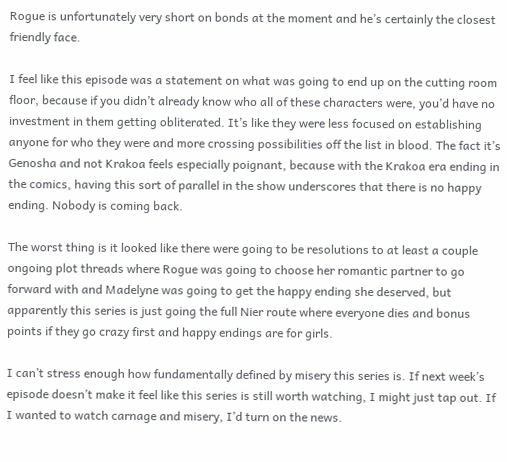Rogue is unfortunately very short on bonds at the moment and he’s certainly the closest friendly face.

I feel like this episode was a statement on what was going to end up on the cutting room floor, because if you didn’t already know who all of these characters were, you’d have no investment in them getting obliterated. It’s like they were less focused on establishing anyone for who they were and more crossing possibilities off the list in blood. The fact it’s Genosha and not Krakoa feels especially poignant, because with the Krakoa era ending in the comics, having this sort of parallel in the show underscores that there is no happy ending. Nobody is coming back.

The worst thing is it looked like there were going to be resolutions to at least a couple ongoing plot threads where Rogue was going to choose her romantic partner to go forward with and Madelyne was going to get the happy ending she deserved, but apparently this series is just going the full Nier route where everyone dies and bonus points if they go crazy first and happy endings are for girls.

I can’t stress enough how fundamentally defined by misery this series is. If next week’s episode doesn’t make it feel like this series is still worth watching, I might just tap out. If I wanted to watch carnage and misery, I’d turn on the news.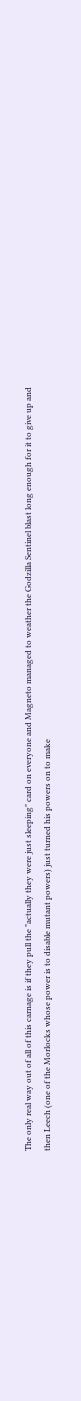The only real way out of all of this carnage is if they pull the "actually they were just sleeping" card on everyone and Magneto managed to weather the Godzilla Sentinel blast long enough for it to give up and then Leech (one of the Morlocks whose power is to disable mutant powers) just turned his powers on to make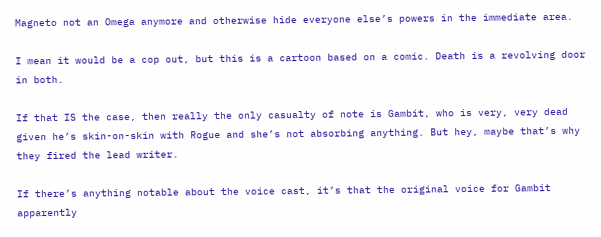Magneto not an Omega anymore and otherwise hide everyone else’s powers in the immediate area.

I mean it would be a cop out, but this is a cartoon based on a comic. Death is a revolving door in both.

If that IS the case, then really the only casualty of note is Gambit, who is very, very dead given he’s skin-on-skin with Rogue and she’s not absorbing anything. But hey, maybe that’s why they fired the lead writer.

If there’s anything notable about the voice cast, it’s that the original voice for Gambit apparently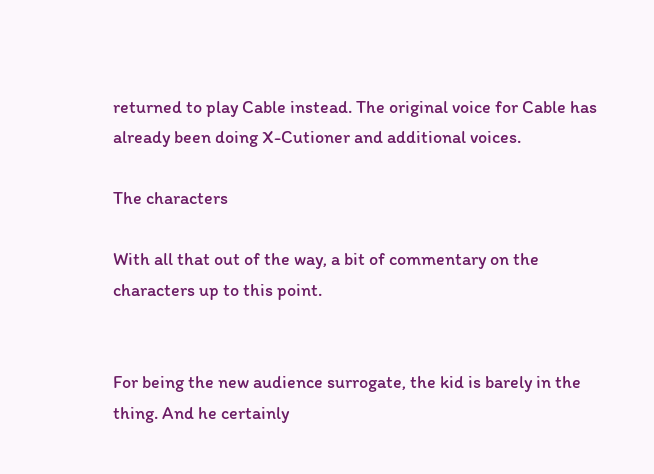returned to play Cable instead. The original voice for Cable has already been doing X-Cutioner and additional voices.

The characters

With all that out of the way, a bit of commentary on the characters up to this point.


For being the new audience surrogate, the kid is barely in the thing. And he certainly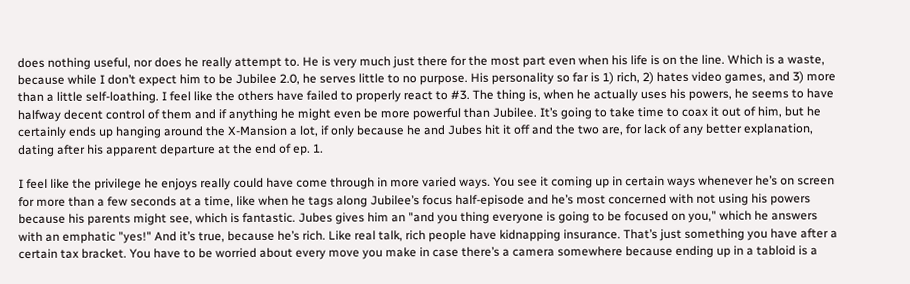does nothing useful, nor does he really attempt to. He is very much just there for the most part even when his life is on the line. Which is a waste, because while I don’t expect him to be Jubilee 2.0, he serves little to no purpose. His personality so far is 1) rich, 2) hates video games, and 3) more than a little self-loathing. I feel like the others have failed to properly react to #3. The thing is, when he actually uses his powers, he seems to have halfway decent control of them and if anything he might even be more powerful than Jubilee. It’s going to take time to coax it out of him, but he certainly ends up hanging around the X-Mansion a lot, if only because he and Jubes hit it off and the two are, for lack of any better explanation, dating after his apparent departure at the end of ep. 1.

I feel like the privilege he enjoys really could have come through in more varied ways. You see it coming up in certain ways whenever he’s on screen for more than a few seconds at a time, like when he tags along Jubilee’s focus half-episode and he’s most concerned with not using his powers because his parents might see, which is fantastic. Jubes gives him an "and you thing everyone is going to be focused on you," which he answers with an emphatic "yes!" And it’s true, because he’s rich. Like real talk, rich people have kidnapping insurance. That’s just something you have after a certain tax bracket. You have to be worried about every move you make in case there’s a camera somewhere because ending up in a tabloid is a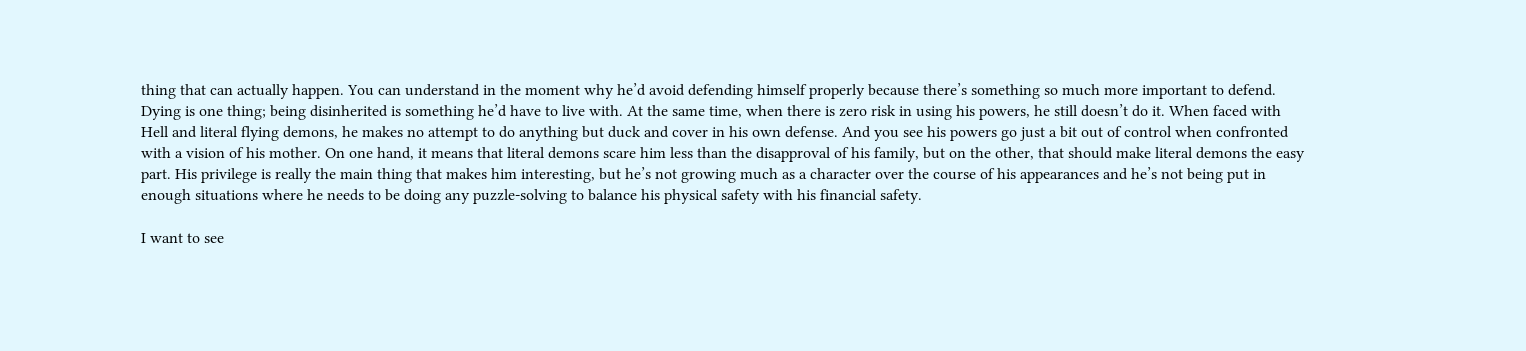thing that can actually happen. You can understand in the moment why he’d avoid defending himself properly because there’s something so much more important to defend. Dying is one thing; being disinherited is something he’d have to live with. At the same time, when there is zero risk in using his powers, he still doesn’t do it. When faced with Hell and literal flying demons, he makes no attempt to do anything but duck and cover in his own defense. And you see his powers go just a bit out of control when confronted with a vision of his mother. On one hand, it means that literal demons scare him less than the disapproval of his family, but on the other, that should make literal demons the easy part. His privilege is really the main thing that makes him interesting, but he’s not growing much as a character over the course of his appearances and he’s not being put in enough situations where he needs to be doing any puzzle-solving to balance his physical safety with his financial safety.

I want to see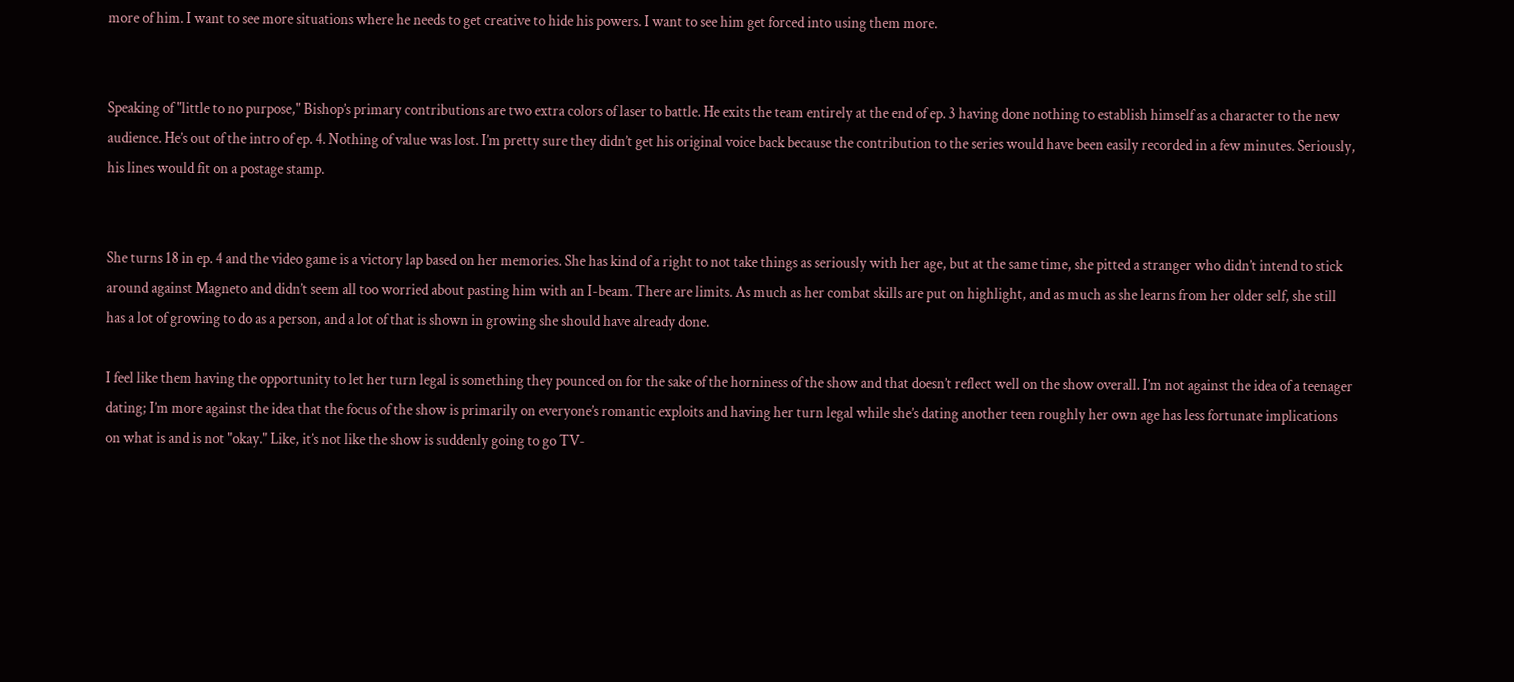more of him. I want to see more situations where he needs to get creative to hide his powers. I want to see him get forced into using them more.


Speaking of "little to no purpose," Bishop’s primary contributions are two extra colors of laser to battle. He exits the team entirely at the end of ep. 3 having done nothing to establish himself as a character to the new audience. He’s out of the intro of ep. 4. Nothing of value was lost. I’m pretty sure they didn’t get his original voice back because the contribution to the series would have been easily recorded in a few minutes. Seriously, his lines would fit on a postage stamp.


She turns 18 in ep. 4 and the video game is a victory lap based on her memories. She has kind of a right to not take things as seriously with her age, but at the same time, she pitted a stranger who didn’t intend to stick around against Magneto and didn’t seem all too worried about pasting him with an I-beam. There are limits. As much as her combat skills are put on highlight, and as much as she learns from her older self, she still has a lot of growing to do as a person, and a lot of that is shown in growing she should have already done.

I feel like them having the opportunity to let her turn legal is something they pounced on for the sake of the horniness of the show and that doesn’t reflect well on the show overall. I’m not against the idea of a teenager dating; I’m more against the idea that the focus of the show is primarily on everyone’s romantic exploits and having her turn legal while she’s dating another teen roughly her own age has less fortunate implications on what is and is not "okay." Like, it’s not like the show is suddenly going to go TV-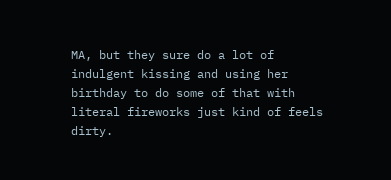MA, but they sure do a lot of indulgent kissing and using her birthday to do some of that with literal fireworks just kind of feels dirty.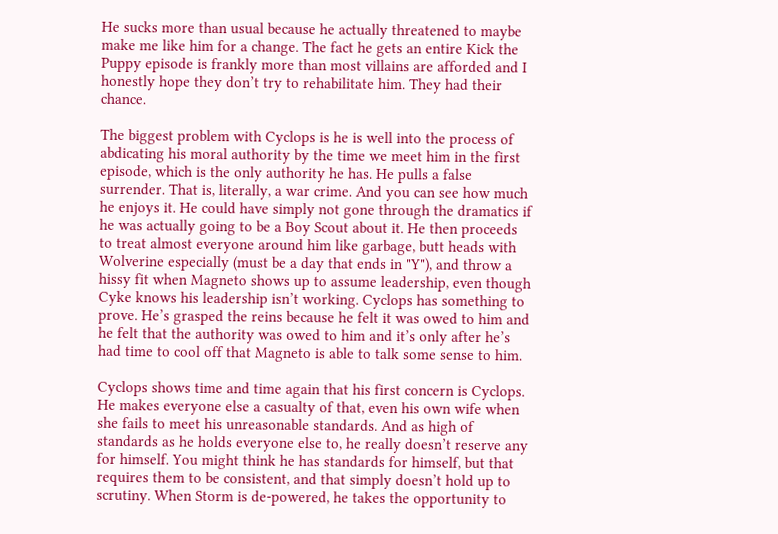He sucks more than usual because he actually threatened to maybe make me like him for a change. The fact he gets an entire Kick the Puppy episode is frankly more than most villains are afforded and I honestly hope they don’t try to rehabilitate him. They had their chance.

The biggest problem with Cyclops is he is well into the process of abdicating his moral authority by the time we meet him in the first episode, which is the only authority he has. He pulls a false surrender. That is, literally, a war crime. And you can see how much he enjoys it. He could have simply not gone through the dramatics if he was actually going to be a Boy Scout about it. He then proceeds to treat almost everyone around him like garbage, butt heads with Wolverine especially (must be a day that ends in "Y"), and throw a hissy fit when Magneto shows up to assume leadership, even though Cyke knows his leadership isn’t working. Cyclops has something to prove. He’s grasped the reins because he felt it was owed to him and he felt that the authority was owed to him and it’s only after he’s had time to cool off that Magneto is able to talk some sense to him.

Cyclops shows time and time again that his first concern is Cyclops. He makes everyone else a casualty of that, even his own wife when she fails to meet his unreasonable standards. And as high of standards as he holds everyone else to, he really doesn’t reserve any for himself. You might think he has standards for himself, but that requires them to be consistent, and that simply doesn’t hold up to scrutiny. When Storm is de-powered, he takes the opportunity to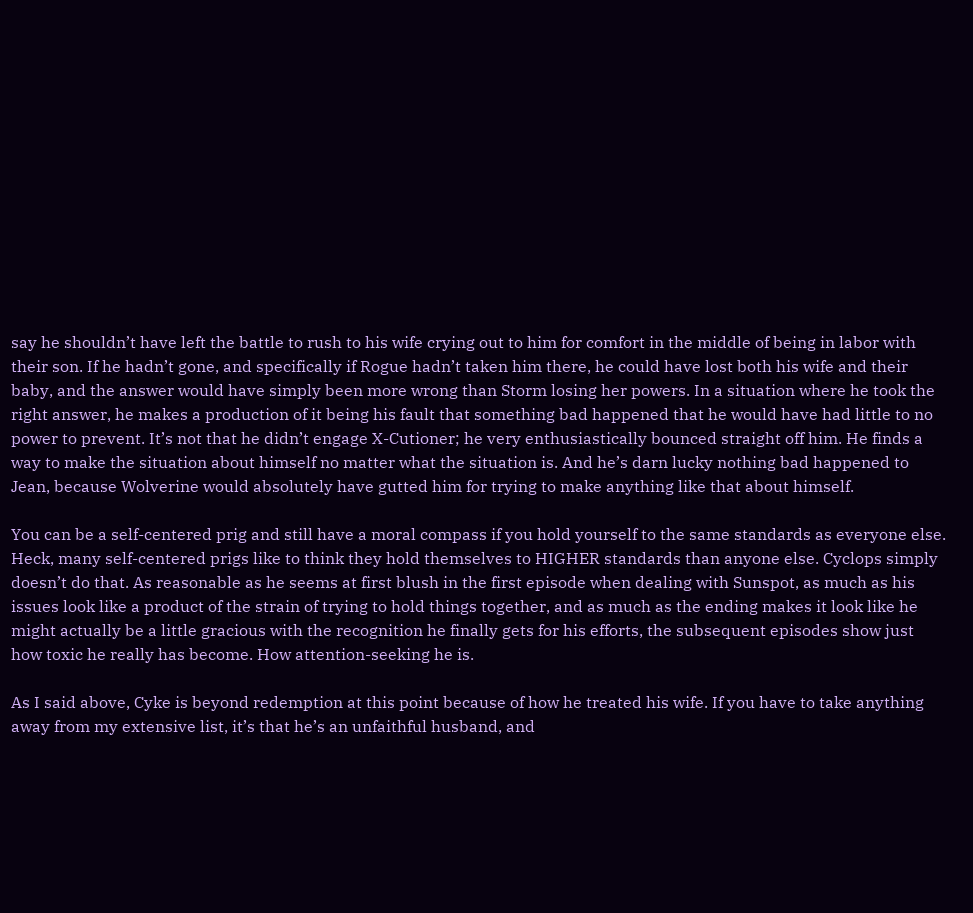say he shouldn’t have left the battle to rush to his wife crying out to him for comfort in the middle of being in labor with their son. If he hadn’t gone, and specifically if Rogue hadn’t taken him there, he could have lost both his wife and their baby, and the answer would have simply been more wrong than Storm losing her powers. In a situation where he took the right answer, he makes a production of it being his fault that something bad happened that he would have had little to no power to prevent. It’s not that he didn’t engage X-Cutioner; he very enthusiastically bounced straight off him. He finds a way to make the situation about himself no matter what the situation is. And he’s darn lucky nothing bad happened to Jean, because Wolverine would absolutely have gutted him for trying to make anything like that about himself.

You can be a self-centered prig and still have a moral compass if you hold yourself to the same standards as everyone else. Heck, many self-centered prigs like to think they hold themselves to HIGHER standards than anyone else. Cyclops simply doesn’t do that. As reasonable as he seems at first blush in the first episode when dealing with Sunspot, as much as his issues look like a product of the strain of trying to hold things together, and as much as the ending makes it look like he might actually be a little gracious with the recognition he finally gets for his efforts, the subsequent episodes show just how toxic he really has become. How attention-seeking he is.

As I said above, Cyke is beyond redemption at this point because of how he treated his wife. If you have to take anything away from my extensive list, it’s that he’s an unfaithful husband, and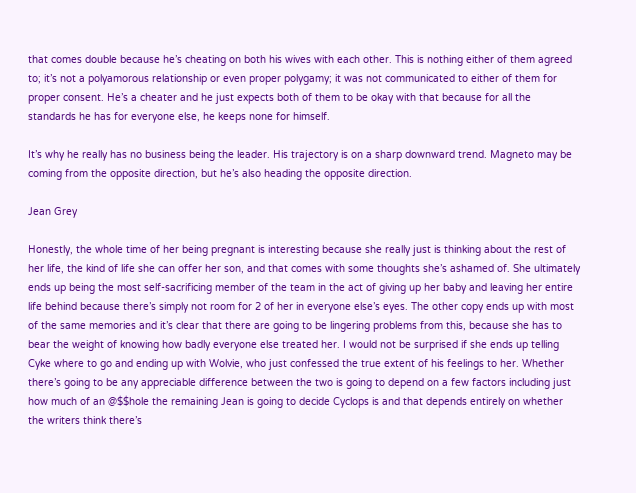that comes double because he’s cheating on both his wives with each other. This is nothing either of them agreed to; it’s not a polyamorous relationship or even proper polygamy; it was not communicated to either of them for proper consent. He’s a cheater and he just expects both of them to be okay with that because for all the standards he has for everyone else, he keeps none for himself.

It’s why he really has no business being the leader. His trajectory is on a sharp downward trend. Magneto may be coming from the opposite direction, but he’s also heading the opposite direction.

Jean Grey

Honestly, the whole time of her being pregnant is interesting because she really just is thinking about the rest of her life, the kind of life she can offer her son, and that comes with some thoughts she’s ashamed of. She ultimately ends up being the most self-sacrificing member of the team in the act of giving up her baby and leaving her entire life behind because there’s simply not room for 2 of her in everyone else’s eyes. The other copy ends up with most of the same memories and it’s clear that there are going to be lingering problems from this, because she has to bear the weight of knowing how badly everyone else treated her. I would not be surprised if she ends up telling Cyke where to go and ending up with Wolvie, who just confessed the true extent of his feelings to her. Whether there’s going to be any appreciable difference between the two is going to depend on a few factors including just how much of an @$$hole the remaining Jean is going to decide Cyclops is and that depends entirely on whether the writers think there’s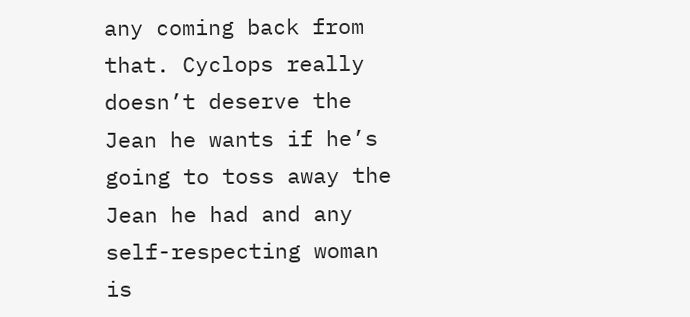any coming back from that. Cyclops really doesn’t deserve the Jean he wants if he’s going to toss away the Jean he had and any self-respecting woman is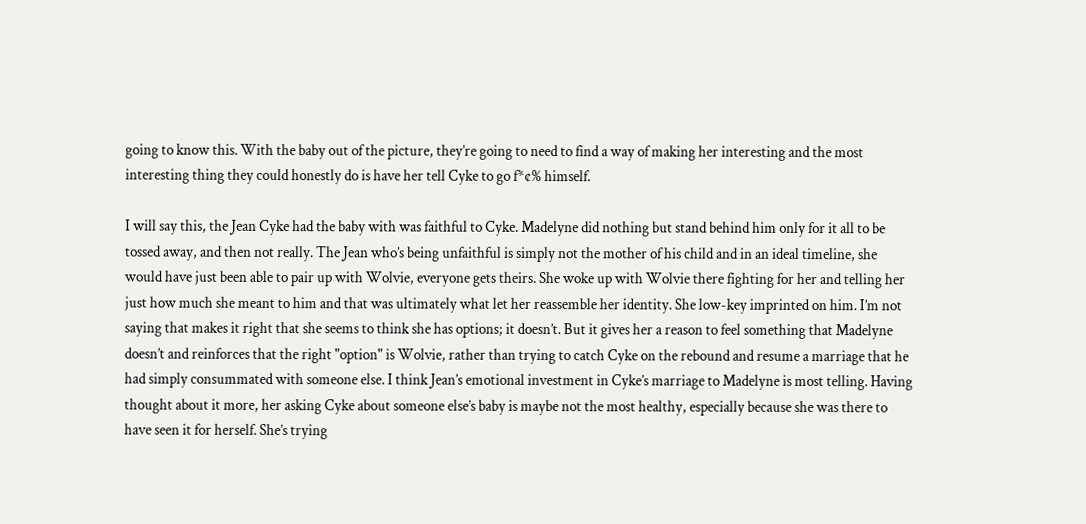going to know this. With the baby out of the picture, they’re going to need to find a way of making her interesting and the most interesting thing they could honestly do is have her tell Cyke to go f*¢% himself.

I will say this, the Jean Cyke had the baby with was faithful to Cyke. Madelyne did nothing but stand behind him only for it all to be tossed away, and then not really. The Jean who’s being unfaithful is simply not the mother of his child and in an ideal timeline, she would have just been able to pair up with Wolvie, everyone gets theirs. She woke up with Wolvie there fighting for her and telling her just how much she meant to him and that was ultimately what let her reassemble her identity. She low-key imprinted on him. I’m not saying that makes it right that she seems to think she has options; it doesn’t. But it gives her a reason to feel something that Madelyne doesn’t and reinforces that the right "option" is Wolvie, rather than trying to catch Cyke on the rebound and resume a marriage that he had simply consummated with someone else. I think Jean’s emotional investment in Cyke’s marriage to Madelyne is most telling. Having thought about it more, her asking Cyke about someone else’s baby is maybe not the most healthy, especially because she was there to have seen it for herself. She’s trying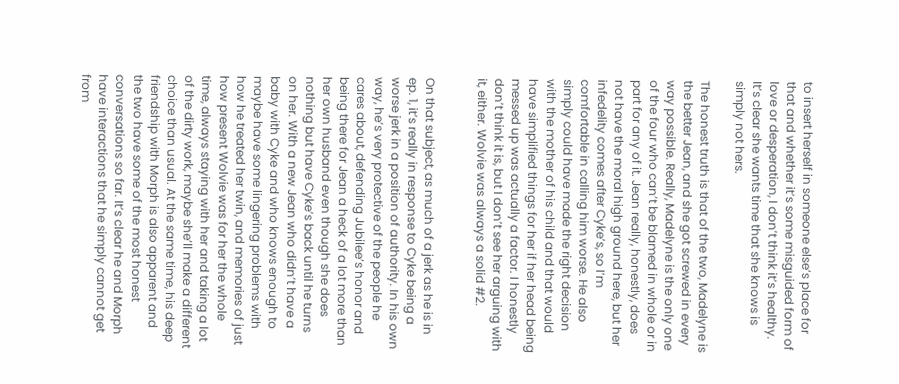to insert herself in someone else’s place for that and whether it’s some misguided form of love or desperation, I don’t think it’s healthy. It’s clear she wants time that she knows is simply not hers.

The honest truth is that of the two, Madelyne is the better Jean, and she got screwed in every way possible. Really, Madelyne is the only one of the four who can’t be blamed in whole or in part for any of it. Jean really, honestly, does not have the moral high ground here, but her infedelity comes after Cyke’s, so I’m comfortable in calling him worse. He also simply could have made the right decision with the mother of his child and that would have simplified things for her if her head being messed up was actually a factor. I honestly don’t think it is, but I don’t see her arguing with it, either. Wolvie was always a solid #2.


On that subject, as much of a jerk as he is in ep. 1, it’s really in response to Cyke being a worse jerk in a position of authority. In his own way, he’s very protective of the people he cares about, defending Jubilee’s honor and being there for Jean a heck of a lot more than her own husband even though she does nothing but have Cyke’s back until he turns on her. With a new Jean who didn’t have a baby with Cyke and who knows enough to maybe have some lingering problems with how he treated her twin, and memories of just how present Wolvie was for her the whole time, always staying with her and taking a lot of the dirty work, maybe she’ll make a different choice than usual. At the same time, his deep friendship with Morph is also apparent and the two have some of the most honest conversations so far. It’s clear he and Morph have interactions that he simply cannot get from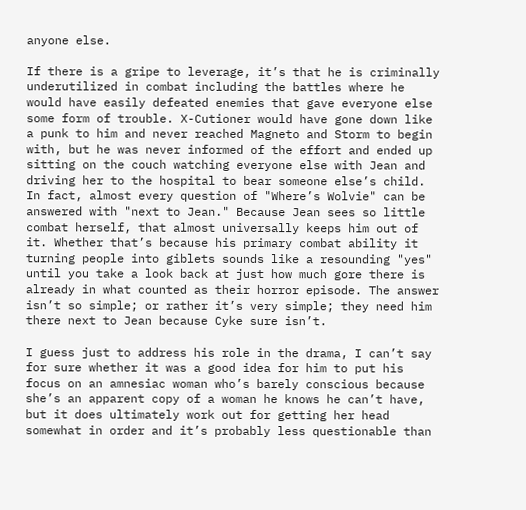anyone else.

If there is a gripe to leverage, it’s that he is criminally underutilized in combat including the battles where he would have easily defeated enemies that gave everyone else some form of trouble. X-Cutioner would have gone down like a punk to him and never reached Magneto and Storm to begin with, but he was never informed of the effort and ended up sitting on the couch watching everyone else with Jean and driving her to the hospital to bear someone else’s child. In fact, almost every question of "Where’s Wolvie" can be answered with "next to Jean." Because Jean sees so little combat herself, that almost universally keeps him out of it. Whether that’s because his primary combat ability it turning people into giblets sounds like a resounding "yes" until you take a look back at just how much gore there is already in what counted as their horror episode. The answer isn’t so simple; or rather it’s very simple; they need him there next to Jean because Cyke sure isn’t.

I guess just to address his role in the drama, I can’t say for sure whether it was a good idea for him to put his focus on an amnesiac woman who’s barely conscious because she’s an apparent copy of a woman he knows he can’t have, but it does ultimately work out for getting her head somewhat in order and it’s probably less questionable than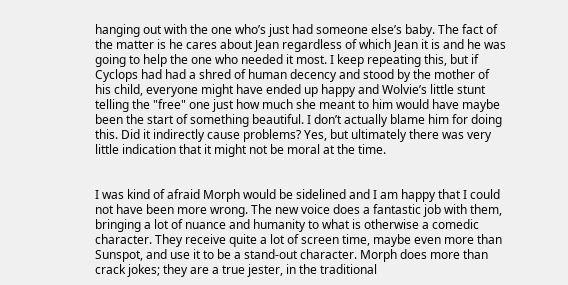hanging out with the one who’s just had someone else’s baby. The fact of the matter is he cares about Jean regardless of which Jean it is and he was going to help the one who needed it most. I keep repeating this, but if Cyclops had had a shred of human decency and stood by the mother of his child, everyone might have ended up happy and Wolvie’s little stunt telling the "free" one just how much she meant to him would have maybe been the start of something beautiful. I don’t actually blame him for doing this. Did it indirectly cause problems? Yes, but ultimately there was very little indication that it might not be moral at the time.


I was kind of afraid Morph would be sidelined and I am happy that I could not have been more wrong. The new voice does a fantastic job with them, bringing a lot of nuance and humanity to what is otherwise a comedic character. They receive quite a lot of screen time, maybe even more than Sunspot, and use it to be a stand-out character. Morph does more than crack jokes; they are a true jester, in the traditional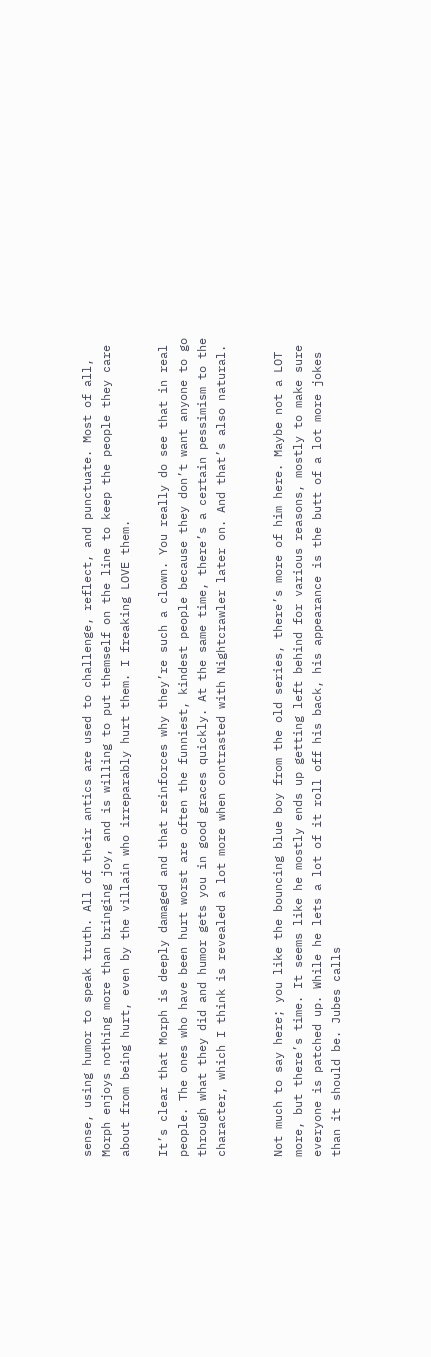sense, using humor to speak truth. All of their antics are used to challenge, reflect, and punctuate. Most of all, Morph enjoys nothing more than bringing joy, and is willing to put themself on the line to keep the people they care about from being hurt, even by the villain who irreparably hurt them. I freaking LOVE them.

It’s clear that Morph is deeply damaged and that reinforces why they’re such a clown. You really do see that in real people. The ones who have been hurt worst are often the funniest, kindest people because they don’t want anyone to go through what they did and humor gets you in good graces quickly. At the same time, there’s a certain pessimism to the character, which I think is revealed a lot more when contrasted with Nightcrawler later on. And that’s also natural.


Not much to say here; you like the bouncing blue boy from the old series, there’s more of him here. Maybe not a LOT more, but there’s time. It seems like he mostly ends up getting left behind for various reasons, mostly to make sure everyone is patched up. While he lets a lot of it roll off his back, his appearance is the butt of a lot more jokes than it should be. Jubes calls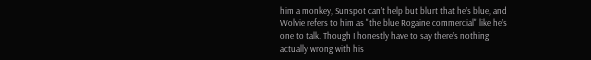him a monkey, Sunspot can’t help but blurt that he’s blue, and Wolvie refers to him as "the blue Rogaine commercial" like he’s one to talk. Though I honestly have to say there’s nothing actually wrong with his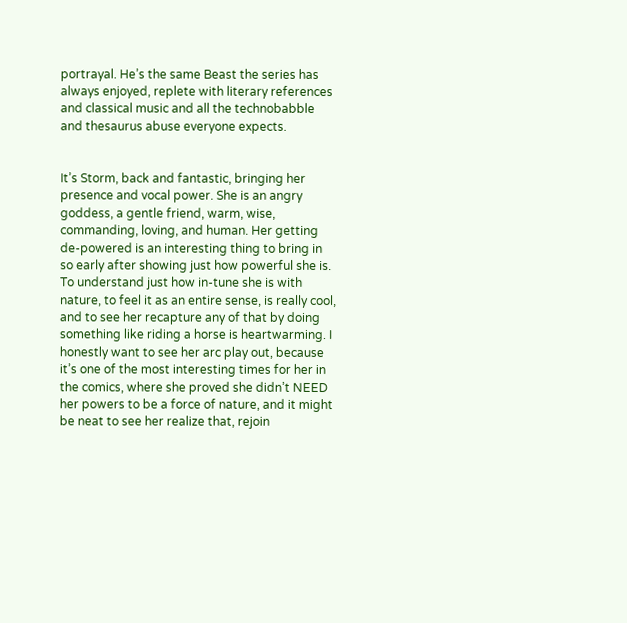portrayal. He’s the same Beast the series has always enjoyed, replete with literary references and classical music and all the technobabble and thesaurus abuse everyone expects.


It’s Storm, back and fantastic, bringing her presence and vocal power. She is an angry goddess, a gentle friend, warm, wise, commanding, loving, and human. Her getting de-powered is an interesting thing to bring in so early after showing just how powerful she is. To understand just how in-tune she is with nature, to feel it as an entire sense, is really cool, and to see her recapture any of that by doing something like riding a horse is heartwarming. I honestly want to see her arc play out, because it’s one of the most interesting times for her in the comics, where she proved she didn’t NEED her powers to be a force of nature, and it might be neat to see her realize that, rejoin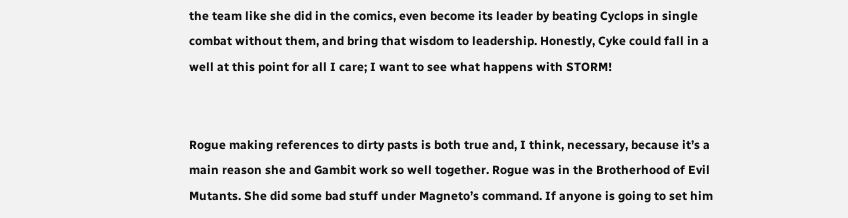the team like she did in the comics, even become its leader by beating Cyclops in single combat without them, and bring that wisdom to leadership. Honestly, Cyke could fall in a well at this point for all I care; I want to see what happens with STORM!


Rogue making references to dirty pasts is both true and, I think, necessary, because it’s a main reason she and Gambit work so well together. Rogue was in the Brotherhood of Evil Mutants. She did some bad stuff under Magneto’s command. If anyone is going to set him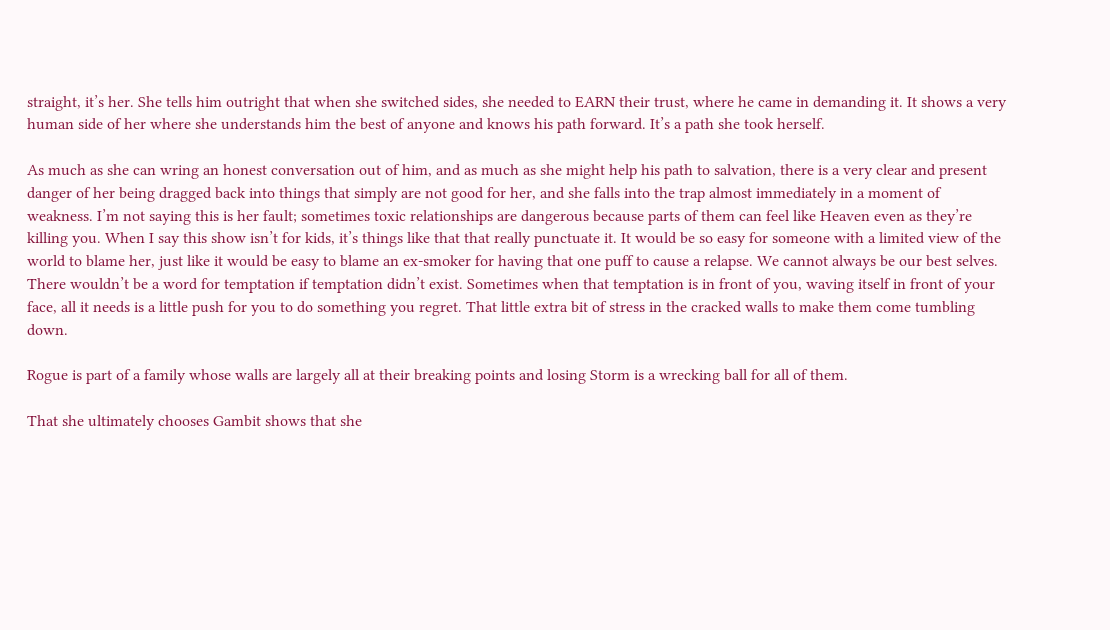straight, it’s her. She tells him outright that when she switched sides, she needed to EARN their trust, where he came in demanding it. It shows a very human side of her where she understands him the best of anyone and knows his path forward. It’s a path she took herself.

As much as she can wring an honest conversation out of him, and as much as she might help his path to salvation, there is a very clear and present danger of her being dragged back into things that simply are not good for her, and she falls into the trap almost immediately in a moment of weakness. I’m not saying this is her fault; sometimes toxic relationships are dangerous because parts of them can feel like Heaven even as they’re killing you. When I say this show isn’t for kids, it’s things like that that really punctuate it. It would be so easy for someone with a limited view of the world to blame her, just like it would be easy to blame an ex-smoker for having that one puff to cause a relapse. We cannot always be our best selves. There wouldn’t be a word for temptation if temptation didn’t exist. Sometimes when that temptation is in front of you, waving itself in front of your face, all it needs is a little push for you to do something you regret. That little extra bit of stress in the cracked walls to make them come tumbling down.

Rogue is part of a family whose walls are largely all at their breaking points and losing Storm is a wrecking ball for all of them.

That she ultimately chooses Gambit shows that she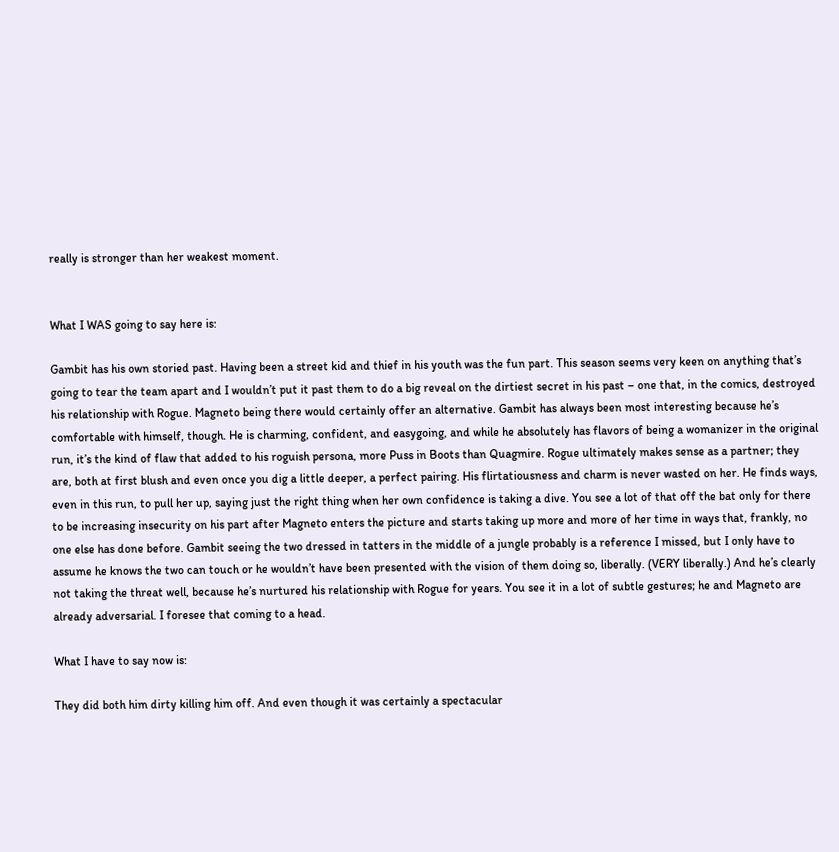really is stronger than her weakest moment.


What I WAS going to say here is:

Gambit has his own storied past. Having been a street kid and thief in his youth was the fun part. This season seems very keen on anything that’s going to tear the team apart and I wouldn’t put it past them to do a big reveal on the dirtiest secret in his past – one that, in the comics, destroyed his relationship with Rogue. Magneto being there would certainly offer an alternative. Gambit has always been most interesting because he’s comfortable with himself, though. He is charming, confident, and easygoing, and while he absolutely has flavors of being a womanizer in the original run, it’s the kind of flaw that added to his roguish persona, more Puss in Boots than Quagmire. Rogue ultimately makes sense as a partner; they are, both at first blush and even once you dig a little deeper, a perfect pairing. His flirtatiousness and charm is never wasted on her. He finds ways, even in this run, to pull her up, saying just the right thing when her own confidence is taking a dive. You see a lot of that off the bat only for there to be increasing insecurity on his part after Magneto enters the picture and starts taking up more and more of her time in ways that, frankly, no one else has done before. Gambit seeing the two dressed in tatters in the middle of a jungle probably is a reference I missed, but I only have to assume he knows the two can touch or he wouldn’t have been presented with the vision of them doing so, liberally. (VERY liberally.) And he’s clearly not taking the threat well, because he’s nurtured his relationship with Rogue for years. You see it in a lot of subtle gestures; he and Magneto are already adversarial. I foresee that coming to a head.

What I have to say now is:

They did both him dirty killing him off. And even though it was certainly a spectacular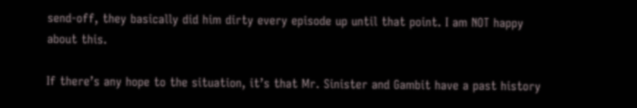send-off, they basically did him dirty every episode up until that point. I am NOT happy about this.

If there’s any hope to the situation, it’s that Mr. Sinister and Gambit have a past history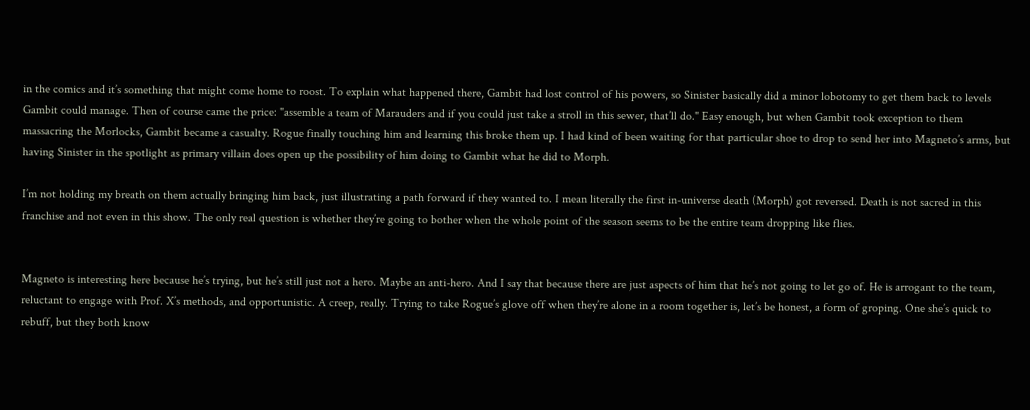in the comics and it’s something that might come home to roost. To explain what happened there, Gambit had lost control of his powers, so Sinister basically did a minor lobotomy to get them back to levels Gambit could manage. Then of course came the price: "assemble a team of Marauders and if you could just take a stroll in this sewer, that’ll do." Easy enough, but when Gambit took exception to them massacring the Morlocks, Gambit became a casualty. Rogue finally touching him and learning this broke them up. I had kind of been waiting for that particular shoe to drop to send her into Magneto’s arms, but having Sinister in the spotlight as primary villain does open up the possibility of him doing to Gambit what he did to Morph.

I’m not holding my breath on them actually bringing him back, just illustrating a path forward if they wanted to. I mean literally the first in-universe death (Morph) got reversed. Death is not sacred in this franchise and not even in this show. The only real question is whether they’re going to bother when the whole point of the season seems to be the entire team dropping like flies.


Magneto is interesting here because he’s trying, but he’s still just not a hero. Maybe an anti-hero. And I say that because there are just aspects of him that he’s not going to let go of. He is arrogant to the team, reluctant to engage with Prof. X’s methods, and opportunistic. A creep, really. Trying to take Rogue’s glove off when they’re alone in a room together is, let’s be honest, a form of groping. One she’s quick to rebuff, but they both know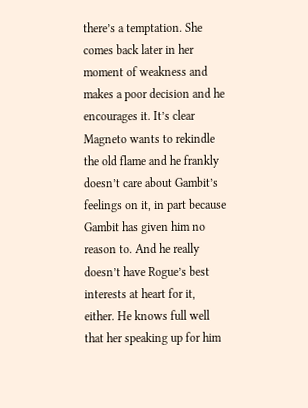there’s a temptation. She comes back later in her moment of weakness and makes a poor decision and he encourages it. It’s clear Magneto wants to rekindle the old flame and he frankly doesn’t care about Gambit’s feelings on it, in part because Gambit has given him no reason to. And he really doesn’t have Rogue’s best interests at heart for it, either. He knows full well that her speaking up for him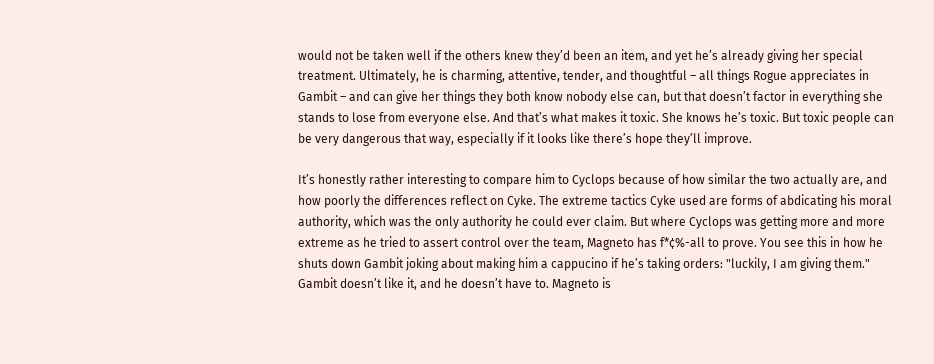would not be taken well if the others knew they’d been an item, and yet he’s already giving her special treatment. Ultimately, he is charming, attentive, tender, and thoughtful – all things Rogue appreciates in Gambit – and can give her things they both know nobody else can, but that doesn’t factor in everything she stands to lose from everyone else. And that’s what makes it toxic. She knows he’s toxic. But toxic people can be very dangerous that way, especially if it looks like there’s hope they’ll improve.

It’s honestly rather interesting to compare him to Cyclops because of how similar the two actually are, and how poorly the differences reflect on Cyke. The extreme tactics Cyke used are forms of abdicating his moral authority, which was the only authority he could ever claim. But where Cyclops was getting more and more extreme as he tried to assert control over the team, Magneto has f*¢%-all to prove. You see this in how he shuts down Gambit joking about making him a cappucino if he’s taking orders: "luckily, I am giving them." Gambit doesn’t like it, and he doesn’t have to. Magneto is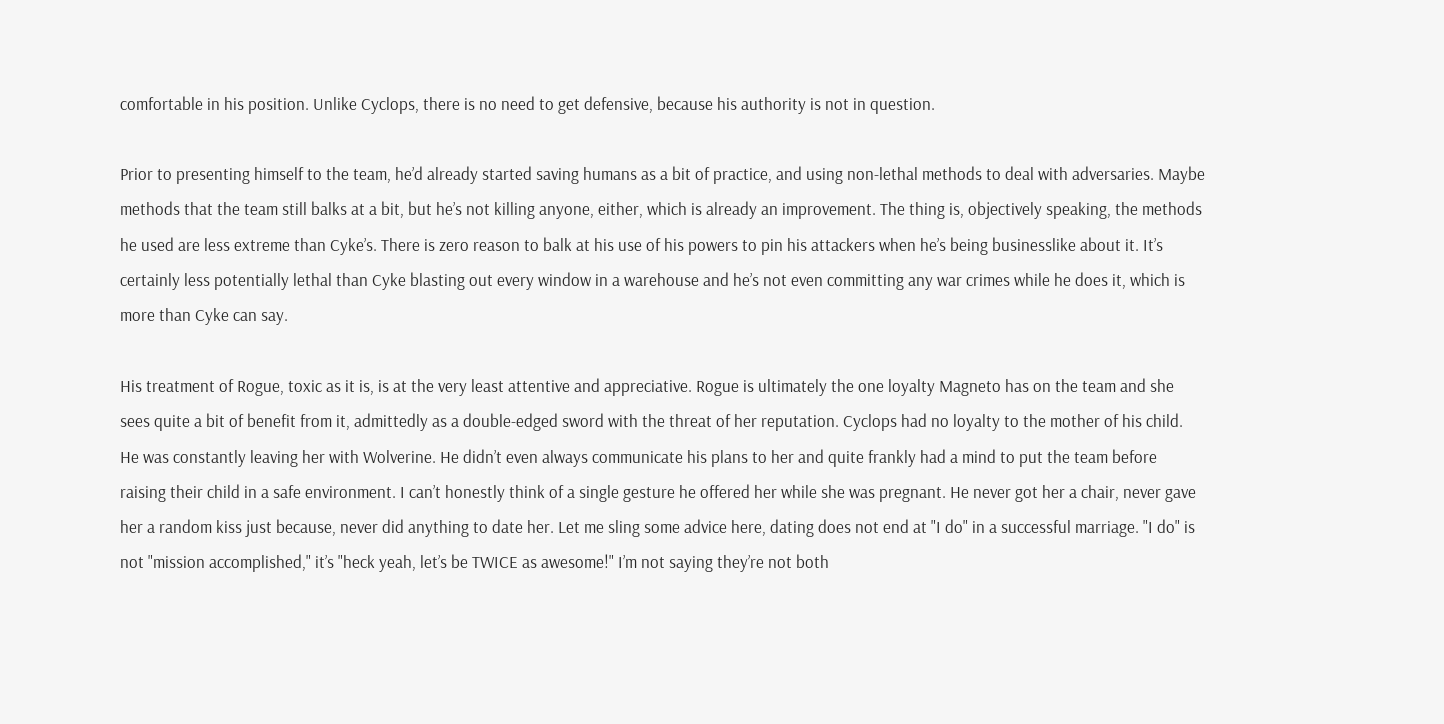comfortable in his position. Unlike Cyclops, there is no need to get defensive, because his authority is not in question.

Prior to presenting himself to the team, he’d already started saving humans as a bit of practice, and using non-lethal methods to deal with adversaries. Maybe methods that the team still balks at a bit, but he’s not killing anyone, either, which is already an improvement. The thing is, objectively speaking, the methods he used are less extreme than Cyke’s. There is zero reason to balk at his use of his powers to pin his attackers when he’s being businesslike about it. It’s certainly less potentially lethal than Cyke blasting out every window in a warehouse and he’s not even committing any war crimes while he does it, which is more than Cyke can say.

His treatment of Rogue, toxic as it is, is at the very least attentive and appreciative. Rogue is ultimately the one loyalty Magneto has on the team and she sees quite a bit of benefit from it, admittedly as a double-edged sword with the threat of her reputation. Cyclops had no loyalty to the mother of his child. He was constantly leaving her with Wolverine. He didn’t even always communicate his plans to her and quite frankly had a mind to put the team before raising their child in a safe environment. I can’t honestly think of a single gesture he offered her while she was pregnant. He never got her a chair, never gave her a random kiss just because, never did anything to date her. Let me sling some advice here, dating does not end at "I do" in a successful marriage. "I do" is not "mission accomplished," it’s "heck yeah, let’s be TWICE as awesome!" I’m not saying they’re not both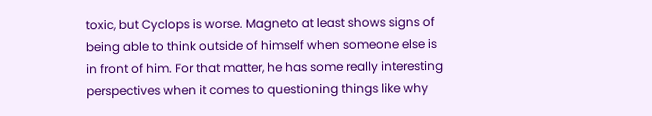toxic, but Cyclops is worse. Magneto at least shows signs of being able to think outside of himself when someone else is in front of him. For that matter, he has some really interesting perspectives when it comes to questioning things like why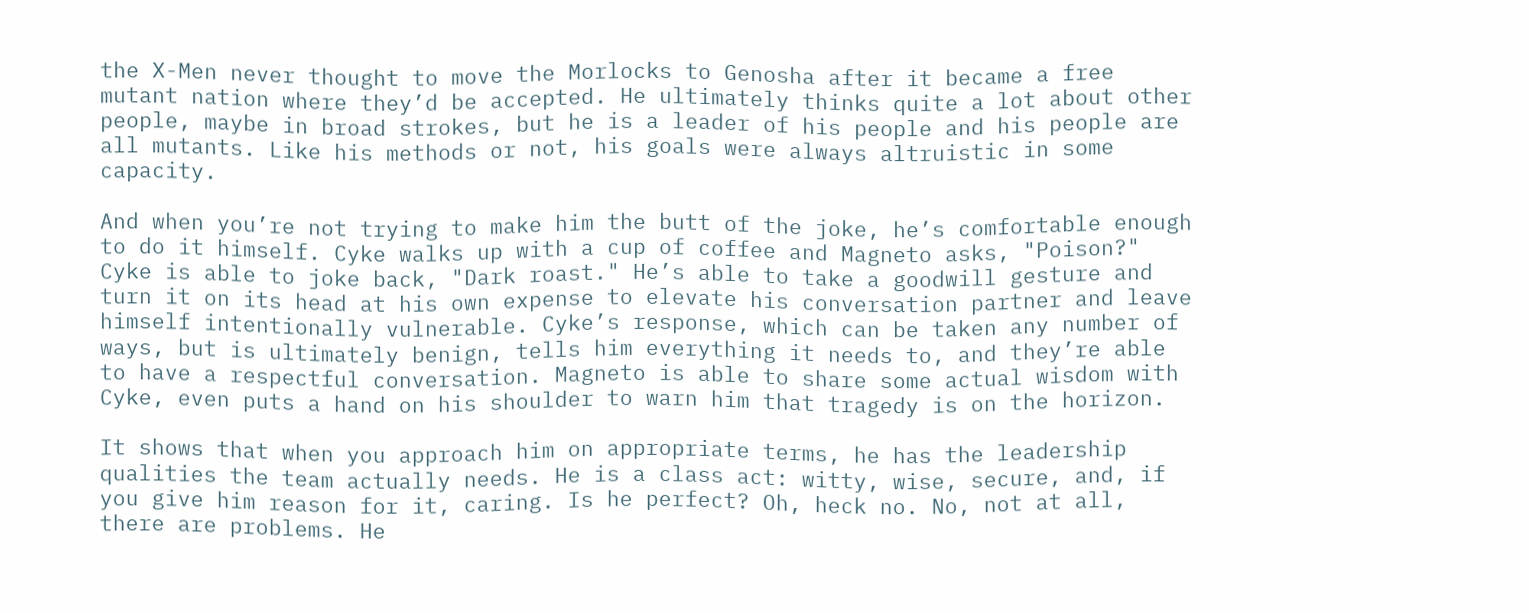the X-Men never thought to move the Morlocks to Genosha after it became a free mutant nation where they’d be accepted. He ultimately thinks quite a lot about other people, maybe in broad strokes, but he is a leader of his people and his people are all mutants. Like his methods or not, his goals were always altruistic in some capacity.

And when you’re not trying to make him the butt of the joke, he’s comfortable enough to do it himself. Cyke walks up with a cup of coffee and Magneto asks, "Poison?" Cyke is able to joke back, "Dark roast." He’s able to take a goodwill gesture and turn it on its head at his own expense to elevate his conversation partner and leave himself intentionally vulnerable. Cyke’s response, which can be taken any number of ways, but is ultimately benign, tells him everything it needs to, and they’re able to have a respectful conversation. Magneto is able to share some actual wisdom with Cyke, even puts a hand on his shoulder to warn him that tragedy is on the horizon.

It shows that when you approach him on appropriate terms, he has the leadership qualities the team actually needs. He is a class act: witty, wise, secure, and, if you give him reason for it, caring. Is he perfect? Oh, heck no. No, not at all, there are problems. He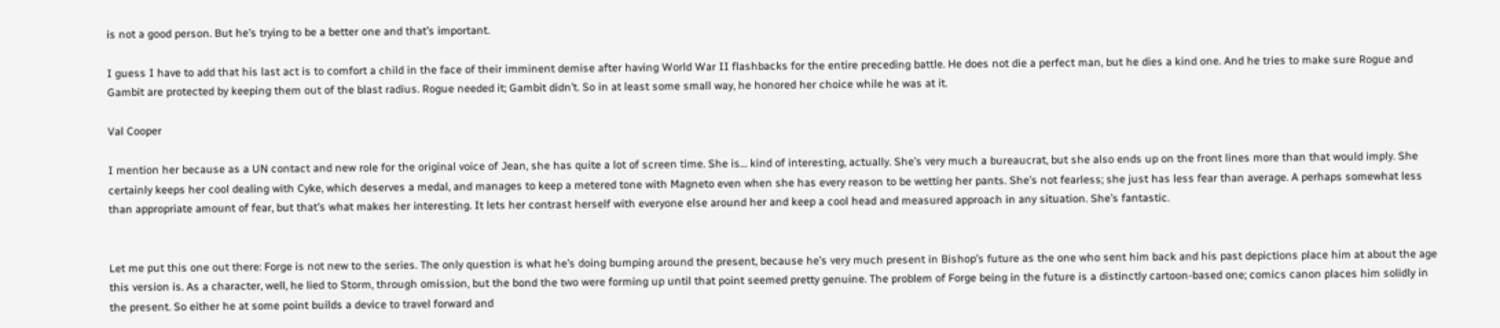is not a good person. But he’s trying to be a better one and that’s important.

I guess I have to add that his last act is to comfort a child in the face of their imminent demise after having World War II flashbacks for the entire preceding battle. He does not die a perfect man, but he dies a kind one. And he tries to make sure Rogue and Gambit are protected by keeping them out of the blast radius. Rogue needed it; Gambit didn’t. So in at least some small way, he honored her choice while he was at it.

Val Cooper

I mention her because as a UN contact and new role for the original voice of Jean, she has quite a lot of screen time. She is… kind of interesting, actually. She’s very much a bureaucrat, but she also ends up on the front lines more than that would imply. She certainly keeps her cool dealing with Cyke, which deserves a medal, and manages to keep a metered tone with Magneto even when she has every reason to be wetting her pants. She’s not fearless; she just has less fear than average. A perhaps somewhat less than appropriate amount of fear, but that’s what makes her interesting. It lets her contrast herself with everyone else around her and keep a cool head and measured approach in any situation. She’s fantastic.


Let me put this one out there: Forge is not new to the series. The only question is what he’s doing bumping around the present, because he’s very much present in Bishop’s future as the one who sent him back and his past depictions place him at about the age this version is. As a character, well, he lied to Storm, through omission, but the bond the two were forming up until that point seemed pretty genuine. The problem of Forge being in the future is a distinctly cartoon-based one; comics canon places him solidly in the present. So either he at some point builds a device to travel forward and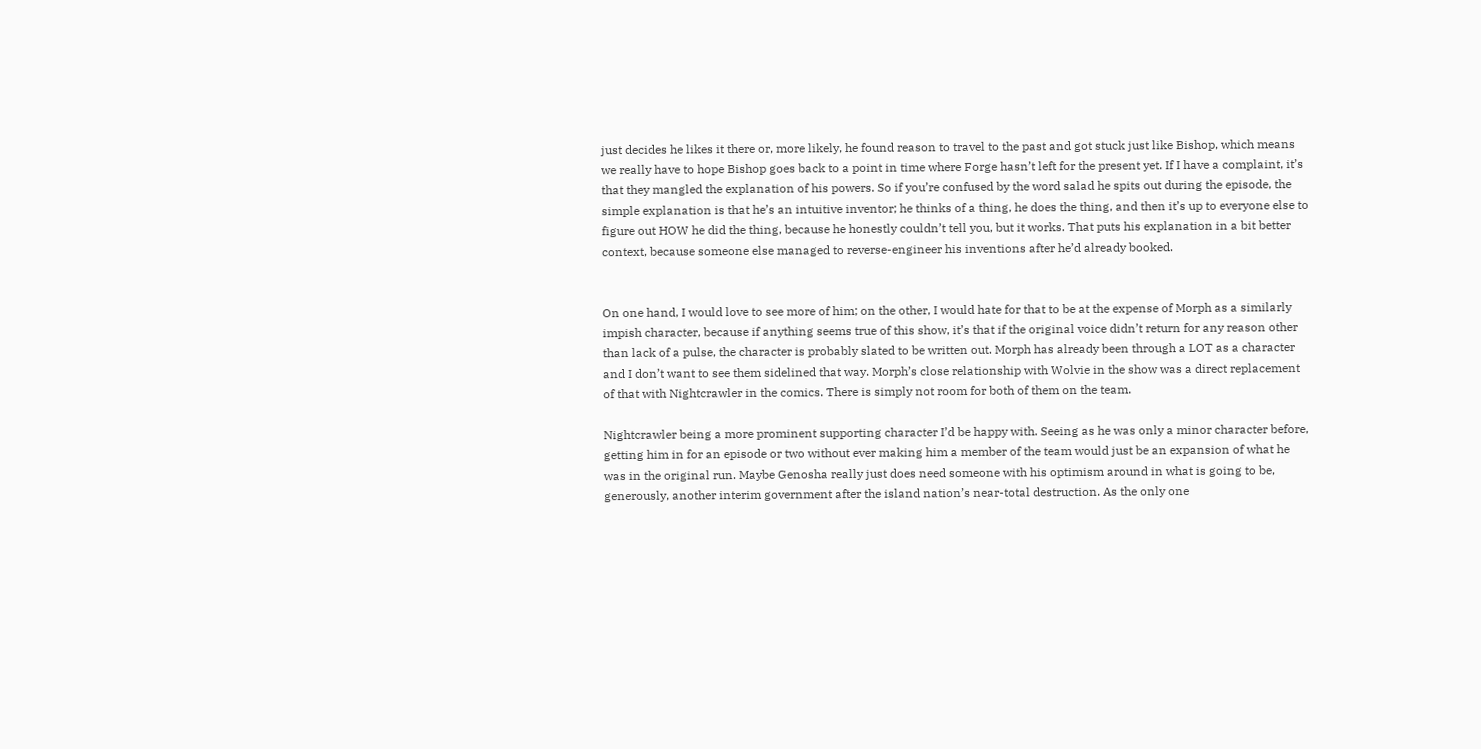just decides he likes it there or, more likely, he found reason to travel to the past and got stuck just like Bishop, which means we really have to hope Bishop goes back to a point in time where Forge hasn’t left for the present yet. If I have a complaint, it’s that they mangled the explanation of his powers. So if you’re confused by the word salad he spits out during the episode, the simple explanation is that he’s an intuitive inventor; he thinks of a thing, he does the thing, and then it’s up to everyone else to figure out HOW he did the thing, because he honestly couldn’t tell you, but it works. That puts his explanation in a bit better context, because someone else managed to reverse-engineer his inventions after he’d already booked.


On one hand, I would love to see more of him; on the other, I would hate for that to be at the expense of Morph as a similarly impish character, because if anything seems true of this show, it’s that if the original voice didn’t return for any reason other than lack of a pulse, the character is probably slated to be written out. Morph has already been through a LOT as a character and I don’t want to see them sidelined that way. Morph’s close relationship with Wolvie in the show was a direct replacement of that with Nightcrawler in the comics. There is simply not room for both of them on the team.

Nightcrawler being a more prominent supporting character I’d be happy with. Seeing as he was only a minor character before, getting him in for an episode or two without ever making him a member of the team would just be an expansion of what he was in the original run. Maybe Genosha really just does need someone with his optimism around in what is going to be, generously, another interim government after the island nation’s near-total destruction. As the only one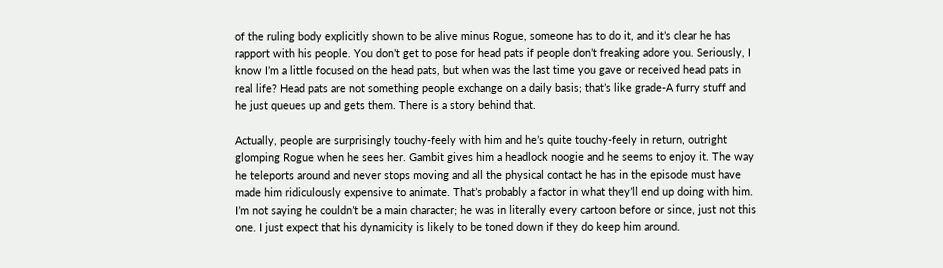of the ruling body explicitly shown to be alive minus Rogue, someone has to do it, and it’s clear he has rapport with his people. You don’t get to pose for head pats if people don’t freaking adore you. Seriously, I know I’m a little focused on the head pats, but when was the last time you gave or received head pats in real life? Head pats are not something people exchange on a daily basis; that’s like grade-A furry stuff and he just queues up and gets them. There is a story behind that.

Actually, people are surprisingly touchy-feely with him and he’s quite touchy-feely in return, outright glomping Rogue when he sees her. Gambit gives him a headlock noogie and he seems to enjoy it. The way he teleports around and never stops moving and all the physical contact he has in the episode must have made him ridiculously expensive to animate. That’s probably a factor in what they’ll end up doing with him. I’m not saying he couldn’t be a main character; he was in literally every cartoon before or since, just not this one. I just expect that his dynamicity is likely to be toned down if they do keep him around.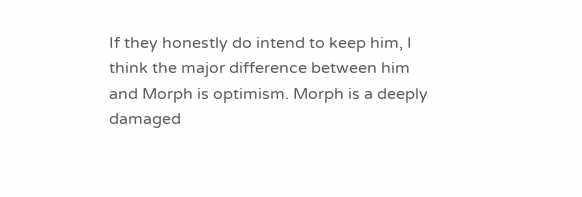If they honestly do intend to keep him, I think the major difference between him and Morph is optimism. Morph is a deeply damaged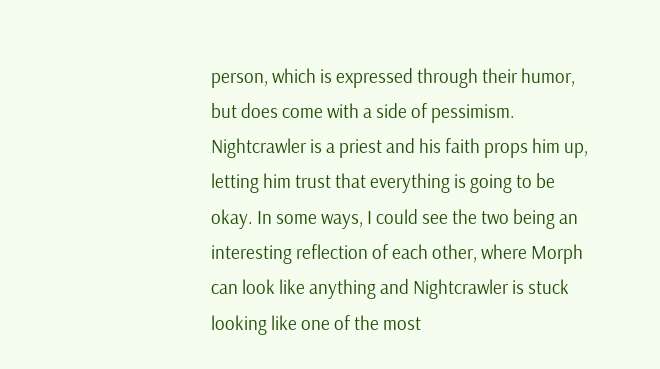person, which is expressed through their humor, but does come with a side of pessimism. Nightcrawler is a priest and his faith props him up, letting him trust that everything is going to be okay. In some ways, I could see the two being an interesting reflection of each other, where Morph can look like anything and Nightcrawler is stuck looking like one of the most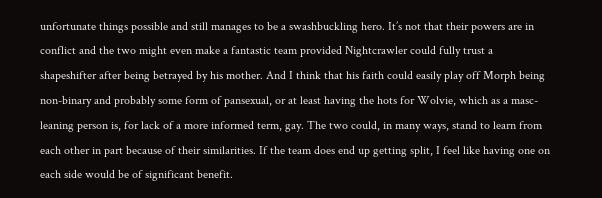unfortunate things possible and still manages to be a swashbuckling hero. It’s not that their powers are in conflict and the two might even make a fantastic team provided Nightcrawler could fully trust a shapeshifter after being betrayed by his mother. And I think that his faith could easily play off Morph being non-binary and probably some form of pansexual, or at least having the hots for Wolvie, which as a masc-leaning person is, for lack of a more informed term, gay. The two could, in many ways, stand to learn from each other in part because of their similarities. If the team does end up getting split, I feel like having one on each side would be of significant benefit.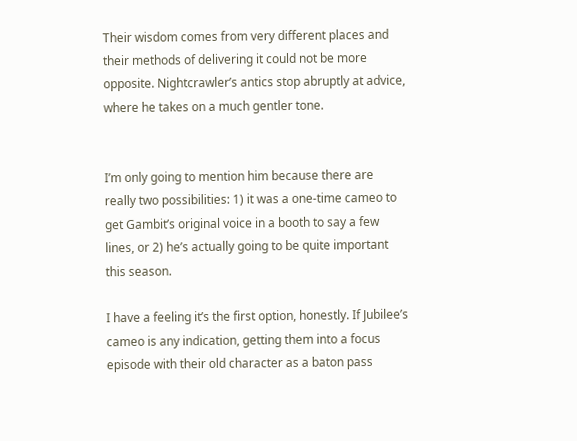Their wisdom comes from very different places and their methods of delivering it could not be more opposite. Nightcrawler’s antics stop abruptly at advice, where he takes on a much gentler tone.


I’m only going to mention him because there are really two possibilities: 1) it was a one-time cameo to get Gambit’s original voice in a booth to say a few lines, or 2) he’s actually going to be quite important this season.

I have a feeling it’s the first option, honestly. If Jubilee’s cameo is any indication, getting them into a focus episode with their old character as a baton pass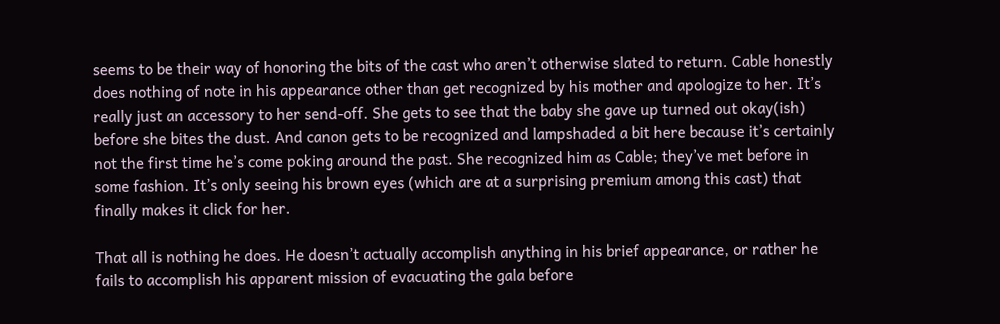seems to be their way of honoring the bits of the cast who aren’t otherwise slated to return. Cable honestly does nothing of note in his appearance other than get recognized by his mother and apologize to her. It’s really just an accessory to her send-off. She gets to see that the baby she gave up turned out okay(ish) before she bites the dust. And canon gets to be recognized and lampshaded a bit here because it’s certainly not the first time he’s come poking around the past. She recognized him as Cable; they’ve met before in some fashion. It’s only seeing his brown eyes (which are at a surprising premium among this cast) that finally makes it click for her.

That all is nothing he does. He doesn’t actually accomplish anything in his brief appearance, or rather he fails to accomplish his apparent mission of evacuating the gala before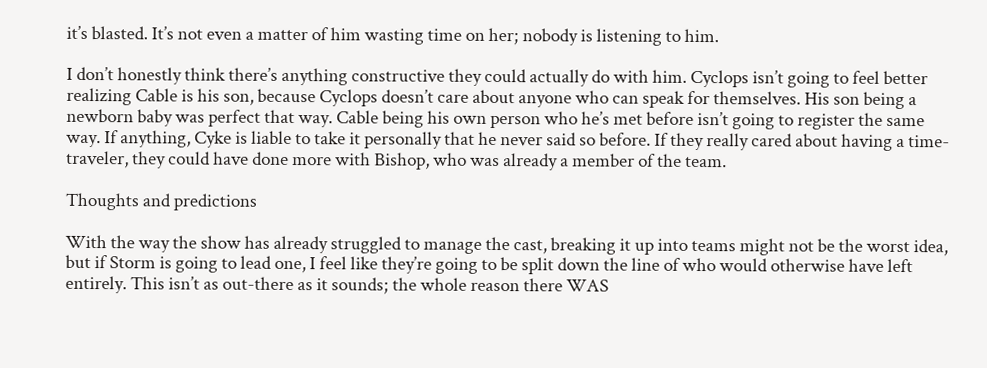it’s blasted. It’s not even a matter of him wasting time on her; nobody is listening to him.

I don’t honestly think there’s anything constructive they could actually do with him. Cyclops isn’t going to feel better realizing Cable is his son, because Cyclops doesn’t care about anyone who can speak for themselves. His son being a newborn baby was perfect that way. Cable being his own person who he’s met before isn’t going to register the same way. If anything, Cyke is liable to take it personally that he never said so before. If they really cared about having a time-traveler, they could have done more with Bishop, who was already a member of the team.

Thoughts and predictions

With the way the show has already struggled to manage the cast, breaking it up into teams might not be the worst idea, but if Storm is going to lead one, I feel like they’re going to be split down the line of who would otherwise have left entirely. This isn’t as out-there as it sounds; the whole reason there WAS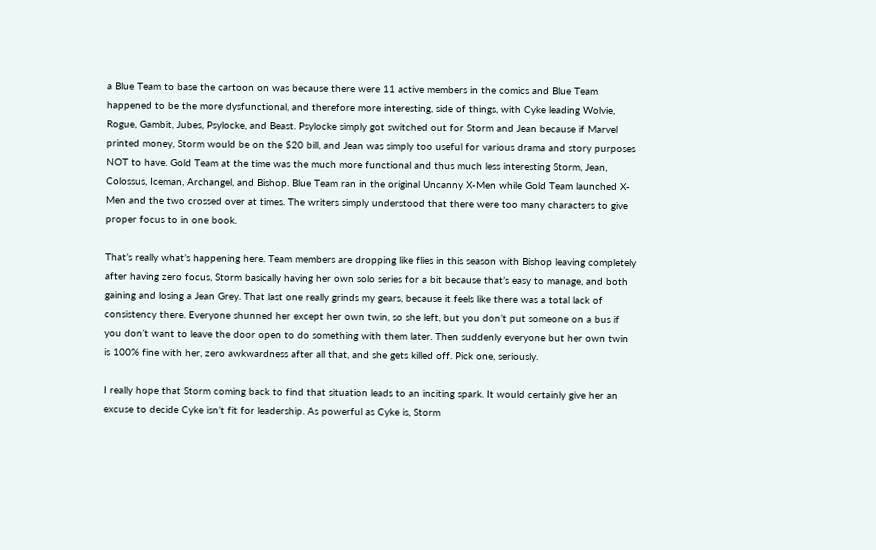a Blue Team to base the cartoon on was because there were 11 active members in the comics and Blue Team happened to be the more dysfunctional, and therefore more interesting, side of things, with Cyke leading Wolvie, Rogue, Gambit, Jubes, Psylocke, and Beast. Psylocke simply got switched out for Storm and Jean because if Marvel printed money, Storm would be on the $20 bill, and Jean was simply too useful for various drama and story purposes NOT to have. Gold Team at the time was the much more functional and thus much less interesting Storm, Jean, Colossus, Iceman, Archangel, and Bishop. Blue Team ran in the original Uncanny X-Men while Gold Team launched X-Men and the two crossed over at times. The writers simply understood that there were too many characters to give proper focus to in one book.

That’s really what’s happening here. Team members are dropping like flies in this season with Bishop leaving completely after having zero focus, Storm basically having her own solo series for a bit because that’s easy to manage, and both gaining and losing a Jean Grey. That last one really grinds my gears, because it feels like there was a total lack of consistency there. Everyone shunned her except her own twin, so she left, but you don’t put someone on a bus if you don’t want to leave the door open to do something with them later. Then suddenly everyone but her own twin is 100% fine with her, zero awkwardness after all that, and she gets killed off. Pick one, seriously.

I really hope that Storm coming back to find that situation leads to an inciting spark. It would certainly give her an excuse to decide Cyke isn’t fit for leadership. As powerful as Cyke is, Storm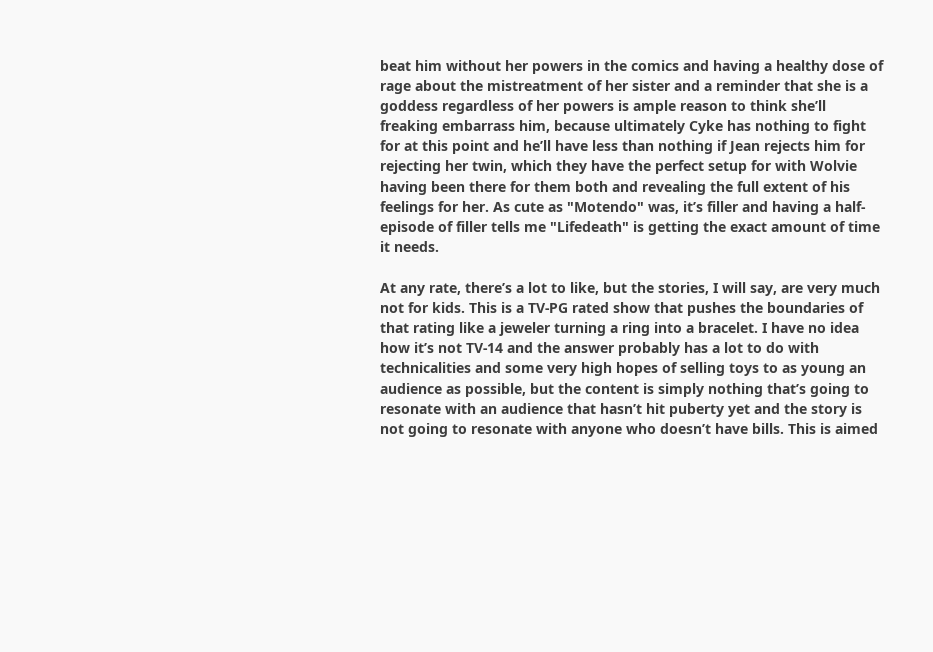beat him without her powers in the comics and having a healthy dose of rage about the mistreatment of her sister and a reminder that she is a goddess regardless of her powers is ample reason to think she’ll freaking embarrass him, because ultimately Cyke has nothing to fight for at this point and he’ll have less than nothing if Jean rejects him for rejecting her twin, which they have the perfect setup for with Wolvie having been there for them both and revealing the full extent of his feelings for her. As cute as "Motendo" was, it’s filler and having a half-episode of filler tells me "Lifedeath" is getting the exact amount of time it needs.

At any rate, there’s a lot to like, but the stories, I will say, are very much not for kids. This is a TV-PG rated show that pushes the boundaries of that rating like a jeweler turning a ring into a bracelet. I have no idea how it’s not TV-14 and the answer probably has a lot to do with technicalities and some very high hopes of selling toys to as young an audience as possible, but the content is simply nothing that’s going to resonate with an audience that hasn’t hit puberty yet and the story is not going to resonate with anyone who doesn’t have bills. This is aimed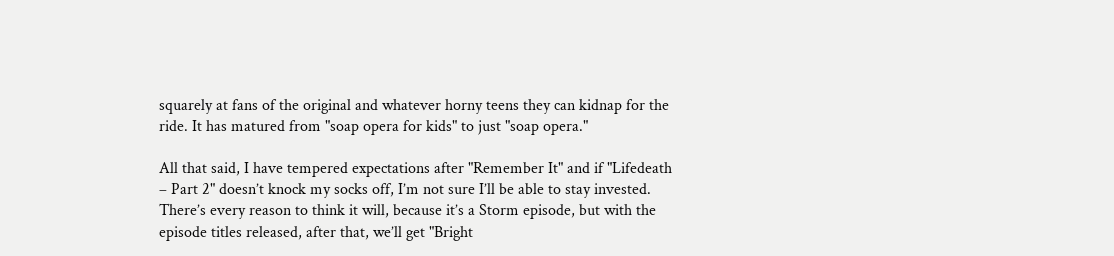squarely at fans of the original and whatever horny teens they can kidnap for the ride. It has matured from "soap opera for kids" to just "soap opera."

All that said, I have tempered expectations after "Remember It" and if "Lifedeath – Part 2" doesn’t knock my socks off, I’m not sure I’ll be able to stay invested. There’s every reason to think it will, because it’s a Storm episode, but with the episode titles released, after that, we’ll get "Bright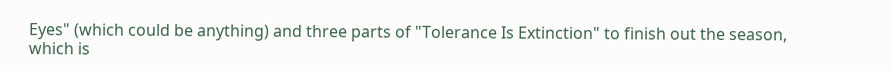Eyes" (which could be anything) and three parts of "Tolerance Is Extinction" to finish out the season, which is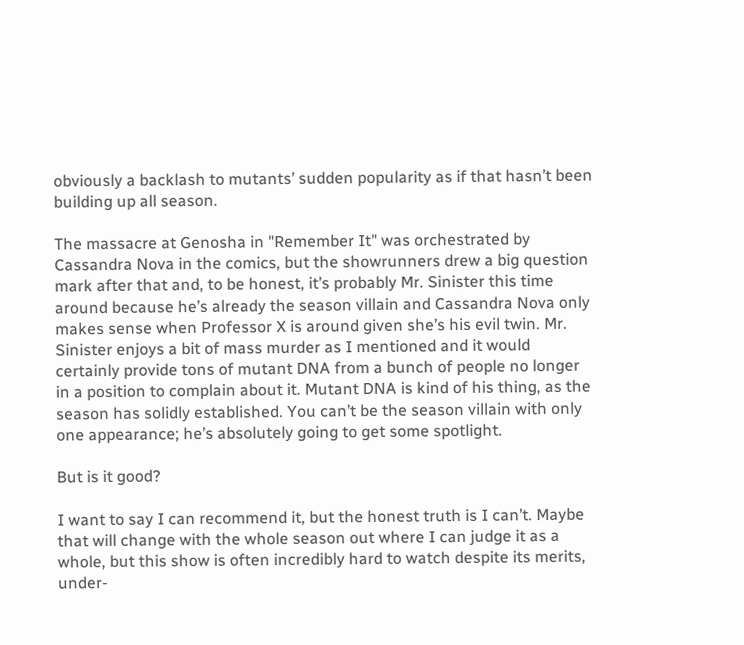obviously a backlash to mutants’ sudden popularity as if that hasn’t been building up all season.

The massacre at Genosha in "Remember It" was orchestrated by Cassandra Nova in the comics, but the showrunners drew a big question mark after that and, to be honest, it’s probably Mr. Sinister this time around because he’s already the season villain and Cassandra Nova only makes sense when Professor X is around given she’s his evil twin. Mr. Sinister enjoys a bit of mass murder as I mentioned and it would certainly provide tons of mutant DNA from a bunch of people no longer in a position to complain about it. Mutant DNA is kind of his thing, as the season has solidly established. You can’t be the season villain with only one appearance; he’s absolutely going to get some spotlight.

But is it good?

I want to say I can recommend it, but the honest truth is I can’t. Maybe that will change with the whole season out where I can judge it as a whole, but this show is often incredibly hard to watch despite its merits, under-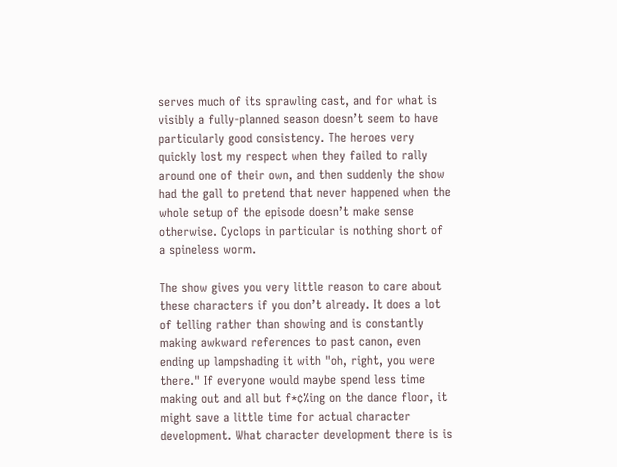serves much of its sprawling cast, and for what is visibly a fully-planned season doesn’t seem to have particularly good consistency. The heroes very quickly lost my respect when they failed to rally around one of their own, and then suddenly the show had the gall to pretend that never happened when the whole setup of the episode doesn’t make sense otherwise. Cyclops in particular is nothing short of a spineless worm.

The show gives you very little reason to care about these characters if you don’t already. It does a lot of telling rather than showing and is constantly making awkward references to past canon, even ending up lampshading it with "oh, right, you were there." If everyone would maybe spend less time making out and all but f*¢%ing on the dance floor, it might save a little time for actual character development. What character development there is is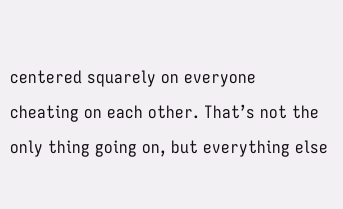centered squarely on everyone cheating on each other. That’s not the only thing going on, but everything else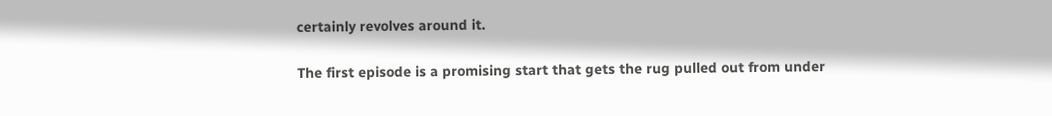certainly revolves around it.

The first episode is a promising start that gets the rug pulled out from under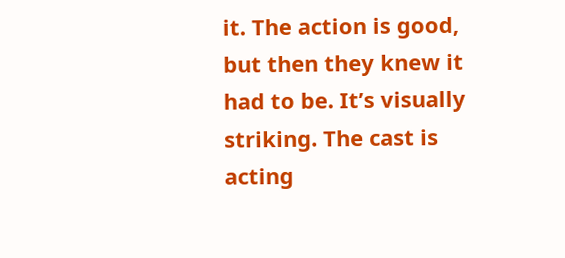it. The action is good, but then they knew it had to be. It’s visually striking. The cast is acting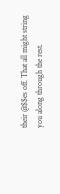their @$$es off. That all might string you along through the rest.